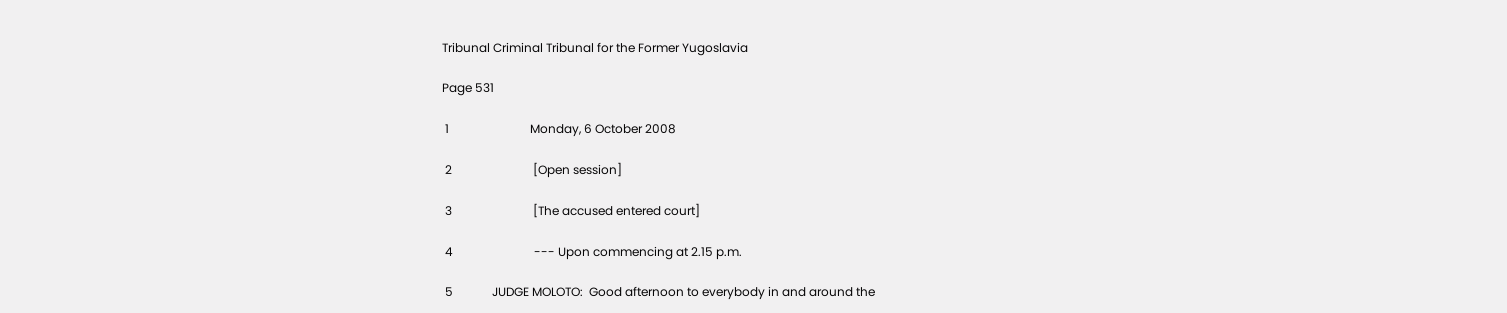Tribunal Criminal Tribunal for the Former Yugoslavia

Page 531

 1                           Monday, 6 October 2008

 2                           [Open session]

 3                           [The accused entered court]

 4                           --- Upon commencing at 2.15 p.m.

 5             JUDGE MOLOTO:  Good afternoon to everybody in and around the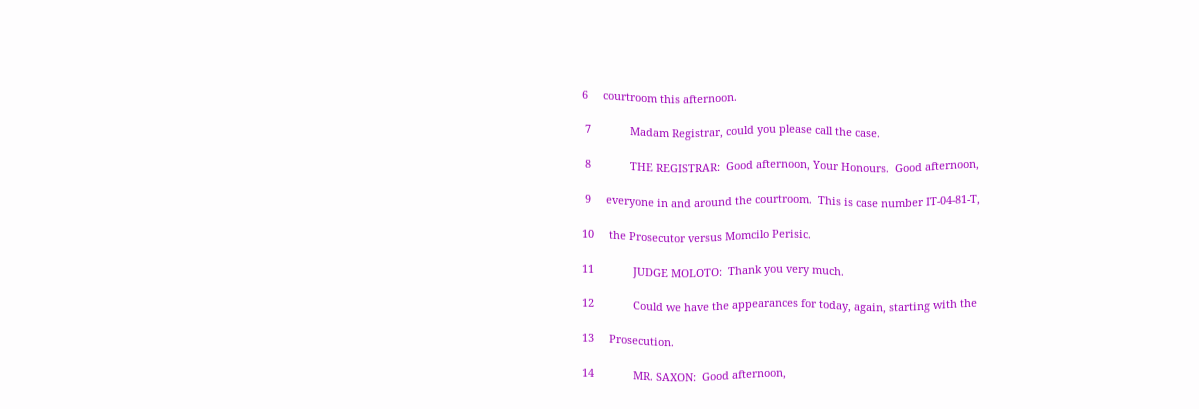6     courtroom this afternoon.

 7             Madam Registrar, could you please call the case.

 8             THE REGISTRAR:  Good afternoon, Your Honours.  Good afternoon,

 9     everyone in and around the courtroom.  This is case number IT-04-81-T,

10     the Prosecutor versus Momcilo Perisic.

11             JUDGE MOLOTO:  Thank you very much.

12             Could we have the appearances for today, again, starting with the

13     Prosecution.

14             MR. SAXON:  Good afternoon,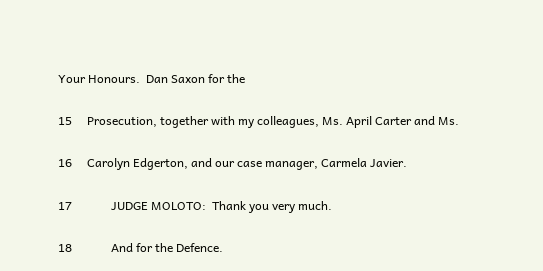Your Honours.  Dan Saxon for the

15     Prosecution, together with my colleagues, Ms. April Carter and Ms.

16     Carolyn Edgerton, and our case manager, Carmela Javier.

17             JUDGE MOLOTO:  Thank you very much.

18             And for the Defence.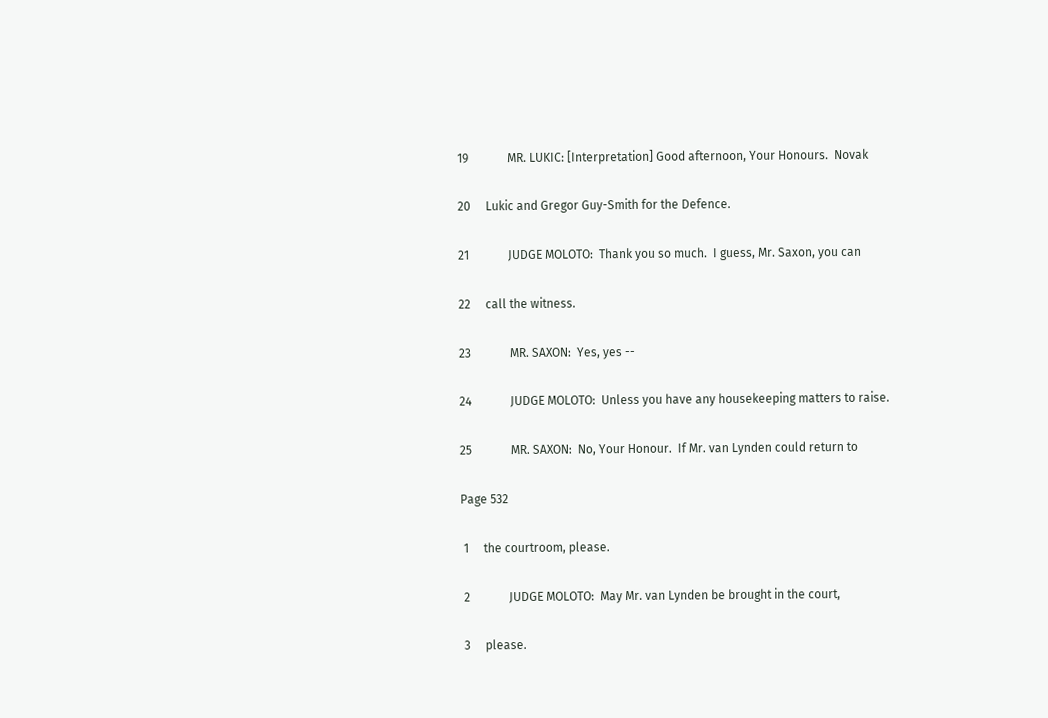19             MR. LUKIC: [Interpretation] Good afternoon, Your Honours.  Novak

20     Lukic and Gregor Guy-Smith for the Defence.

21             JUDGE MOLOTO:  Thank you so much.  I guess, Mr. Saxon, you can

22     call the witness.

23             MR. SAXON:  Yes, yes --

24             JUDGE MOLOTO:  Unless you have any housekeeping matters to raise.

25             MR. SAXON:  No, Your Honour.  If Mr. van Lynden could return to

Page 532

 1     the courtroom, please.

 2             JUDGE MOLOTO:  May Mr. van Lynden be brought in the court,

 3     please.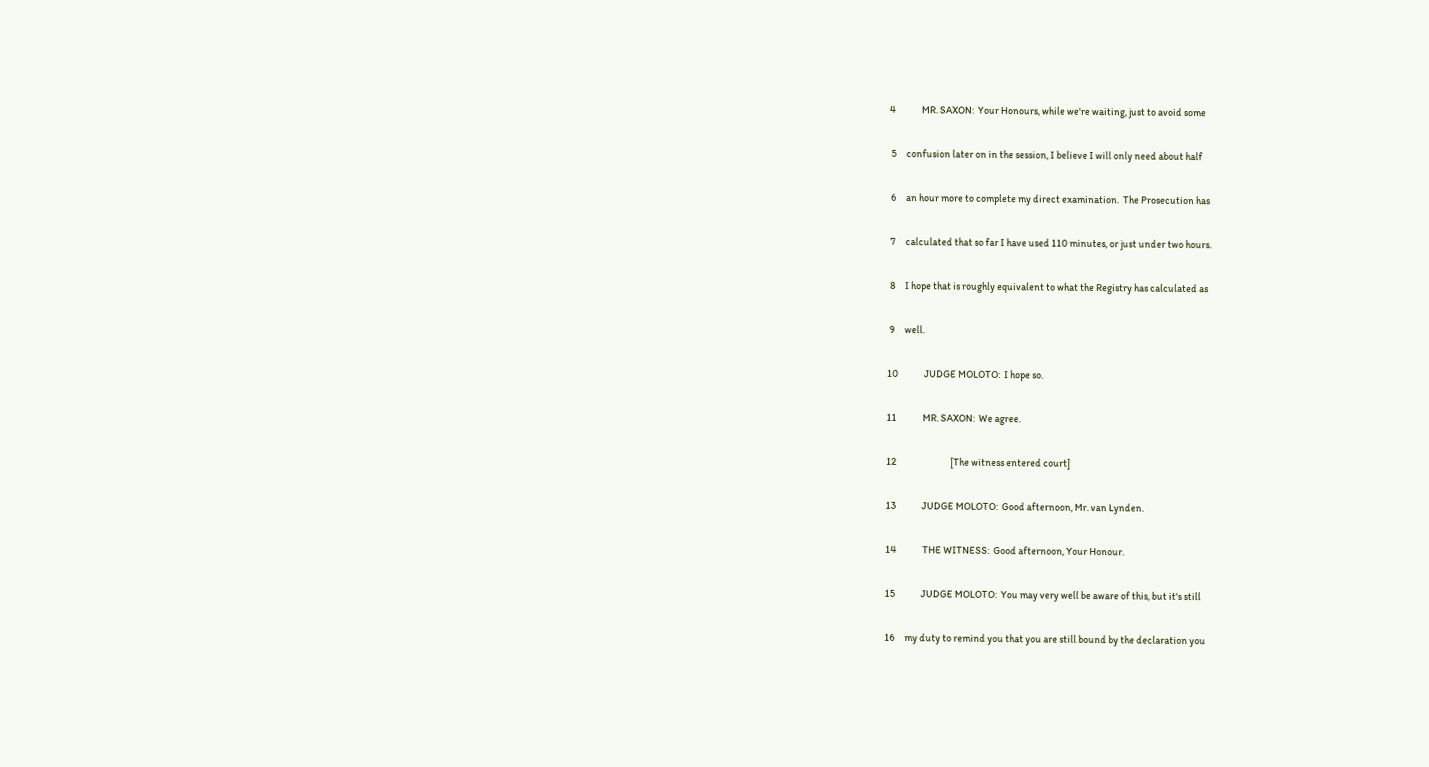4             MR. SAXON:  Your Honours, while we're waiting, just to avoid some

 5     confusion later on in the session, I believe I will only need about half

 6     an hour more to complete my direct examination.  The Prosecution has

 7     calculated that so far I have used 110 minutes, or just under two hours.

 8     I hope that is roughly equivalent to what the Registry has calculated as

 9     well.

10             JUDGE MOLOTO:  I hope so.

11             MR. SAXON:  We agree.

12                           [The witness entered court]

13             JUDGE MOLOTO:  Good afternoon, Mr. van Lynden.

14             THE WITNESS:  Good afternoon, Your Honour.

15             JUDGE MOLOTO:  You may very well be aware of this, but it's still

16     my duty to remind you that you are still bound by the declaration you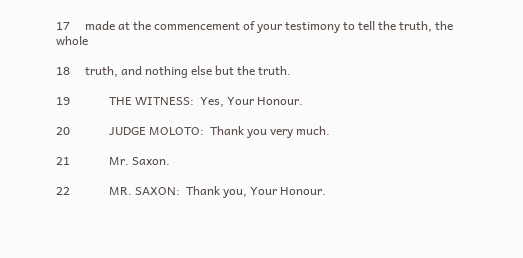17     made at the commencement of your testimony to tell the truth, the whole

18     truth, and nothing else but the truth.

19             THE WITNESS:  Yes, Your Honour.

20             JUDGE MOLOTO:  Thank you very much.

21             Mr. Saxon.

22             MR. SAXON:  Thank you, Your Honour.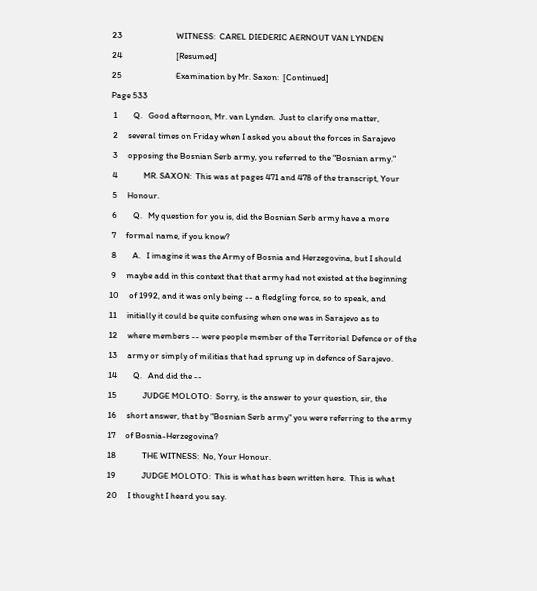23                           WITNESS:  CAREL DIEDERIC AERNOUT VAN LYNDEN

24                           [Resumed]

25                           Examination by Mr. Saxon:  [Continued]

Page 533

 1        Q.   Good afternoon, Mr. van Lynden.  Just to clarify one matter,

 2     several times on Friday when I asked you about the forces in Sarajevo

 3     opposing the Bosnian Serb army, you referred to the "Bosnian army."

 4             MR. SAXON:  This was at pages 471 and 478 of the transcript, Your

 5     Honour.

 6        Q.   My question for you is, did the Bosnian Serb army have a more

 7     formal name, if you know?

 8        A.   I imagine it was the Army of Bosnia and Herzegovina, but I should

 9     maybe add in this context that that army had not existed at the beginning

10     of 1992, and it was only being -- a fledgling force, so to speak, and

11     initially it could be quite confusing when one was in Sarajevo as to

12     where members -- were people member of the Territorial Defence or of the

13     army or simply of militias that had sprung up in defence of Sarajevo.

14        Q.   And did the --

15             JUDGE MOLOTO:  Sorry, is the answer to your question, sir, the

16     short answer, that by "Bosnian Serb army" you were referring to the army

17     of Bosnia-Herzegovina?

18             THE WITNESS:  No, Your Honour.

19             JUDGE MOLOTO:  This is what has been written here.  This is what

20     I thought I heard you say.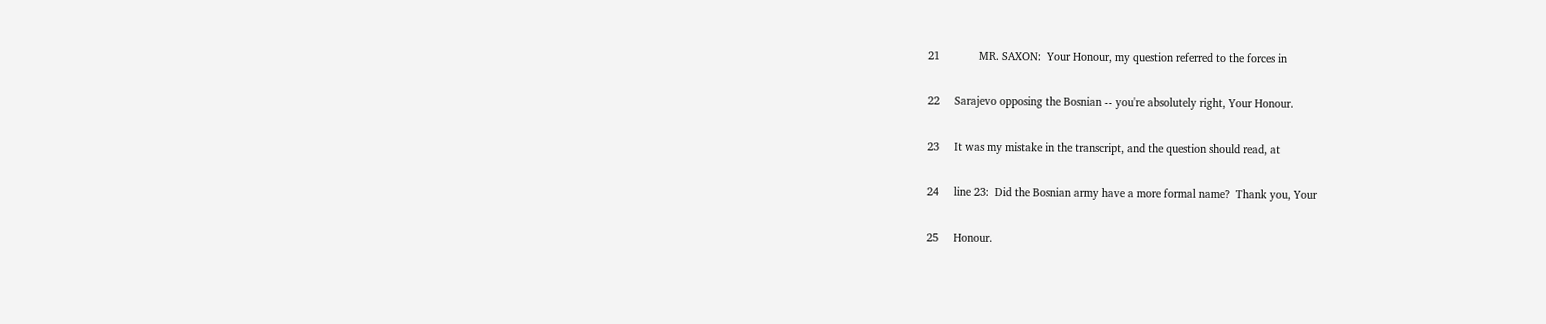21             MR. SAXON:  Your Honour, my question referred to the forces in

22     Sarajevo opposing the Bosnian -- you're absolutely right, Your Honour.

23     It was my mistake in the transcript, and the question should read, at

24     line 23:  Did the Bosnian army have a more formal name?  Thank you, Your

25     Honour.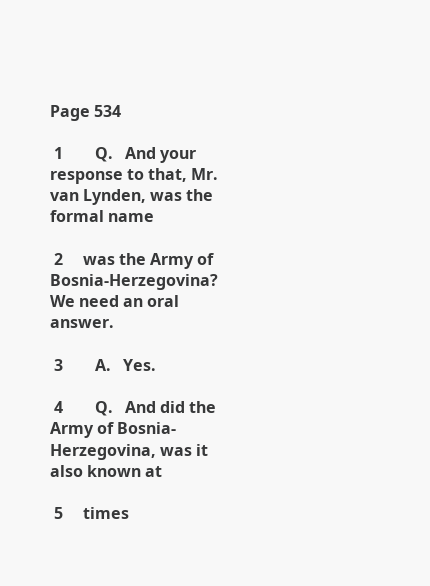Page 534

 1        Q.   And your response to that, Mr. van Lynden, was the formal name

 2     was the Army of Bosnia-Herzegovina?  We need an oral answer.

 3        A.   Yes.

 4        Q.   And did the Army of Bosnia-Herzegovina, was it also known at

 5     times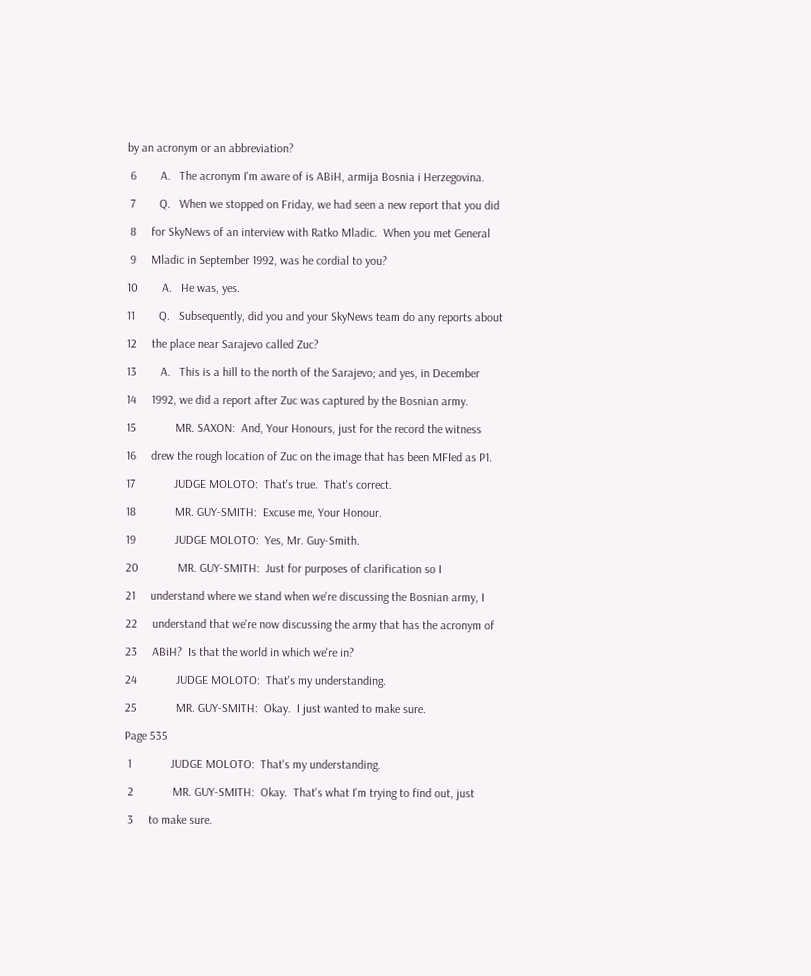by an acronym or an abbreviation?

 6        A.   The acronym I'm aware of is ABiH, armija Bosnia i Herzegovina.

 7        Q.   When we stopped on Friday, we had seen a new report that you did

 8     for SkyNews of an interview with Ratko Mladic.  When you met General

 9     Mladic in September 1992, was he cordial to you?

10        A.   He was, yes.

11        Q.   Subsequently, did you and your SkyNews team do any reports about

12     the place near Sarajevo called Zuc?

13        A.   This is a hill to the north of the Sarajevo; and yes, in December

14     1992, we did a report after Zuc was captured by the Bosnian army.

15             MR. SAXON:  And, Your Honours, just for the record the witness

16     drew the rough location of Zuc on the image that has been MFIed as P1.

17             JUDGE MOLOTO:  That's true.  That's correct.

18             MR. GUY-SMITH:  Excuse me, Your Honour.

19             JUDGE MOLOTO:  Yes, Mr. Guy-Smith.

20             MR. GUY-SMITH:  Just for purposes of clarification so I

21     understand where we stand when we're discussing the Bosnian army, I

22     understand that we're now discussing the army that has the acronym of

23     ABiH?  Is that the world in which we're in?

24             JUDGE MOLOTO:  That's my understanding.

25             MR. GUY-SMITH:  Okay.  I just wanted to make sure.

Page 535

 1             JUDGE MOLOTO:  That's my understanding.

 2             MR. GUY-SMITH:  Okay.  That's what I'm trying to find out, just

 3     to make sure.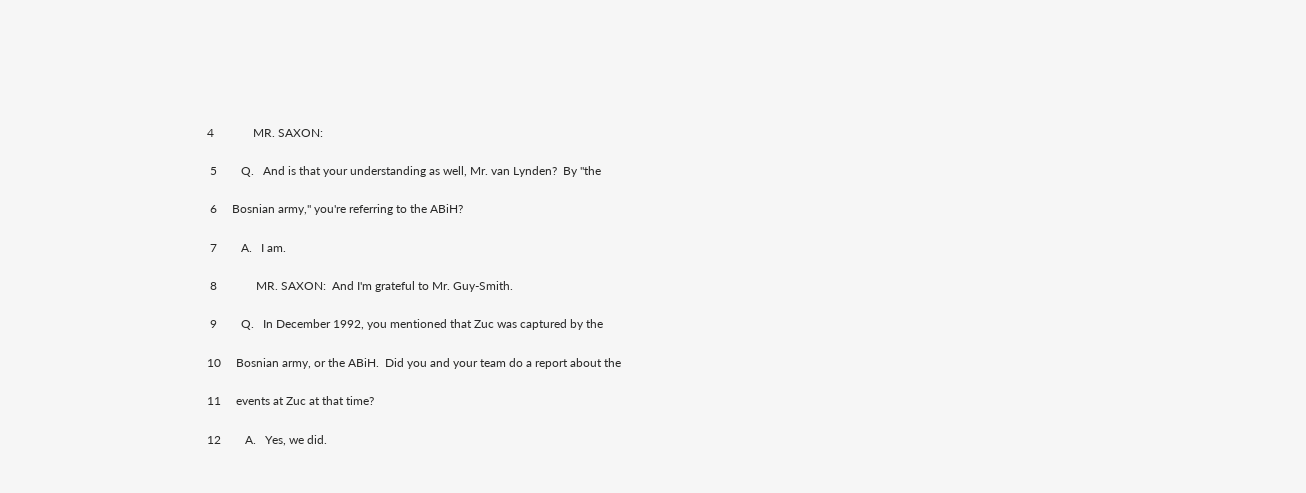4             MR. SAXON:

 5        Q.   And is that your understanding as well, Mr. van Lynden?  By "the

 6     Bosnian army," you're referring to the ABiH?

 7        A.   I am.

 8             MR. SAXON:  And I'm grateful to Mr. Guy-Smith.

 9        Q.   In December 1992, you mentioned that Zuc was captured by the

10     Bosnian army, or the ABiH.  Did you and your team do a report about the

11     events at Zuc at that time?

12        A.   Yes, we did.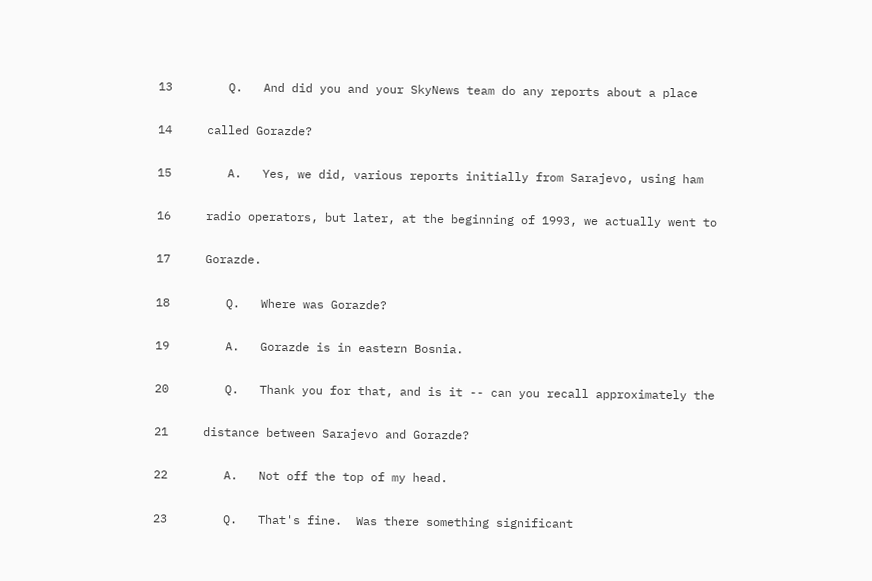13        Q.   And did you and your SkyNews team do any reports about a place

14     called Gorazde?

15        A.   Yes, we did, various reports initially from Sarajevo, using ham

16     radio operators, but later, at the beginning of 1993, we actually went to

17     Gorazde.

18        Q.   Where was Gorazde?

19        A.   Gorazde is in eastern Bosnia.

20        Q.   Thank you for that, and is it -- can you recall approximately the

21     distance between Sarajevo and Gorazde?

22        A.   Not off the top of my head.

23        Q.   That's fine.  Was there something significant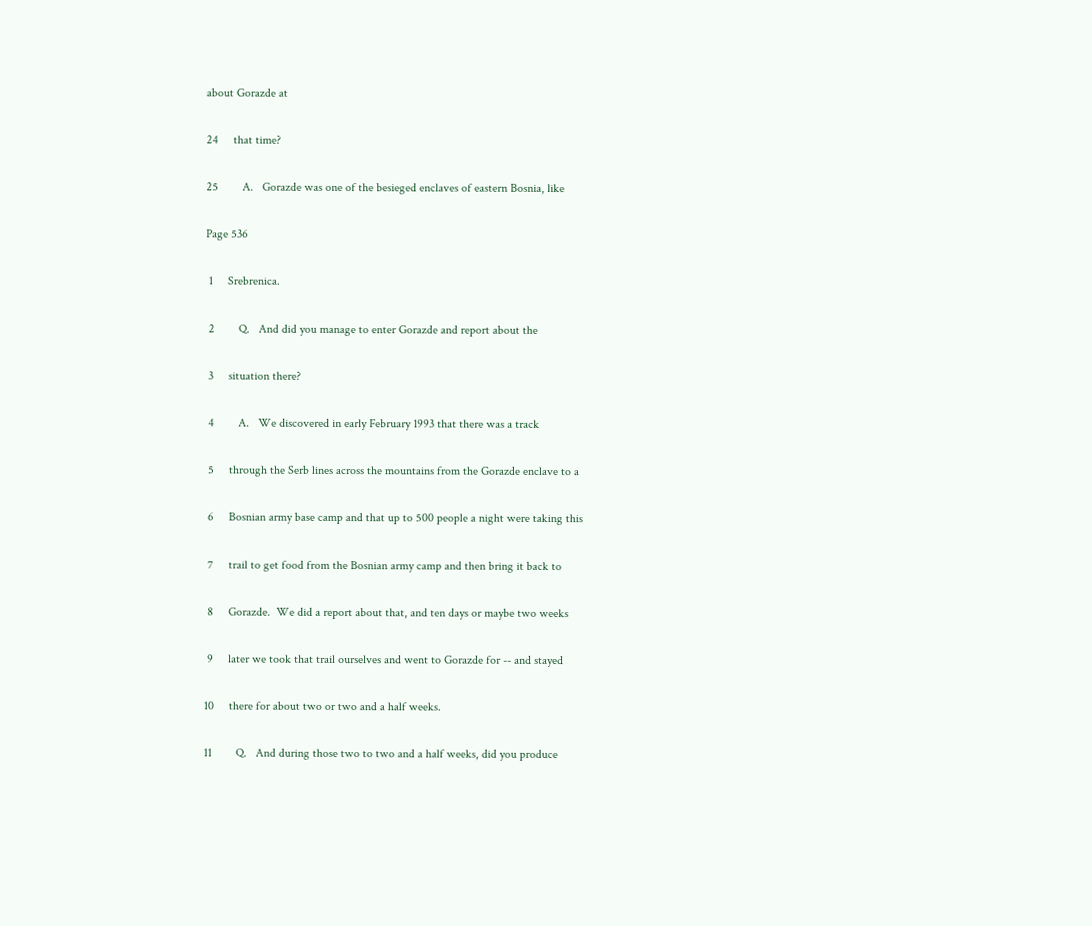about Gorazde at

24     that time?

25        A.   Gorazde was one of the besieged enclaves of eastern Bosnia, like

Page 536

 1     Srebrenica.

 2        Q.   And did you manage to enter Gorazde and report about the

 3     situation there?

 4        A.   We discovered in early February 1993 that there was a track

 5     through the Serb lines across the mountains from the Gorazde enclave to a

 6     Bosnian army base camp and that up to 500 people a night were taking this

 7     trail to get food from the Bosnian army camp and then bring it back to

 8     Gorazde.  We did a report about that, and ten days or maybe two weeks

 9     later we took that trail ourselves and went to Gorazde for -- and stayed

10     there for about two or two and a half weeks.

11        Q.   And during those two to two and a half weeks, did you produce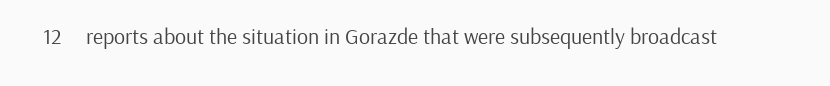12     reports about the situation in Gorazde that were subsequently broadcast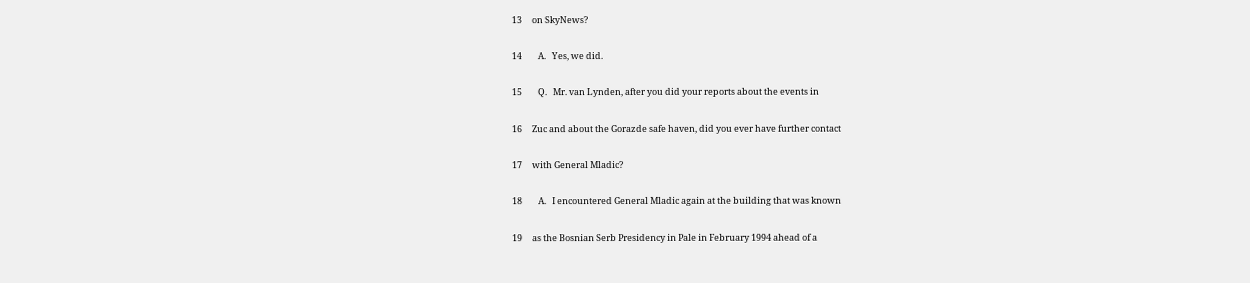13     on SkyNews?

14        A.   Yes, we did.

15        Q.   Mr. van Lynden, after you did your reports about the events in

16     Zuc and about the Gorazde safe haven, did you ever have further contact

17     with General Mladic?

18        A.   I encountered General Mladic again at the building that was known

19     as the Bosnian Serb Presidency in Pale in February 1994 ahead of a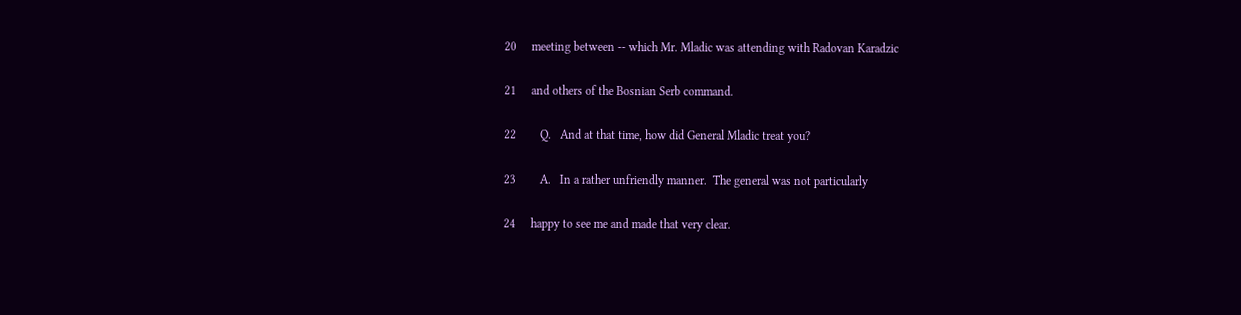20     meeting between -- which Mr. Mladic was attending with Radovan Karadzic

21     and others of the Bosnian Serb command.

22        Q.   And at that time, how did General Mladic treat you?

23        A.   In a rather unfriendly manner.  The general was not particularly

24     happy to see me and made that very clear.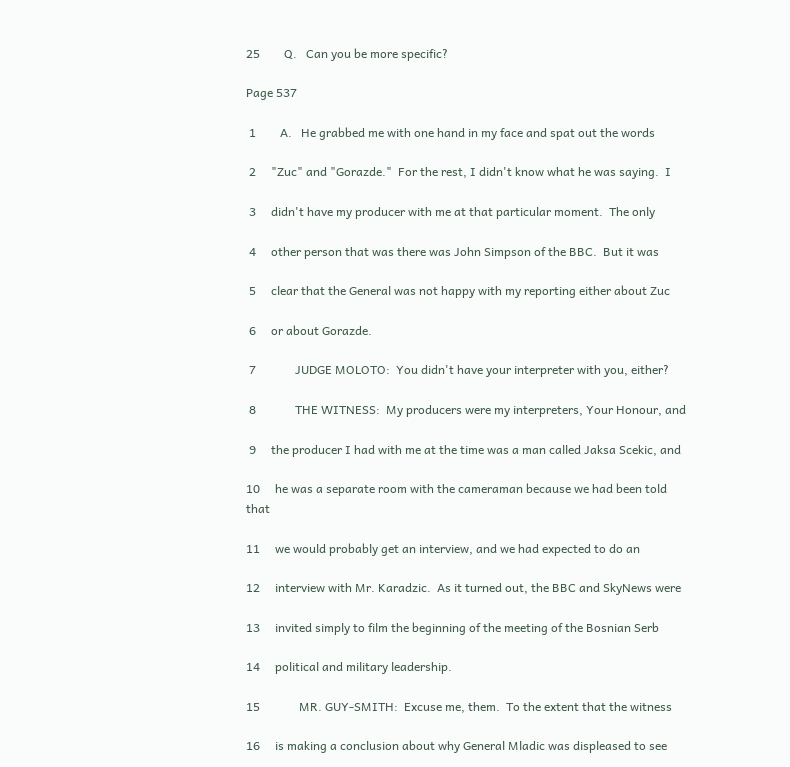25        Q.   Can you be more specific?

Page 537

 1        A.   He grabbed me with one hand in my face and spat out the words

 2     "Zuc" and "Gorazde."  For the rest, I didn't know what he was saying.  I

 3     didn't have my producer with me at that particular moment.  The only

 4     other person that was there was John Simpson of the BBC.  But it was

 5     clear that the General was not happy with my reporting either about Zuc

 6     or about Gorazde.

 7             JUDGE MOLOTO:  You didn't have your interpreter with you, either?

 8             THE WITNESS:  My producers were my interpreters, Your Honour, and

 9     the producer I had with me at the time was a man called Jaksa Scekic, and

10     he was a separate room with the cameraman because we had been told that

11     we would probably get an interview, and we had expected to do an

12     interview with Mr. Karadzic.  As it turned out, the BBC and SkyNews were

13     invited simply to film the beginning of the meeting of the Bosnian Serb

14     political and military leadership.

15             MR. GUY-SMITH:  Excuse me, them.  To the extent that the witness

16     is making a conclusion about why General Mladic was displeased to see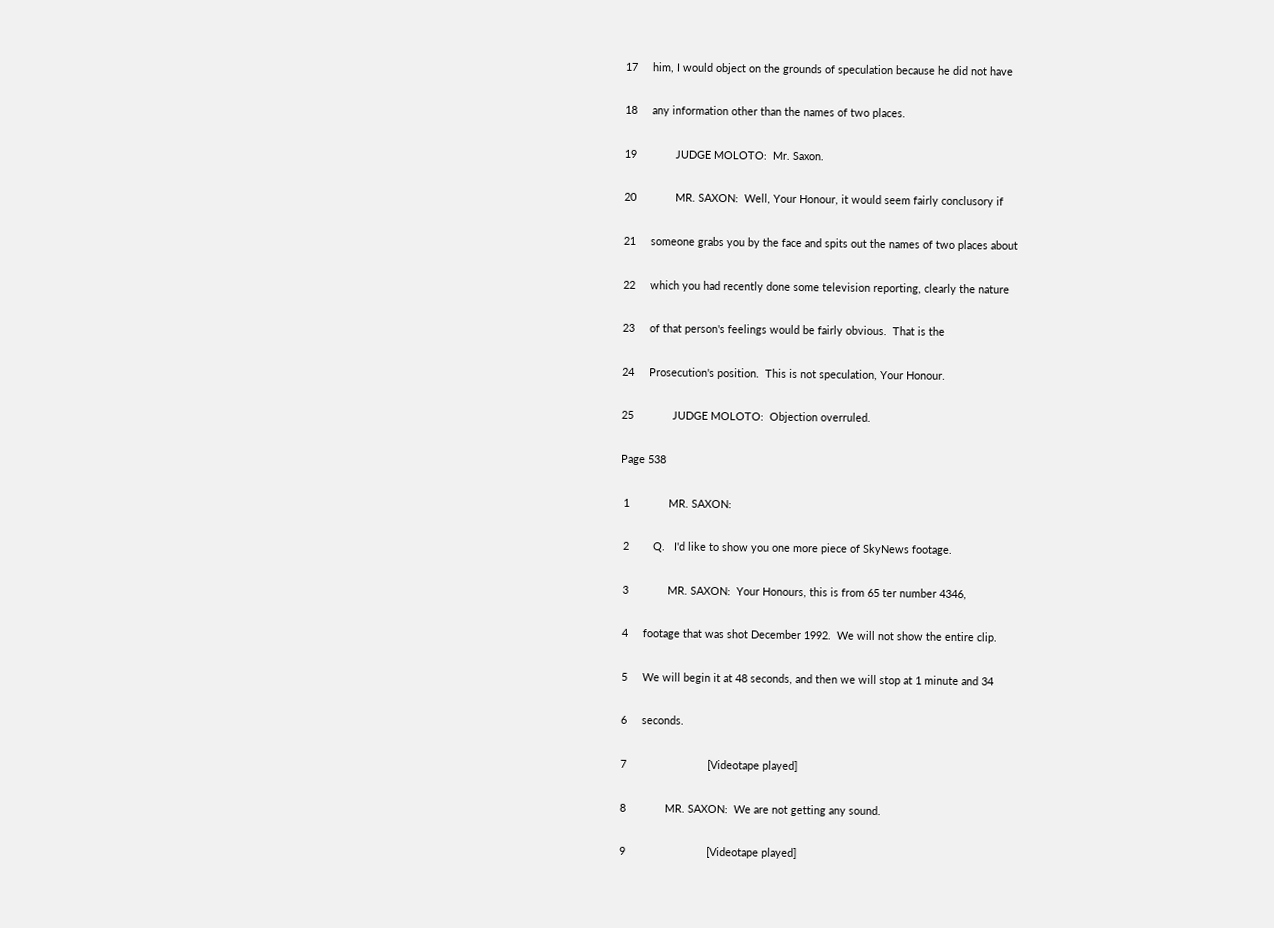17     him, I would object on the grounds of speculation because he did not have

18     any information other than the names of two places.

19             JUDGE MOLOTO:  Mr. Saxon.

20             MR. SAXON:  Well, Your Honour, it would seem fairly conclusory if

21     someone grabs you by the face and spits out the names of two places about

22     which you had recently done some television reporting, clearly the nature

23     of that person's feelings would be fairly obvious.  That is the

24     Prosecution's position.  This is not speculation, Your Honour.

25             JUDGE MOLOTO:  Objection overruled.

Page 538

 1             MR. SAXON:

 2        Q.   I'd like to show you one more piece of SkyNews footage.

 3             MR. SAXON:  Your Honours, this is from 65 ter number 4346,

 4     footage that was shot December 1992.  We will not show the entire clip.

 5     We will begin it at 48 seconds, and then we will stop at 1 minute and 34

 6     seconds.

 7                           [Videotape played]

 8             MR. SAXON:  We are not getting any sound.

 9                           [Videotape played]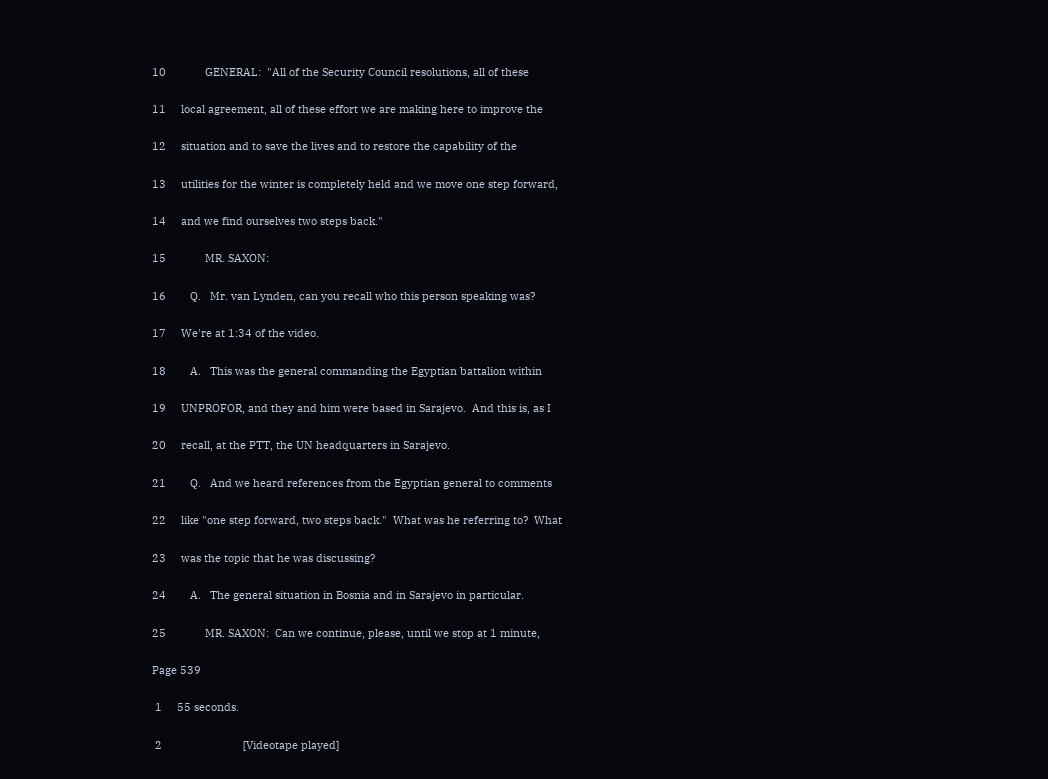10             GENERAL:  "All of the Security Council resolutions, all of these

11     local agreement, all of these effort we are making here to improve the

12     situation and to save the lives and to restore the capability of the

13     utilities for the winter is completely held and we move one step forward,

14     and we find ourselves two steps back."

15             MR. SAXON:

16        Q.   Mr. van Lynden, can you recall who this person speaking was?

17     We're at 1:34 of the video.

18        A.   This was the general commanding the Egyptian battalion within

19     UNPROFOR, and they and him were based in Sarajevo.  And this is, as I

20     recall, at the PTT, the UN headquarters in Sarajevo.

21        Q.   And we heard references from the Egyptian general to comments

22     like "one step forward, two steps back."  What was he referring to?  What

23     was the topic that he was discussing?

24        A.   The general situation in Bosnia and in Sarajevo in particular.

25             MR. SAXON:  Can we continue, please, until we stop at 1 minute,

Page 539

 1     55 seconds.

 2                           [Videotape played]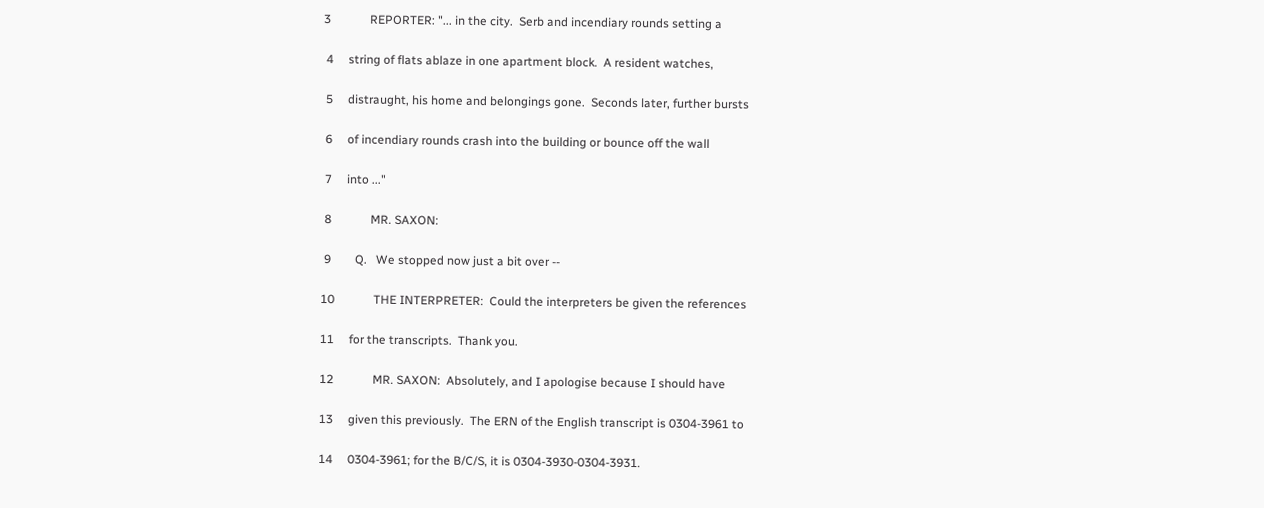3             REPORTER: "... in the city.  Serb and incendiary rounds setting a

 4     string of flats ablaze in one apartment block.  A resident watches,

 5     distraught, his home and belongings gone.  Seconds later, further bursts

 6     of incendiary rounds crash into the building or bounce off the wall

 7     into ..."

 8             MR. SAXON:

 9        Q.   We stopped now just a bit over --

10             THE INTERPRETER:  Could the interpreters be given the references

11     for the transcripts.  Thank you.

12             MR. SAXON:  Absolutely, and I apologise because I should have

13     given this previously.  The ERN of the English transcript is 0304-3961 to

14     0304-3961; for the B/C/S, it is 0304-3930-0304-3931.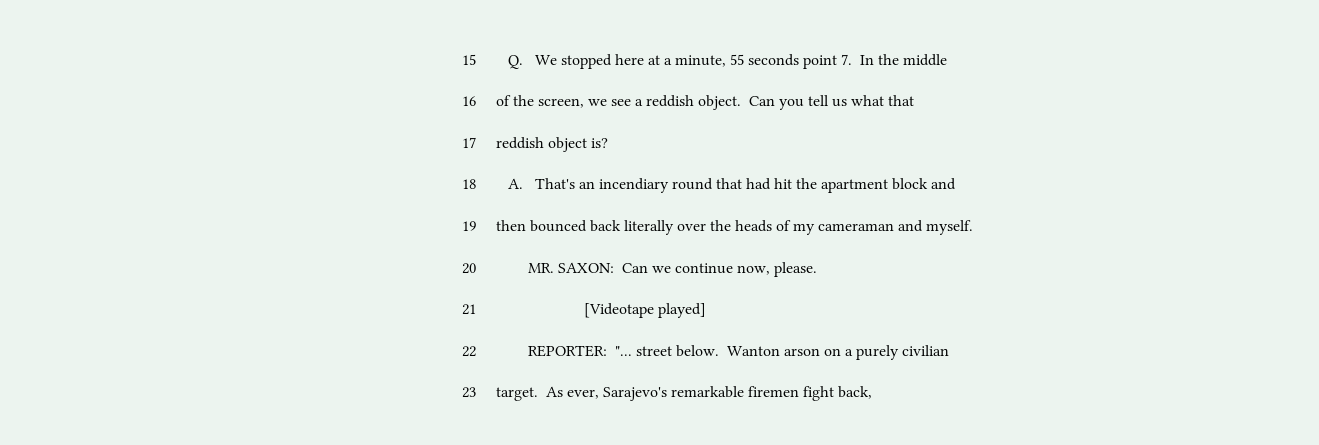15        Q.   We stopped here at a minute, 55 seconds point 7.  In the middle

16     of the screen, we see a reddish object.  Can you tell us what that

17     reddish object is?

18        A.   That's an incendiary round that had hit the apartment block and

19     then bounced back literally over the heads of my cameraman and myself.

20             MR. SAXON:  Can we continue now, please.

21                           [Videotape played]

22             REPORTER:  "... street below.  Wanton arson on a purely civilian

23     target.  As ever, Sarajevo's remarkable firemen fight back,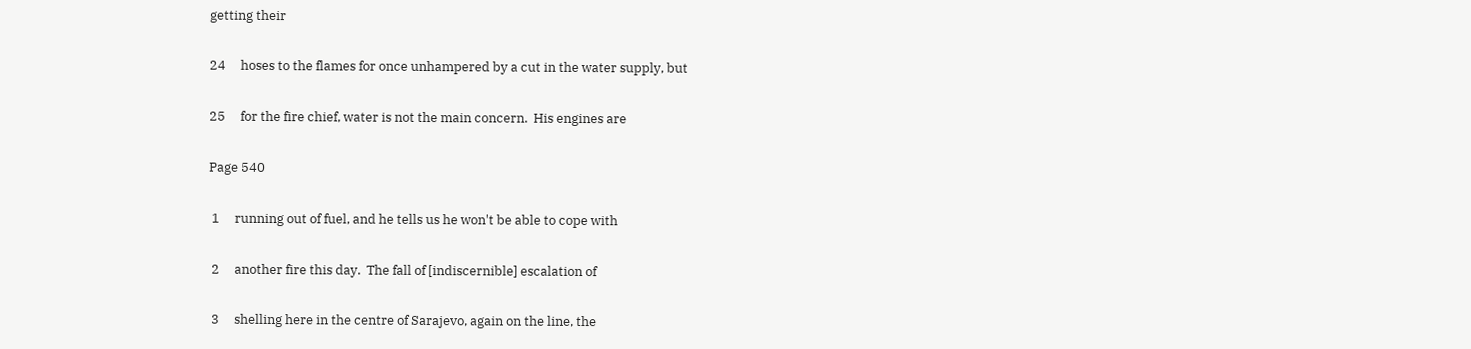getting their

24     hoses to the flames for once unhampered by a cut in the water supply, but

25     for the fire chief, water is not the main concern.  His engines are

Page 540

 1     running out of fuel, and he tells us he won't be able to cope with

 2     another fire this day.  The fall of [indiscernible] escalation of

 3     shelling here in the centre of Sarajevo, again on the line, the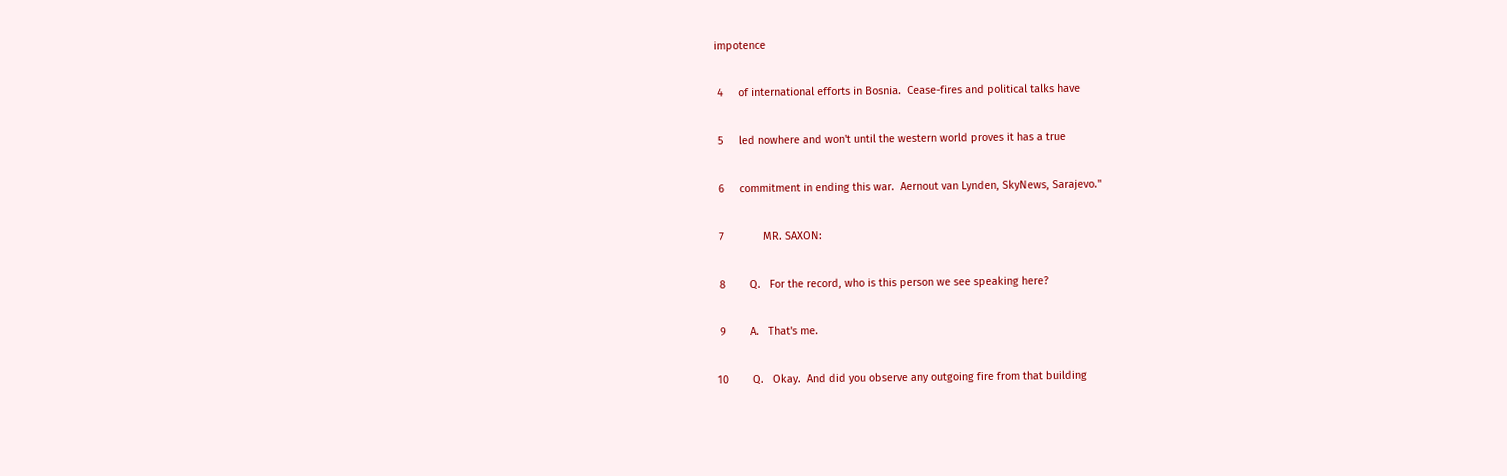impotence

 4     of international efforts in Bosnia.  Cease-fires and political talks have

 5     led nowhere and won't until the western world proves it has a true

 6     commitment in ending this war.  Aernout van Lynden, SkyNews, Sarajevo."

 7             MR. SAXON:

 8        Q.   For the record, who is this person we see speaking here?

 9        A.   That's me.

10        Q.   Okay.  And did you observe any outgoing fire from that building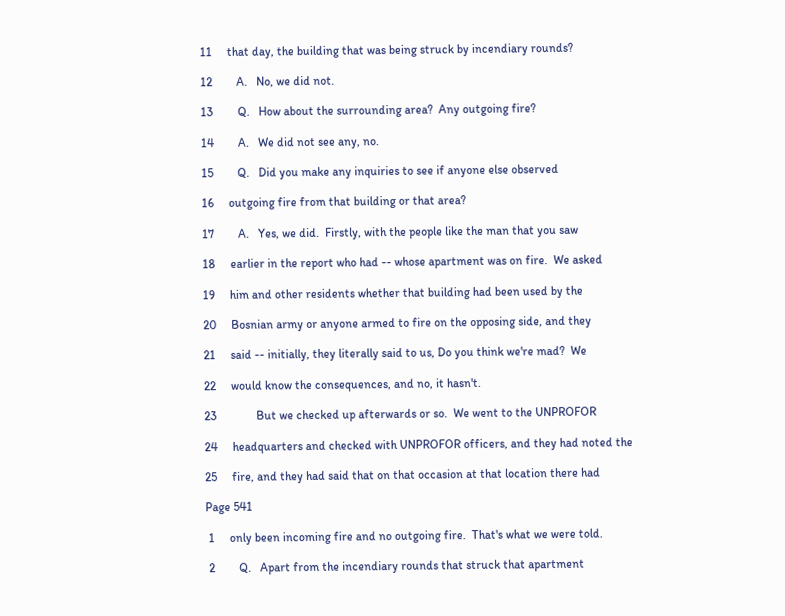11     that day, the building that was being struck by incendiary rounds?

12        A.   No, we did not.

13        Q.   How about the surrounding area?  Any outgoing fire?

14        A.   We did not see any, no.

15        Q.   Did you make any inquiries to see if anyone else observed

16     outgoing fire from that building or that area?

17        A.   Yes, we did.  Firstly, with the people like the man that you saw

18     earlier in the report who had -- whose apartment was on fire.  We asked

19     him and other residents whether that building had been used by the

20     Bosnian army or anyone armed to fire on the opposing side, and they

21     said -- initially, they literally said to us, Do you think we're mad?  We

22     would know the consequences, and no, it hasn't.

23             But we checked up afterwards or so.  We went to the UNPROFOR

24     headquarters and checked with UNPROFOR officers, and they had noted the

25     fire, and they had said that on that occasion at that location there had

Page 541

 1     only been incoming fire and no outgoing fire.  That's what we were told.

 2        Q.   Apart from the incendiary rounds that struck that apartment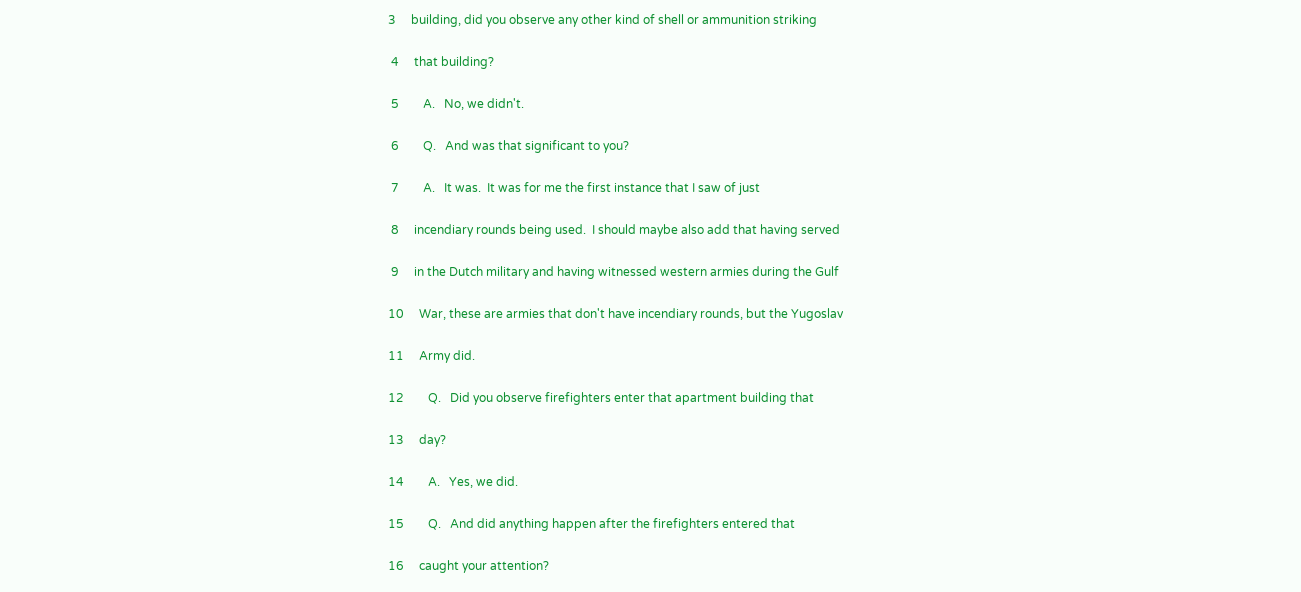3     building, did you observe any other kind of shell or ammunition striking

 4     that building?

 5        A.   No, we didn't.

 6        Q.   And was that significant to you?

 7        A.   It was.  It was for me the first instance that I saw of just

 8     incendiary rounds being used.  I should maybe also add that having served

 9     in the Dutch military and having witnessed western armies during the Gulf

10     War, these are armies that don't have incendiary rounds, but the Yugoslav

11     Army did.

12        Q.   Did you observe firefighters enter that apartment building that

13     day?

14        A.   Yes, we did.

15        Q.   And did anything happen after the firefighters entered that

16     caught your attention?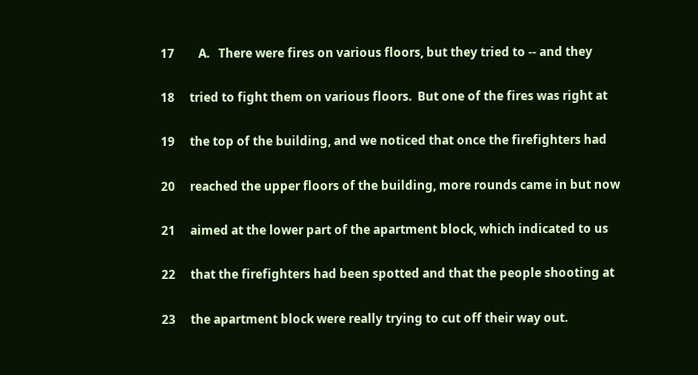17        A.   There were fires on various floors, but they tried to -- and they

18     tried to fight them on various floors.  But one of the fires was right at

19     the top of the building, and we noticed that once the firefighters had

20     reached the upper floors of the building, more rounds came in but now

21     aimed at the lower part of the apartment block, which indicated to us

22     that the firefighters had been spotted and that the people shooting at

23     the apartment block were really trying to cut off their way out.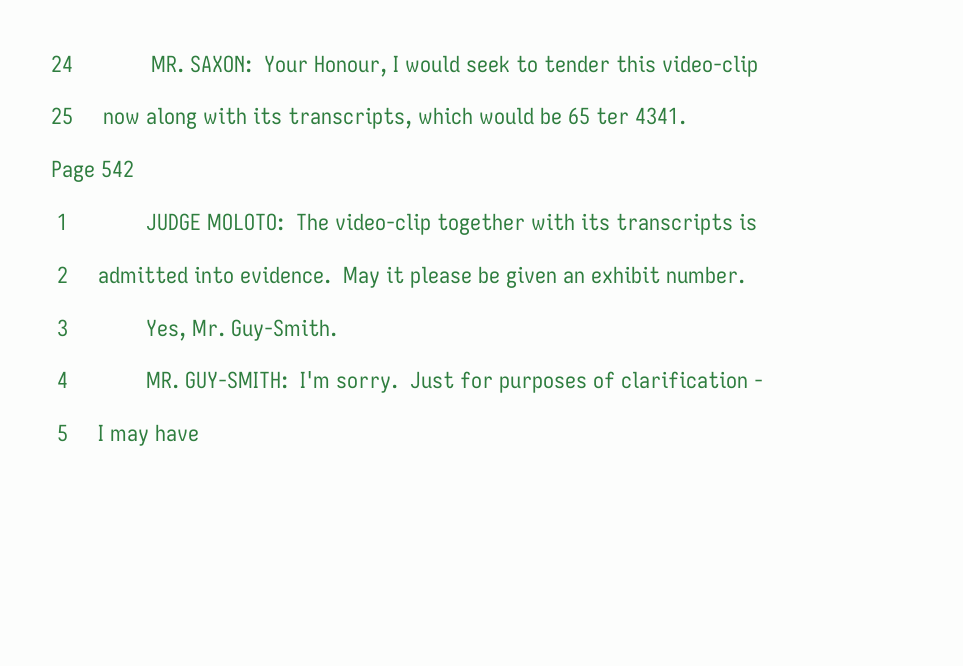24             MR. SAXON:  Your Honour, I would seek to tender this video-clip

25     now along with its transcripts, which would be 65 ter 4341.

Page 542

 1             JUDGE MOLOTO:  The video-clip together with its transcripts is

 2     admitted into evidence.  May it please be given an exhibit number.

 3             Yes, Mr. Guy-Smith.

 4             MR. GUY-SMITH:  I'm sorry.  Just for purposes of clarification -

 5     I may have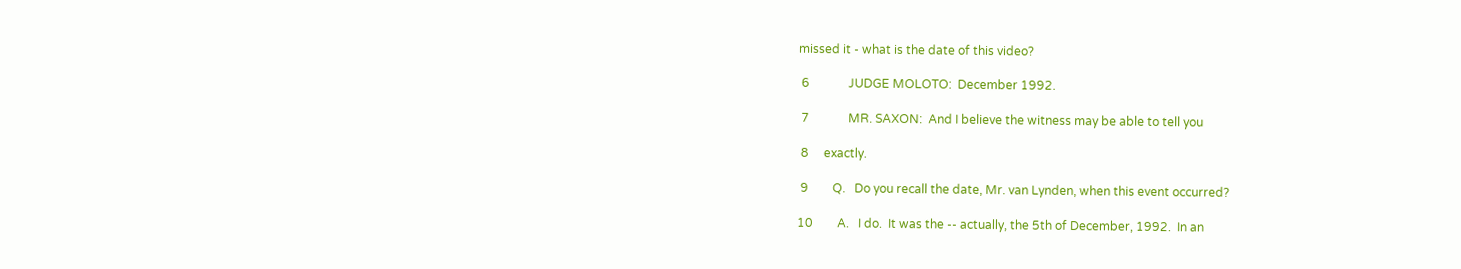missed it - what is the date of this video?

 6             JUDGE MOLOTO:  December 1992.

 7             MR. SAXON:  And I believe the witness may be able to tell you

 8     exactly.

 9        Q.   Do you recall the date, Mr. van Lynden, when this event occurred?

10        A.   I do.  It was the -- actually, the 5th of December, 1992.  In an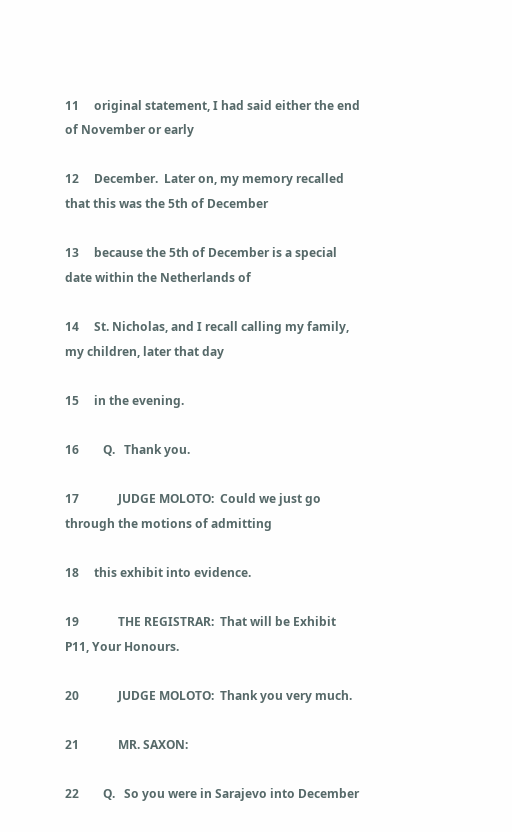11     original statement, I had said either the end of November or early

12     December.  Later on, my memory recalled that this was the 5th of December

13     because the 5th of December is a special date within the Netherlands of

14     St. Nicholas, and I recall calling my family, my children, later that day

15     in the evening.

16        Q.   Thank you.

17             JUDGE MOLOTO:  Could we just go through the motions of admitting

18     this exhibit into evidence.

19             THE REGISTRAR:  That will be Exhibit P11, Your Honours.

20             JUDGE MOLOTO:  Thank you very much.

21             MR. SAXON:

22        Q.   So you were in Sarajevo into December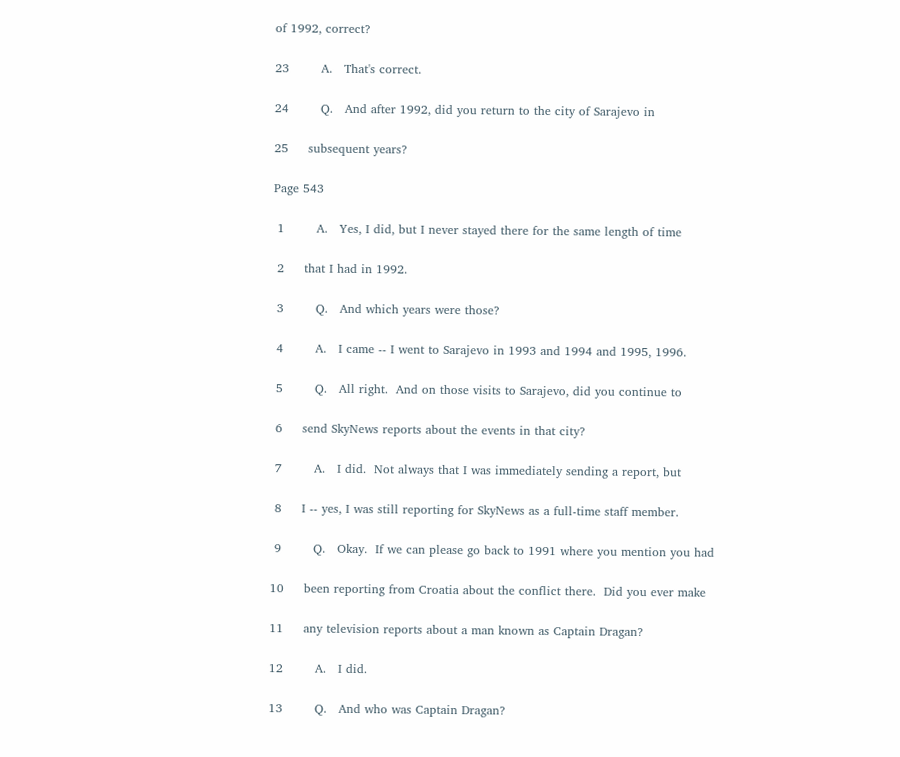of 1992, correct?

23        A.   That's correct.

24        Q.   And after 1992, did you return to the city of Sarajevo in

25     subsequent years?

Page 543

 1        A.   Yes, I did, but I never stayed there for the same length of time

 2     that I had in 1992.

 3        Q.   And which years were those?

 4        A.   I came -- I went to Sarajevo in 1993 and 1994 and 1995, 1996.

 5        Q.   All right.  And on those visits to Sarajevo, did you continue to

 6     send SkyNews reports about the events in that city?

 7        A.   I did.  Not always that I was immediately sending a report, but

 8     I -- yes, I was still reporting for SkyNews as a full-time staff member.

 9        Q.   Okay.  If we can please go back to 1991 where you mention you had

10     been reporting from Croatia about the conflict there.  Did you ever make

11     any television reports about a man known as Captain Dragan?

12        A.   I did.

13        Q.   And who was Captain Dragan?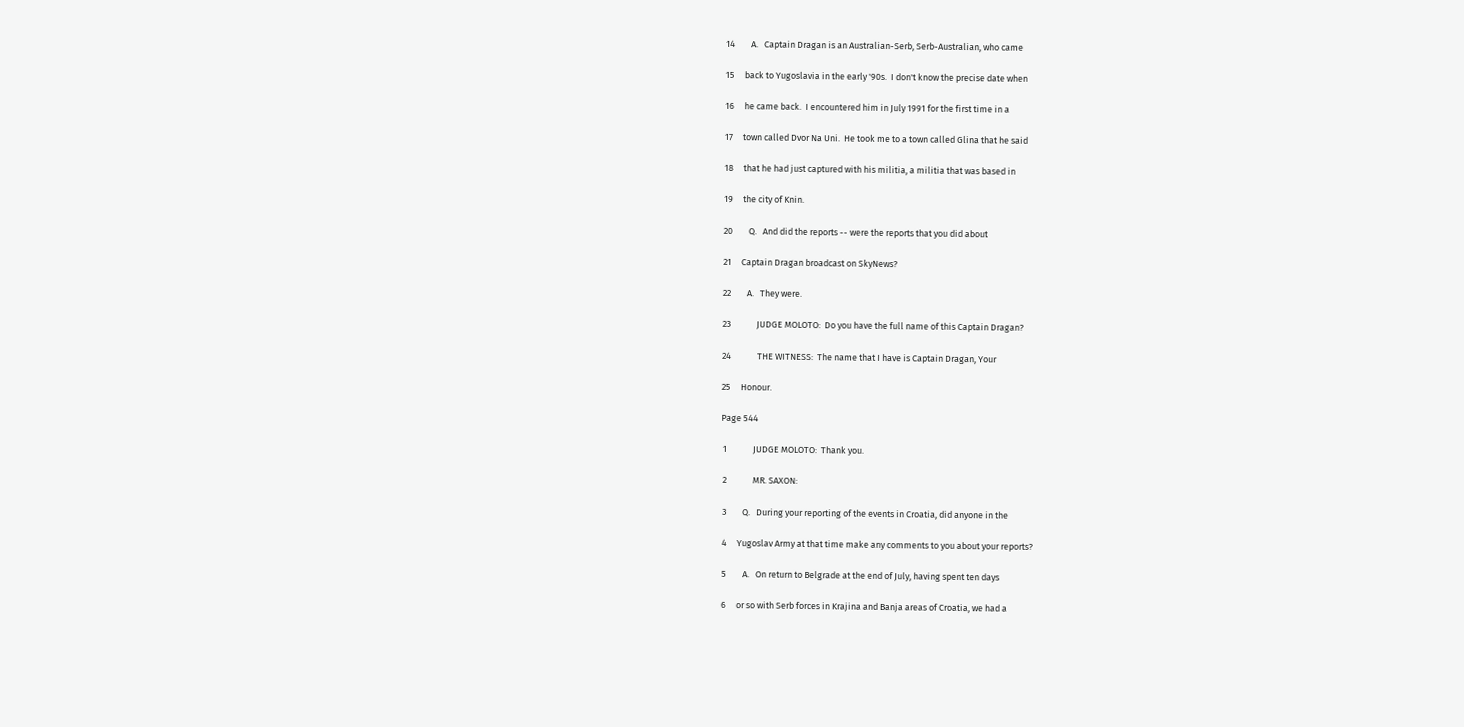14        A.   Captain Dragan is an Australian-Serb, Serb-Australian, who came

15     back to Yugoslavia in the early '90s.  I don't know the precise date when

16     he came back.  I encountered him in July 1991 for the first time in a

17     town called Dvor Na Uni.  He took me to a town called Glina that he said

18     that he had just captured with his militia, a militia that was based in

19     the city of Knin.

20        Q.   And did the reports -- were the reports that you did about

21     Captain Dragan broadcast on SkyNews?

22        A.   They were.

23             JUDGE MOLOTO:  Do you have the full name of this Captain Dragan?

24             THE WITNESS:  The name that I have is Captain Dragan, Your

25     Honour.

Page 544

 1             JUDGE MOLOTO:  Thank you.

 2             MR. SAXON:

 3        Q.   During your reporting of the events in Croatia, did anyone in the

 4     Yugoslav Army at that time make any comments to you about your reports?

 5        A.   On return to Belgrade at the end of July, having spent ten days

 6     or so with Serb forces in Krajina and Banja areas of Croatia, we had a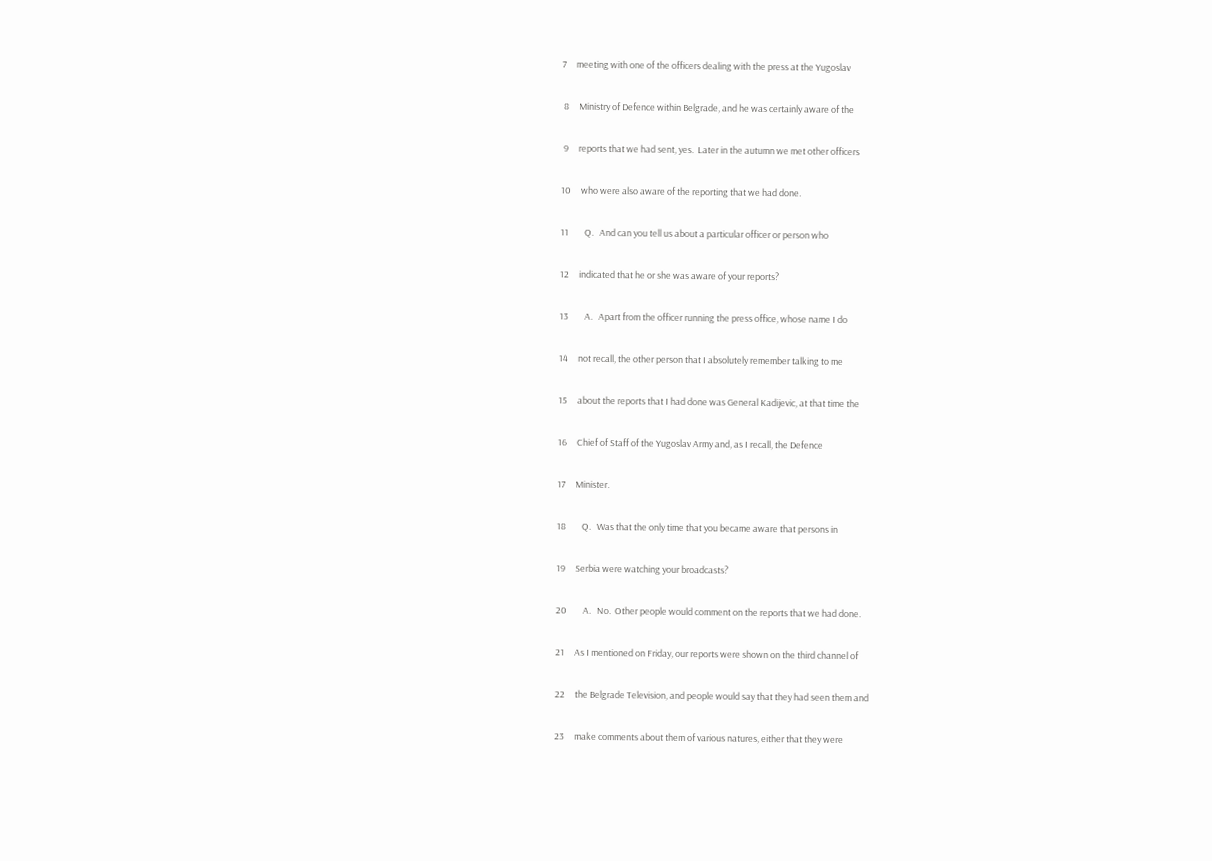7     meeting with one of the officers dealing with the press at the Yugoslav

 8     Ministry of Defence within Belgrade, and he was certainly aware of the

 9     reports that we had sent, yes.  Later in the autumn we met other officers

10     who were also aware of the reporting that we had done.

11        Q.   And can you tell us about a particular officer or person who

12     indicated that he or she was aware of your reports?

13        A.   Apart from the officer running the press office, whose name I do

14     not recall, the other person that I absolutely remember talking to me

15     about the reports that I had done was General Kadijevic, at that time the

16     Chief of Staff of the Yugoslav Army and, as I recall, the Defence

17     Minister.

18        Q.   Was that the only time that you became aware that persons in

19     Serbia were watching your broadcasts?

20        A.   No.  Other people would comment on the reports that we had done.

21     As I mentioned on Friday, our reports were shown on the third channel of

22     the Belgrade Television, and people would say that they had seen them and

23     make comments about them of various natures, either that they were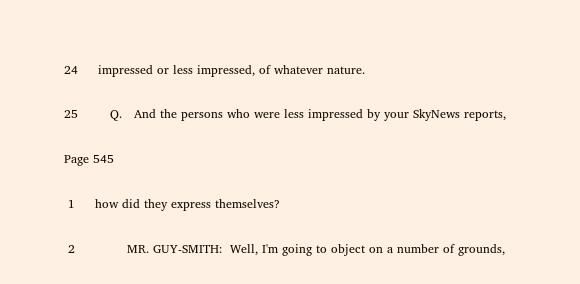24     impressed or less impressed, of whatever nature.

25        Q.   And the persons who were less impressed by your SkyNews reports,

Page 545

 1     how did they express themselves?

 2             MR. GUY-SMITH:  Well, I'm going to object on a number of grounds,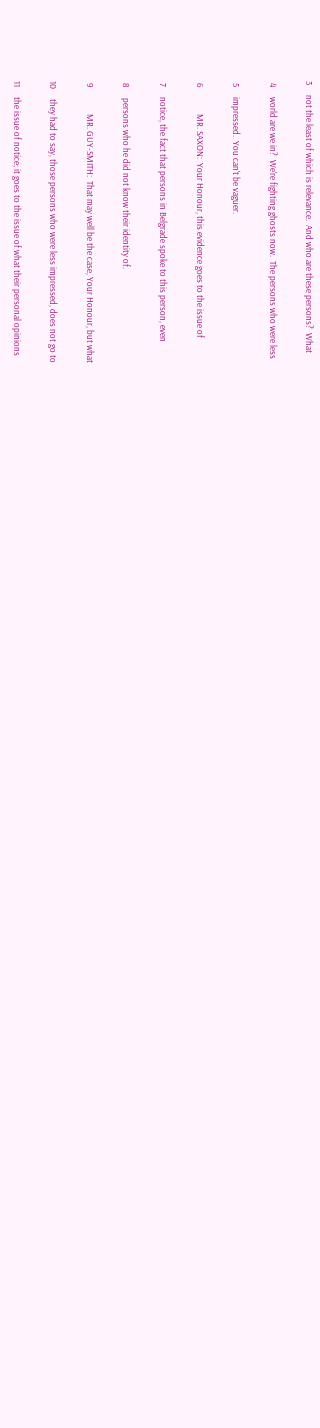3     not the least of which is relevance.  And who are these persons?  What

 4     world are we in?  We're fighting ghosts now.  The persons who were less

 5     impressed.  You can't be vaguer.

 6             MR. SAXON:  Your Honour, this evidence goes to the issue of

 7     notice, the fact that persons in Belgrade spoke to this person, even

 8     persons who he did not know their identity of.

 9             MR. GUY-SMITH:  That may well be the case, Your Honour, but what

10     they had to say, those persons who were less impressed, does not go to

11     the issue of notice; it goes to the issue of what their personal opinions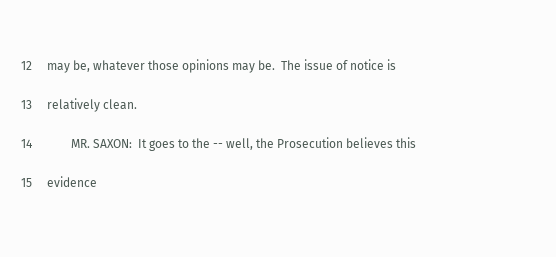12     may be, whatever those opinions may be.  The issue of notice is

13     relatively clean.

14             MR. SAXON:  It goes to the -- well, the Prosecution believes this

15     evidence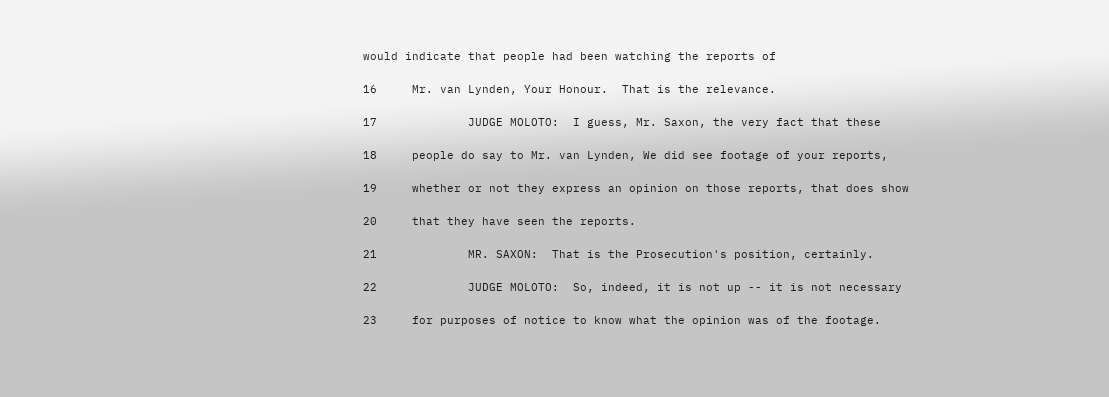would indicate that people had been watching the reports of

16     Mr. van Lynden, Your Honour.  That is the relevance.

17             JUDGE MOLOTO:  I guess, Mr. Saxon, the very fact that these

18     people do say to Mr. van Lynden, We did see footage of your reports,

19     whether or not they express an opinion on those reports, that does show

20     that they have seen the reports.

21             MR. SAXON:  That is the Prosecution's position, certainly.

22             JUDGE MOLOTO:  So, indeed, it is not up -- it is not necessary

23     for purposes of notice to know what the opinion was of the footage.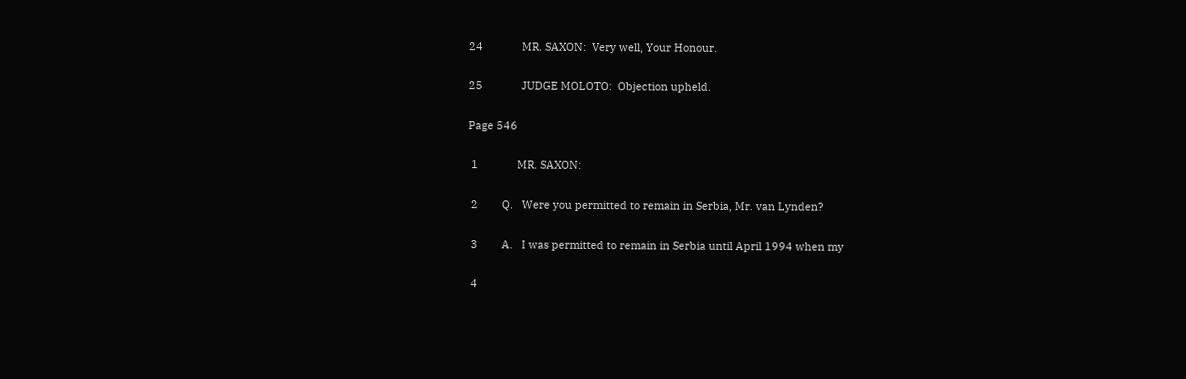24             MR. SAXON:  Very well, Your Honour.

25             JUDGE MOLOTO:  Objection upheld.

Page 546

 1             MR. SAXON:

 2        Q.   Were you permitted to remain in Serbia, Mr. van Lynden?

 3        A.   I was permitted to remain in Serbia until April 1994 when my

 4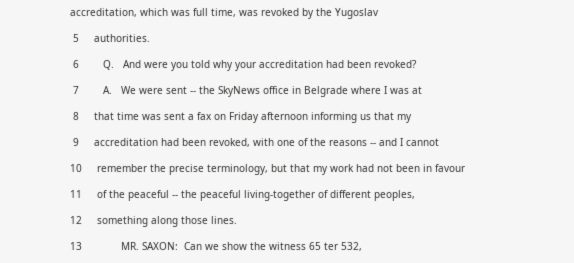accreditation, which was full time, was revoked by the Yugoslav

 5     authorities.

 6        Q.   And were you told why your accreditation had been revoked?

 7        A.   We were sent -- the SkyNews office in Belgrade where I was at

 8     that time was sent a fax on Friday afternoon informing us that my

 9     accreditation had been revoked, with one of the reasons -- and I cannot

10     remember the precise terminology, but that my work had not been in favour

11     of the peaceful -- the peaceful living-together of different peoples,

12     something along those lines.

13             MR. SAXON:  Can we show the witness 65 ter 532,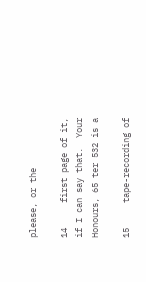please, or the

14     first page of it, if I can say that.  Your Honours, 65 ter 532 is a

15     tape-recording of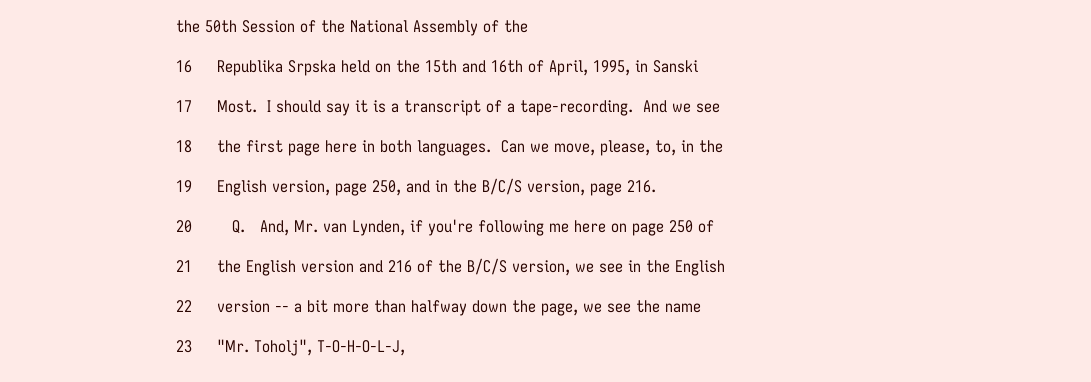the 50th Session of the National Assembly of the

16     Republika Srpska held on the 15th and 16th of April, 1995, in Sanski

17     Most.  I should say it is a transcript of a tape-recording.  And we see

18     the first page here in both languages.  Can we move, please, to, in the

19     English version, page 250, and in the B/C/S version, page 216.

20        Q.   And, Mr. van Lynden, if you're following me here on page 250 of

21     the English version and 216 of the B/C/S version, we see in the English

22     version -- a bit more than halfway down the page, we see the name

23     "Mr. Toholj", T-O-H-O-L-J,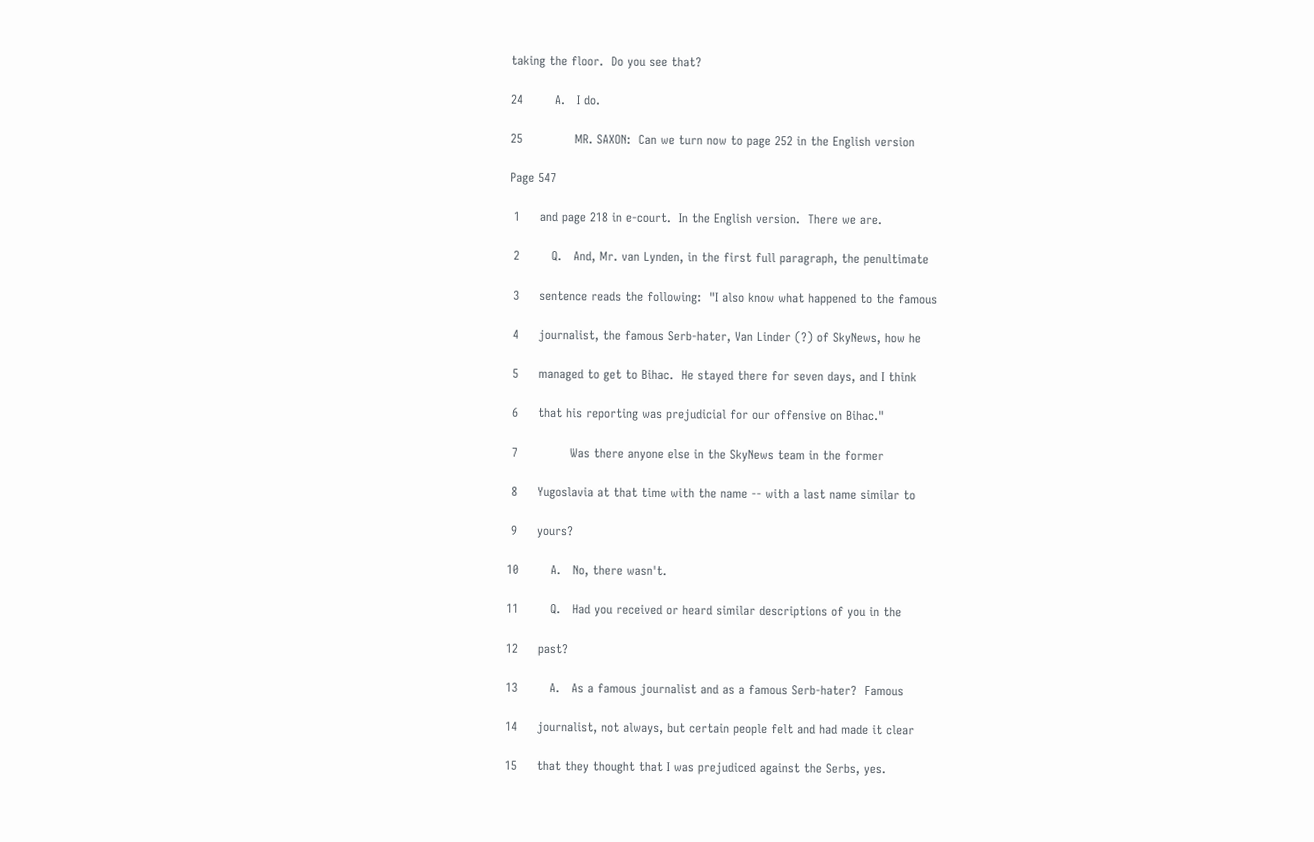taking the floor.  Do you see that?

24        A.   I do.

25             MR. SAXON:  Can we turn now to page 252 in the English version

Page 547

 1     and page 218 in e-court.  In the English version.  There we are.

 2        Q.   And, Mr. van Lynden, in the first full paragraph, the penultimate

 3     sentence reads the following:  "I also know what happened to the famous

 4     journalist, the famous Serb-hater, Van Linder (?) of SkyNews, how he

 5     managed to get to Bihac.  He stayed there for seven days, and I think

 6     that his reporting was prejudicial for our offensive on Bihac."

 7             Was there anyone else in the SkyNews team in the former

 8     Yugoslavia at that time with the name -- with a last name similar to

 9     yours?

10        A.   No, there wasn't.

11        Q.   Had you received or heard similar descriptions of you in the

12     past?

13        A.   As a famous journalist and as a famous Serb-hater?  Famous

14     journalist, not always, but certain people felt and had made it clear

15     that they thought that I was prejudiced against the Serbs, yes.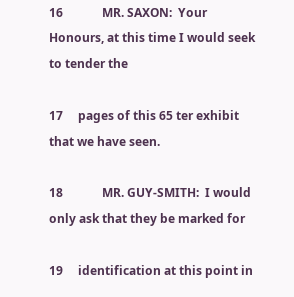16             MR. SAXON:  Your Honours, at this time I would seek to tender the

17     pages of this 65 ter exhibit that we have seen.

18             MR. GUY-SMITH:  I would only ask that they be marked for

19     identification at this point in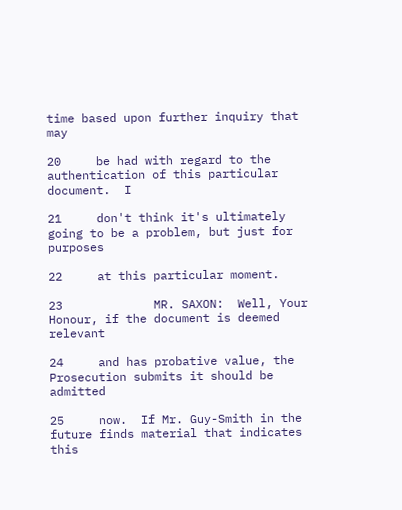time based upon further inquiry that may

20     be had with regard to the authentication of this particular document.  I

21     don't think it's ultimately going to be a problem, but just for purposes

22     at this particular moment.

23             MR. SAXON:  Well, Your Honour, if the document is deemed relevant

24     and has probative value, the Prosecution submits it should be admitted

25     now.  If Mr. Guy-Smith in the future finds material that indicates this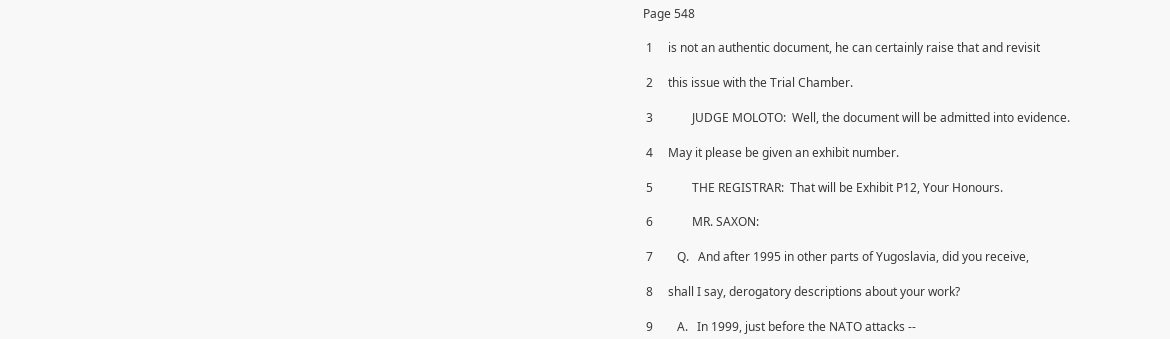Page 548

 1     is not an authentic document, he can certainly raise that and revisit

 2     this issue with the Trial Chamber.

 3             JUDGE MOLOTO:  Well, the document will be admitted into evidence.

 4     May it please be given an exhibit number.

 5             THE REGISTRAR:  That will be Exhibit P12, Your Honours.

 6             MR. SAXON:

 7        Q.   And after 1995 in other parts of Yugoslavia, did you receive,

 8     shall I say, derogatory descriptions about your work?

 9        A.   In 1999, just before the NATO attacks --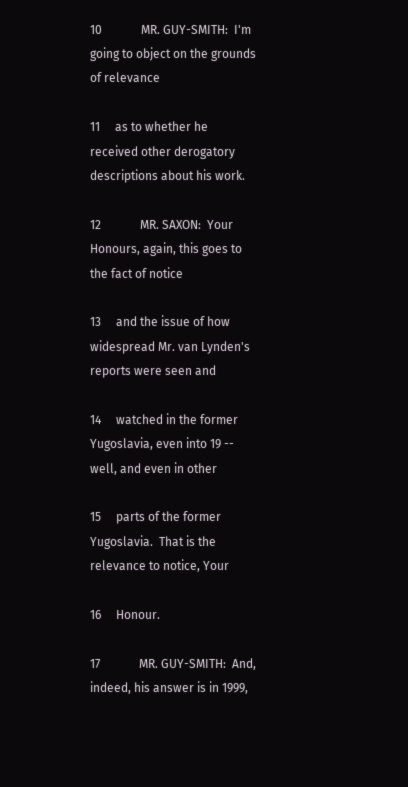10             MR. GUY-SMITH:  I'm going to object on the grounds of relevance

11     as to whether he received other derogatory descriptions about his work.

12             MR. SAXON:  Your Honours, again, this goes to the fact of notice

13     and the issue of how widespread Mr. van Lynden's reports were seen and

14     watched in the former Yugoslavia, even into 19 -- well, and even in other

15     parts of the former Yugoslavia.  That is the relevance to notice, Your

16     Honour.

17             MR. GUY-SMITH:  And, indeed, his answer is in 1999,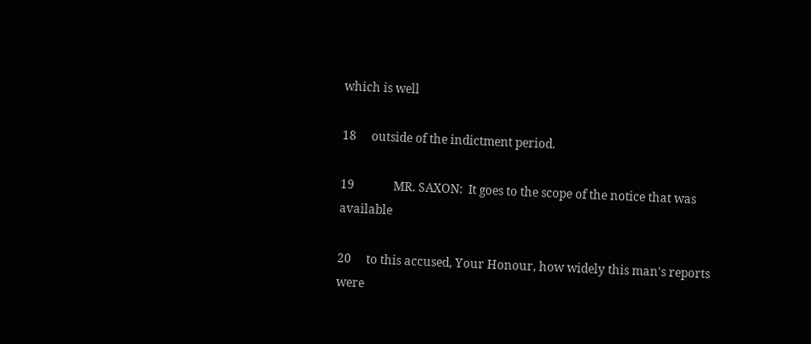which is well

18     outside of the indictment period.

19             MR. SAXON:  It goes to the scope of the notice that was available

20     to this accused, Your Honour, how widely this man's reports were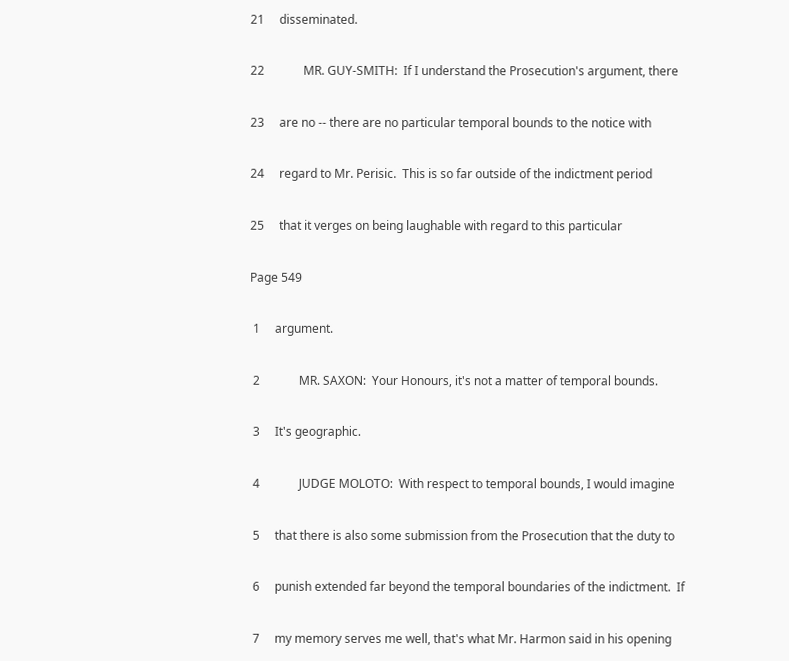21     disseminated.

22             MR. GUY-SMITH:  If I understand the Prosecution's argument, there

23     are no -- there are no particular temporal bounds to the notice with

24     regard to Mr. Perisic.  This is so far outside of the indictment period

25     that it verges on being laughable with regard to this particular

Page 549

 1     argument.

 2             MR. SAXON:  Your Honours, it's not a matter of temporal bounds.

 3     It's geographic.

 4             JUDGE MOLOTO:  With respect to temporal bounds, I would imagine

 5     that there is also some submission from the Prosecution that the duty to

 6     punish extended far beyond the temporal boundaries of the indictment.  If

 7     my memory serves me well, that's what Mr. Harmon said in his opening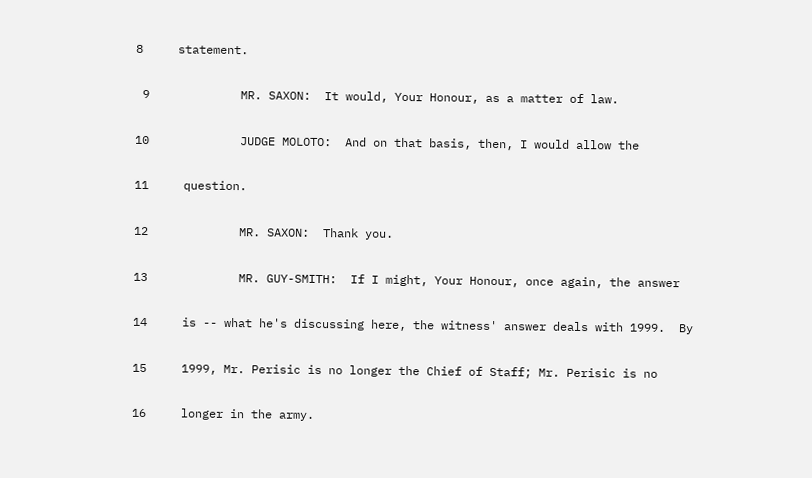8     statement.

 9             MR. SAXON:  It would, Your Honour, as a matter of law.

10             JUDGE MOLOTO:  And on that basis, then, I would allow the

11     question.

12             MR. SAXON:  Thank you.

13             MR. GUY-SMITH:  If I might, Your Honour, once again, the answer

14     is -- what he's discussing here, the witness' answer deals with 1999.  By

15     1999, Mr. Perisic is no longer the Chief of Staff; Mr. Perisic is no

16     longer in the army.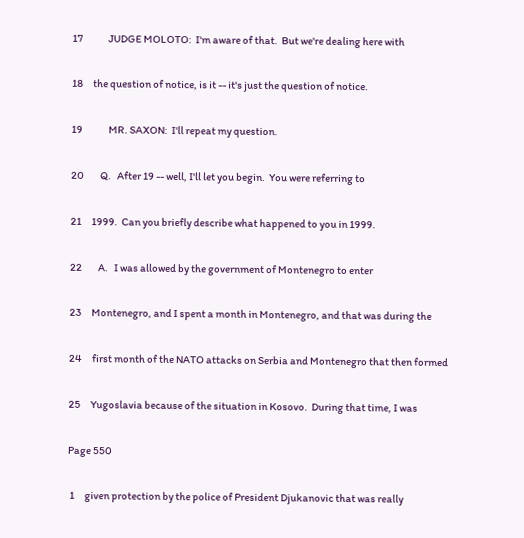17             JUDGE MOLOTO:  I'm aware of that.  But we're dealing here with

18     the question of notice, is it -- it's just the question of notice.

19             MR. SAXON:  I'll repeat my question.

20        Q.   After 19 -- well, I'll let you begin.  You were referring to

21     1999.  Can you briefly describe what happened to you in 1999.

22        A.   I was allowed by the government of Montenegro to enter

23     Montenegro, and I spent a month in Montenegro, and that was during the

24     first month of the NATO attacks on Serbia and Montenegro that then formed

25     Yugoslavia because of the situation in Kosovo.  During that time, I was

Page 550

 1     given protection by the police of President Djukanovic that was really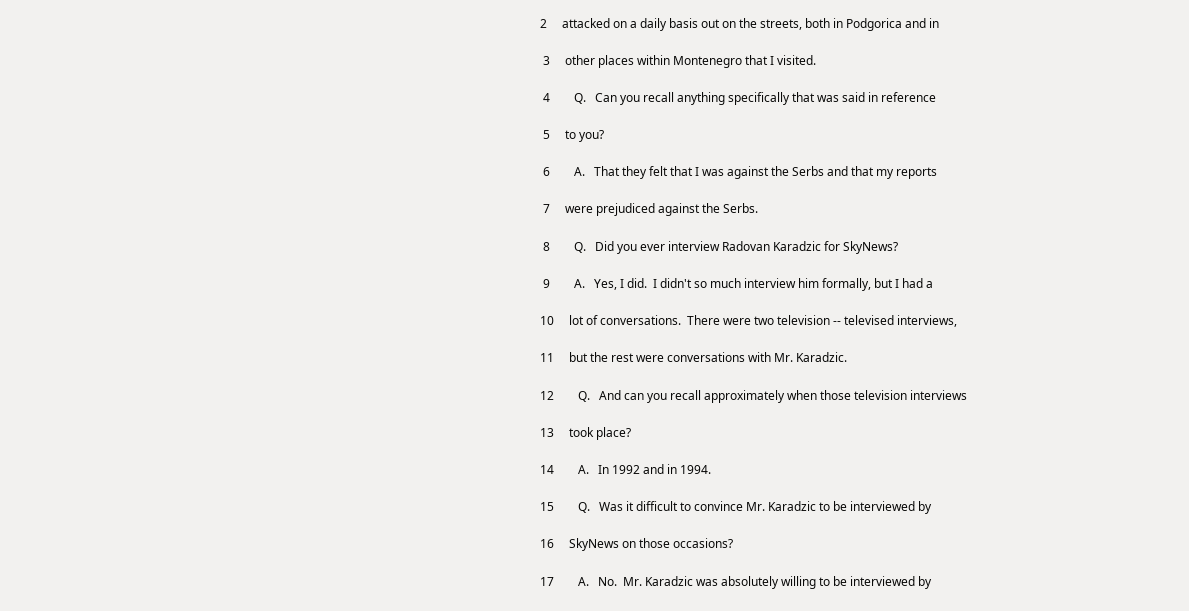2     attacked on a daily basis out on the streets, both in Podgorica and in

 3     other places within Montenegro that I visited.

 4        Q.   Can you recall anything specifically that was said in reference

 5     to you?

 6        A.   That they felt that I was against the Serbs and that my reports

 7     were prejudiced against the Serbs.

 8        Q.   Did you ever interview Radovan Karadzic for SkyNews?

 9        A.   Yes, I did.  I didn't so much interview him formally, but I had a

10     lot of conversations.  There were two television -- televised interviews,

11     but the rest were conversations with Mr. Karadzic.

12        Q.   And can you recall approximately when those television interviews

13     took place?

14        A.   In 1992 and in 1994.

15        Q.   Was it difficult to convince Mr. Karadzic to be interviewed by

16     SkyNews on those occasions?

17        A.   No.  Mr. Karadzic was absolutely willing to be interviewed by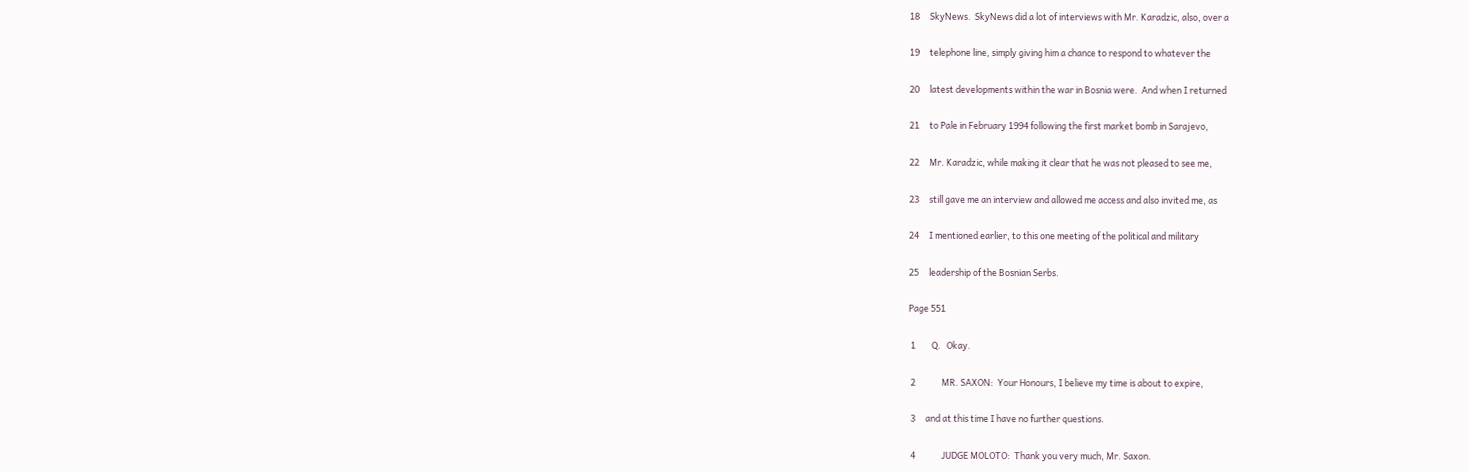18     SkyNews.  SkyNews did a lot of interviews with Mr. Karadzic, also, over a

19     telephone line, simply giving him a chance to respond to whatever the

20     latest developments within the war in Bosnia were.  And when I returned

21     to Pale in February 1994 following the first market bomb in Sarajevo,

22     Mr. Karadzic, while making it clear that he was not pleased to see me,

23     still gave me an interview and allowed me access and also invited me, as

24     I mentioned earlier, to this one meeting of the political and military

25     leadership of the Bosnian Serbs.

Page 551

 1        Q.   Okay.

 2             MR. SAXON:  Your Honours, I believe my time is about to expire,

 3     and at this time I have no further questions.

 4             JUDGE MOLOTO:  Thank you very much, Mr. Saxon.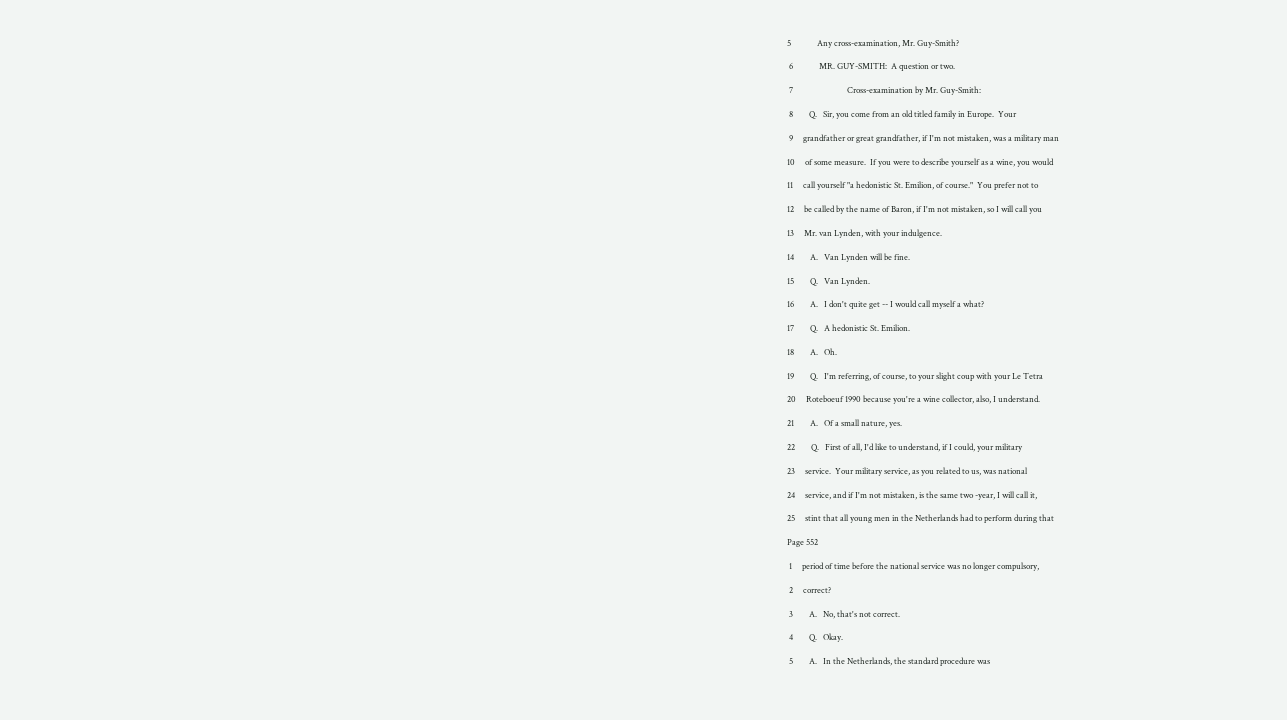5             Any cross-examination, Mr. Guy-Smith?

 6             MR. GUY-SMITH:  A question or two.

 7                           Cross-examination by Mr. Guy-Smith:

 8        Q.   Sir, you come from an old titled family in Europe.  Your

 9     grandfather or great grandfather, if I'm not mistaken, was a military man

10     of some measure.  If you were to describe yourself as a wine, you would

11     call yourself "a hedonistic St. Emilion, of course."  You prefer not to

12     be called by the name of Baron, if I'm not mistaken, so I will call you

13     Mr. van Lynden, with your indulgence.

14        A.   Van Lynden will be fine.

15        Q.   Van Lynden.

16        A.   I don't quite get -- I would call myself a what?

17        Q.   A hedonistic St. Emilion.

18        A.   Oh.

19        Q.   I'm referring, of course, to your slight coup with your Le Tetra

20     Roteboeuf 1990 because you're a wine collector, also, I understand.

21        A.   Of a small nature, yes.

22        Q.   First of all, I'd like to understand, if I could, your military

23     service.  Your military service, as you related to us, was national

24     service, and if I'm not mistaken, is the same two -year, I will call it,

25     stint that all young men in the Netherlands had to perform during that

Page 552

 1     period of time before the national service was no longer compulsory,

 2     correct?

 3        A.   No, that's not correct.

 4        Q.   Okay.

 5        A.   In the Netherlands, the standard procedure was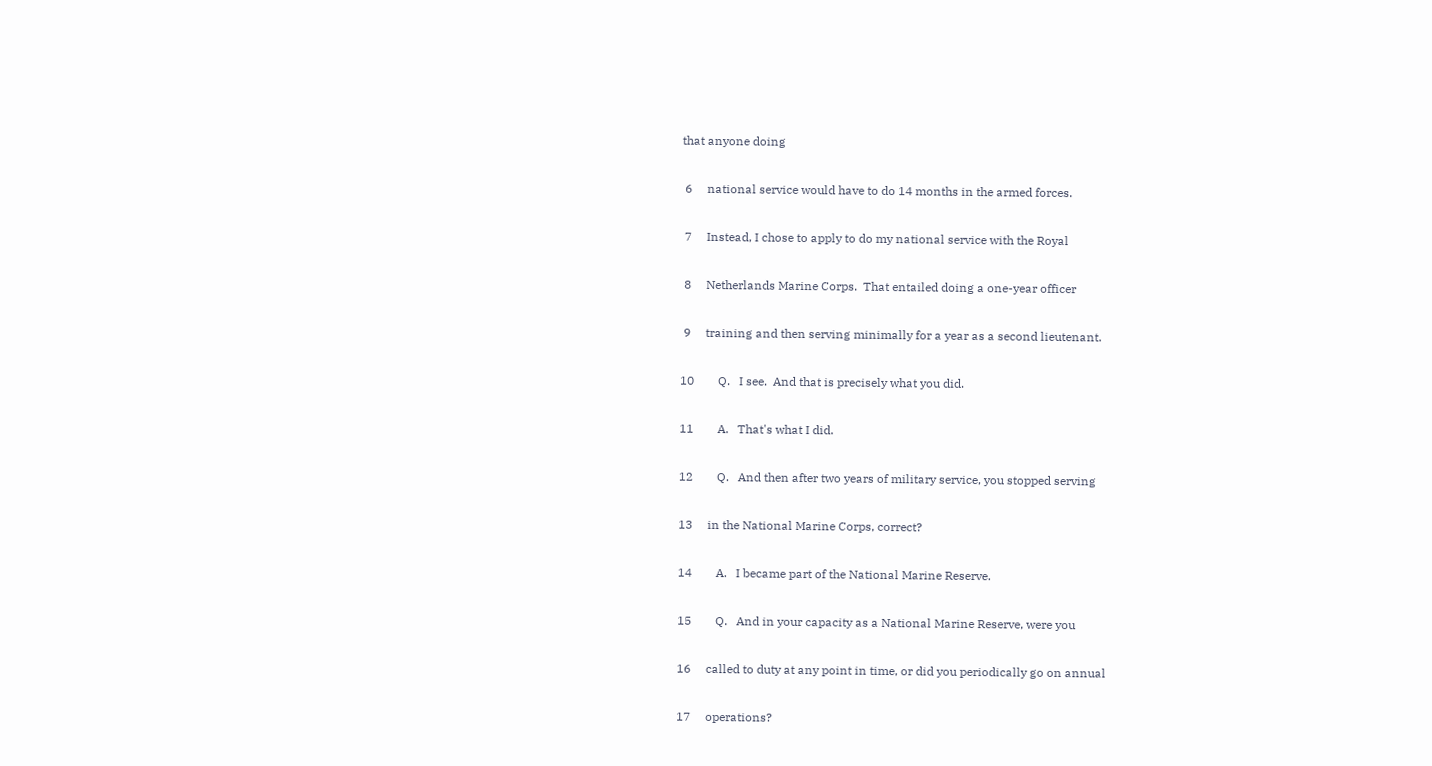that anyone doing

 6     national service would have to do 14 months in the armed forces.

 7     Instead, I chose to apply to do my national service with the Royal

 8     Netherlands Marine Corps.  That entailed doing a one-year officer

 9     training and then serving minimally for a year as a second lieutenant.

10        Q.   I see.  And that is precisely what you did.

11        A.   That's what I did.

12        Q.   And then after two years of military service, you stopped serving

13     in the National Marine Corps, correct?

14        A.   I became part of the National Marine Reserve.

15        Q.   And in your capacity as a National Marine Reserve, were you

16     called to duty at any point in time, or did you periodically go on annual

17     operations?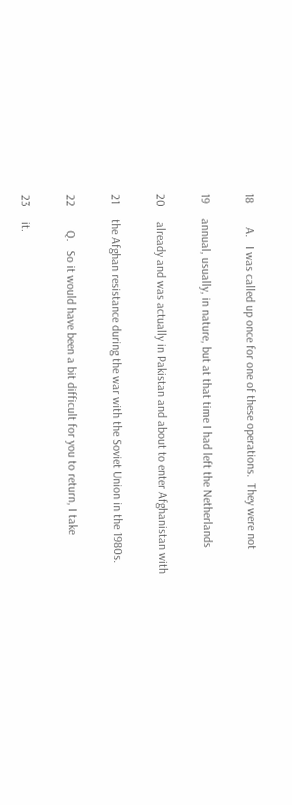18        A.   I was called up once for one of these operations.  They were not

19     annual, usually, in nature, but at that time I had left the Netherlands

20     already and was actually in Pakistan and about to enter Afghanistan with

21     the Afghan resistance during the war with the Soviet Union in the 1980s.

22        Q.   So it would have been a bit difficult for you to return, I take

23     it.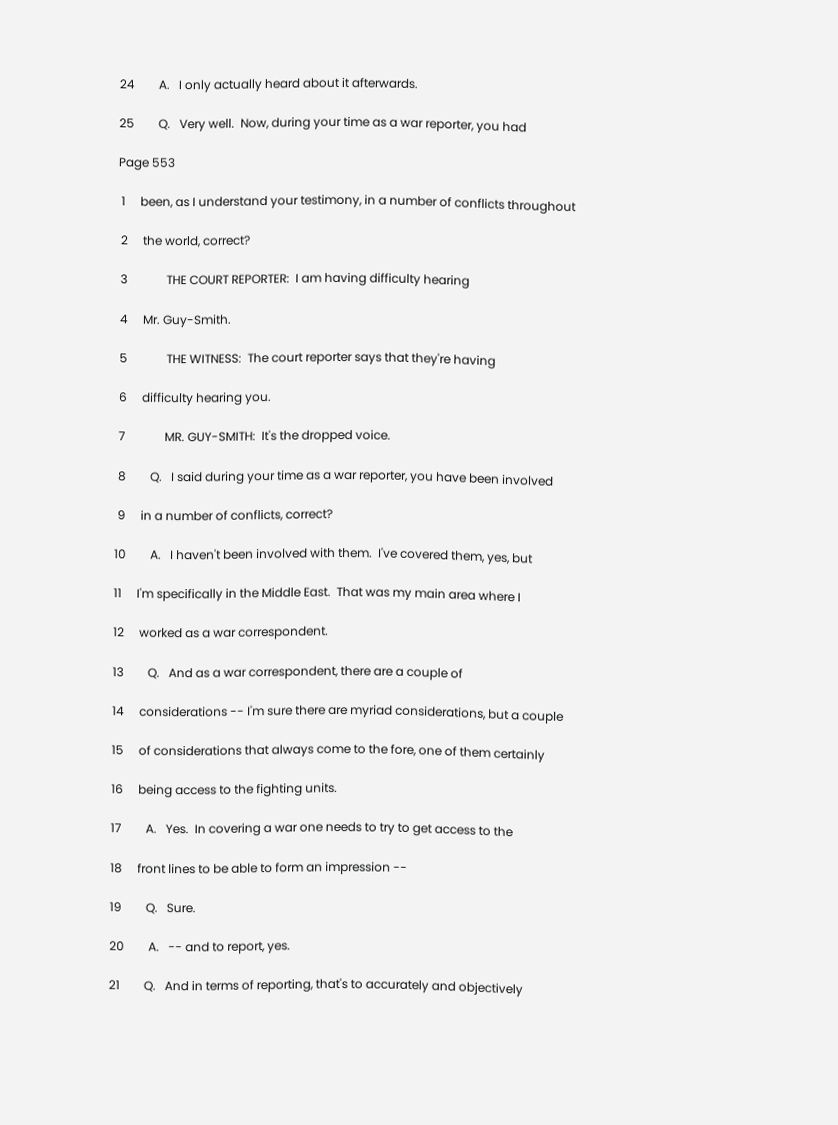24        A.   I only actually heard about it afterwards.

25        Q.   Very well.  Now, during your time as a war reporter, you had

Page 553

 1     been, as I understand your testimony, in a number of conflicts throughout

 2     the world, correct?

 3             THE COURT REPORTER:  I am having difficulty hearing

 4     Mr. Guy-Smith.

 5             THE WITNESS:  The court reporter says that they're having

 6     difficulty hearing you.

 7             MR. GUY-SMITH:  It's the dropped voice.

 8        Q.   I said during your time as a war reporter, you have been involved

 9     in a number of conflicts, correct?

10        A.   I haven't been involved with them.  I've covered them, yes, but

11     I'm specifically in the Middle East.  That was my main area where I

12     worked as a war correspondent.

13        Q.   And as a war correspondent, there are a couple of

14     considerations -- I'm sure there are myriad considerations, but a couple

15     of considerations that always come to the fore, one of them certainly

16     being access to the fighting units.

17        A.   Yes.  In covering a war one needs to try to get access to the

18     front lines to be able to form an impression --

19        Q.   Sure.

20        A.   -- and to report, yes.

21        Q.   And in terms of reporting, that's to accurately and objectively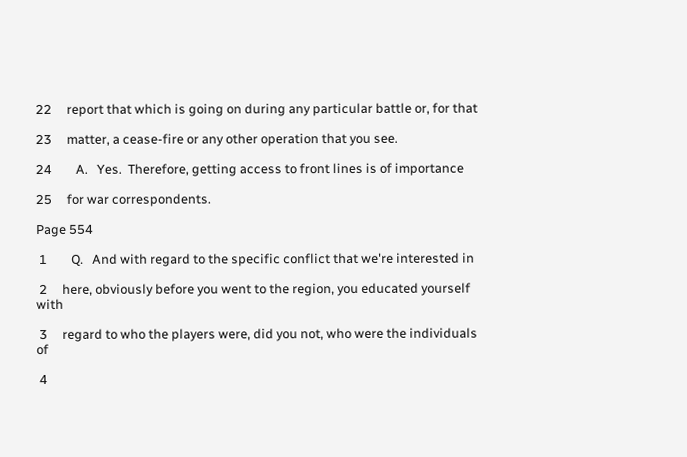22     report that which is going on during any particular battle or, for that

23     matter, a cease-fire or any other operation that you see.

24        A.   Yes.  Therefore, getting access to front lines is of importance

25     for war correspondents.

Page 554

 1        Q.   And with regard to the specific conflict that we're interested in

 2     here, obviously before you went to the region, you educated yourself with

 3     regard to who the players were, did you not, who were the individuals of

 4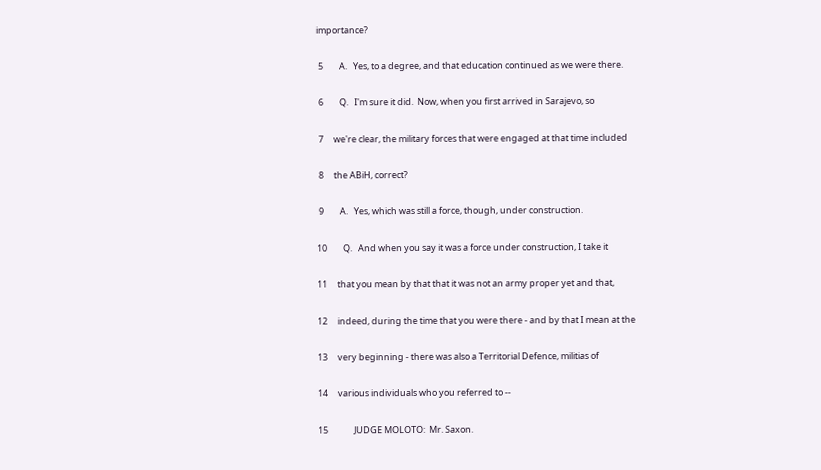importance?

 5        A.   Yes, to a degree, and that education continued as we were there.

 6        Q.   I'm sure it did.  Now, when you first arrived in Sarajevo, so

 7     we're clear, the military forces that were engaged at that time included

 8     the ABiH, correct?

 9        A.   Yes, which was still a force, though, under construction.

10        Q.   And when you say it was a force under construction, I take it

11     that you mean by that that it was not an army proper yet and that,

12     indeed, during the time that you were there - and by that I mean at the

13     very beginning - there was also a Territorial Defence, militias of

14     various individuals who you referred to --

15             JUDGE MOLOTO:  Mr. Saxon.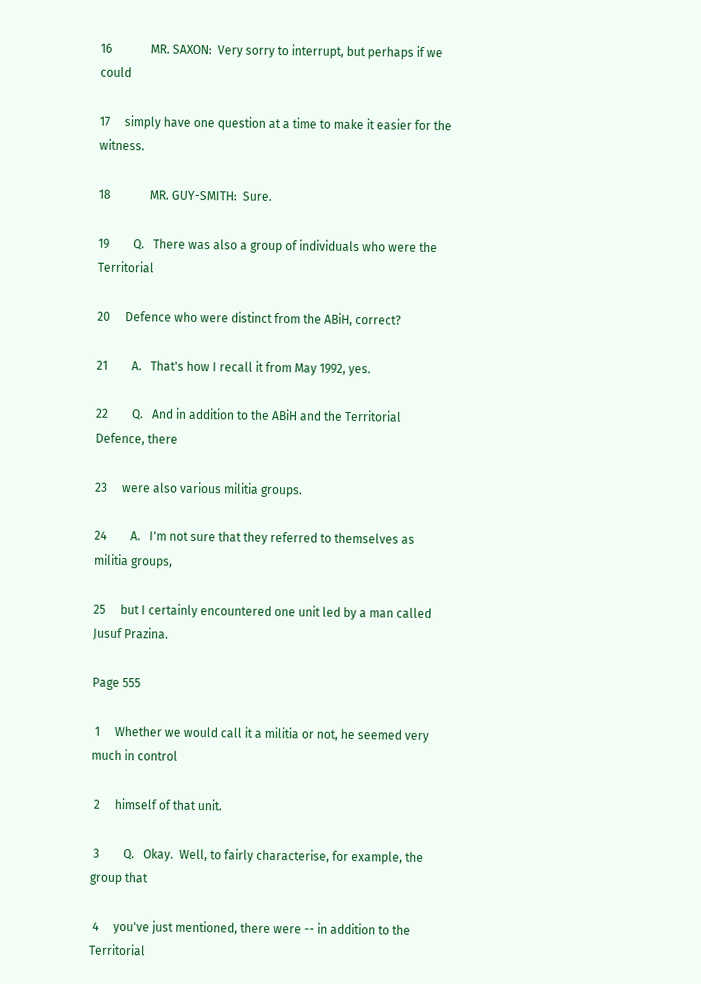16             MR. SAXON:  Very sorry to interrupt, but perhaps if we could

17     simply have one question at a time to make it easier for the witness.

18             MR. GUY-SMITH:  Sure.

19        Q.   There was also a group of individuals who were the Territorial

20     Defence who were distinct from the ABiH, correct?

21        A.   That's how I recall it from May 1992, yes.

22        Q.   And in addition to the ABiH and the Territorial Defence, there

23     were also various militia groups.

24        A.   I'm not sure that they referred to themselves as militia groups,

25     but I certainly encountered one unit led by a man called Jusuf Prazina.

Page 555

 1     Whether we would call it a militia or not, he seemed very much in control

 2     himself of that unit.

 3        Q.   Okay.  Well, to fairly characterise, for example, the group that

 4     you've just mentioned, there were -- in addition to the Territorial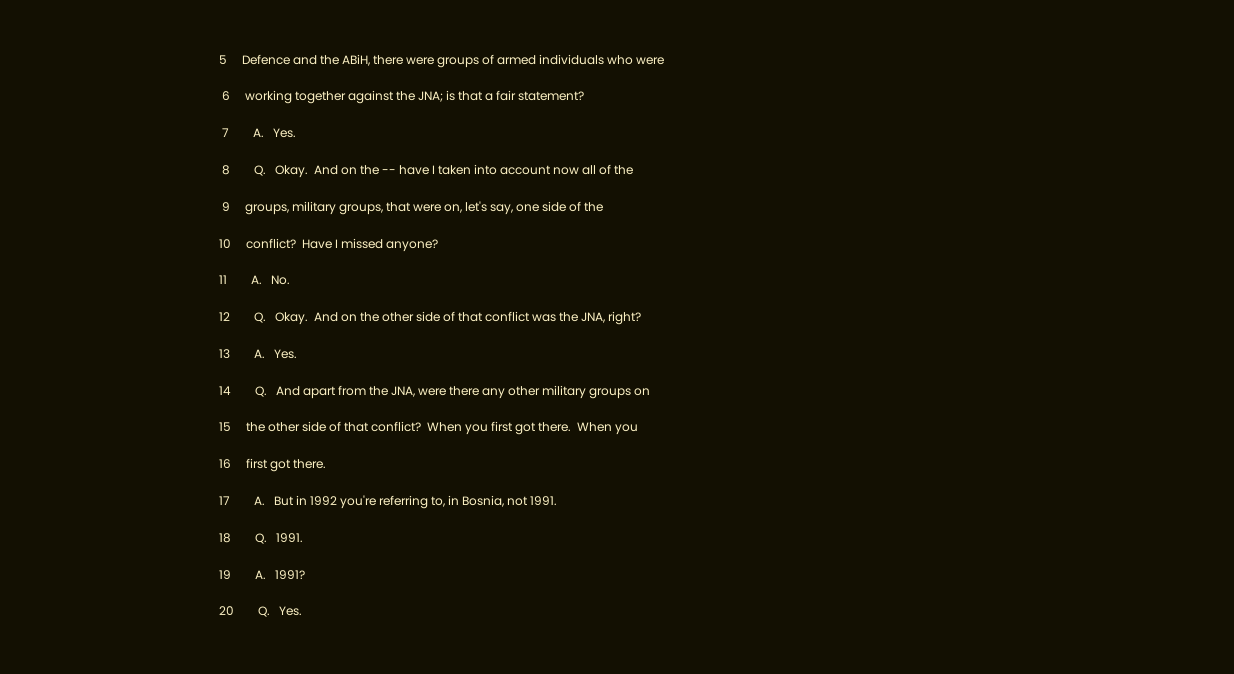5     Defence and the ABiH, there were groups of armed individuals who were

 6     working together against the JNA; is that a fair statement?

 7        A.   Yes.

 8        Q.   Okay.  And on the -- have I taken into account now all of the

 9     groups, military groups, that were on, let's say, one side of the

10     conflict?  Have I missed anyone?

11        A.   No.

12        Q.   Okay.  And on the other side of that conflict was the JNA, right?

13        A.   Yes.

14        Q.   And apart from the JNA, were there any other military groups on

15     the other side of that conflict?  When you first got there.  When you

16     first got there.

17        A.   But in 1992 you're referring to, in Bosnia, not 1991.

18        Q.   1991.

19        A.   1991?

20        Q.   Yes.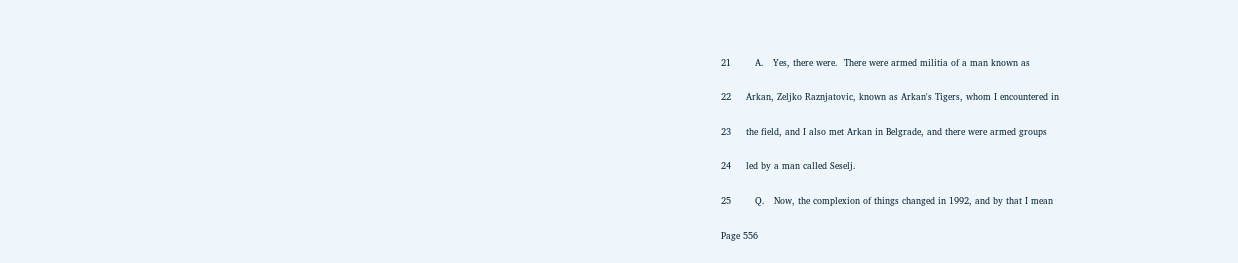21        A.   Yes, there were.  There were armed militia of a man known as

22     Arkan, Zeljko Raznjatovic, known as Arkan's Tigers, whom I encountered in

23     the field, and I also met Arkan in Belgrade, and there were armed groups

24     led by a man called Seselj.

25        Q.   Now, the complexion of things changed in 1992, and by that I mean

Page 556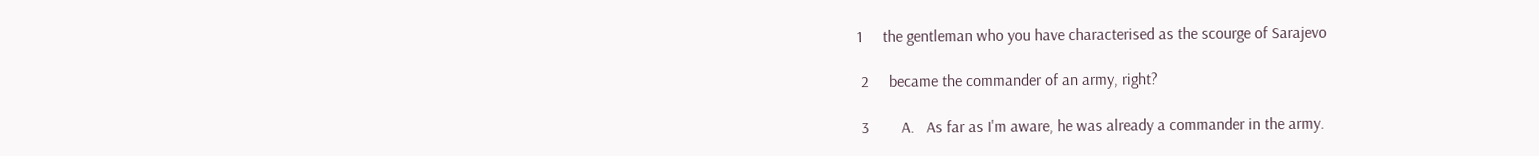1     the gentleman who you have characterised as the scourge of Sarajevo

 2     became the commander of an army, right?

 3        A.   As far as I'm aware, he was already a commander in the army.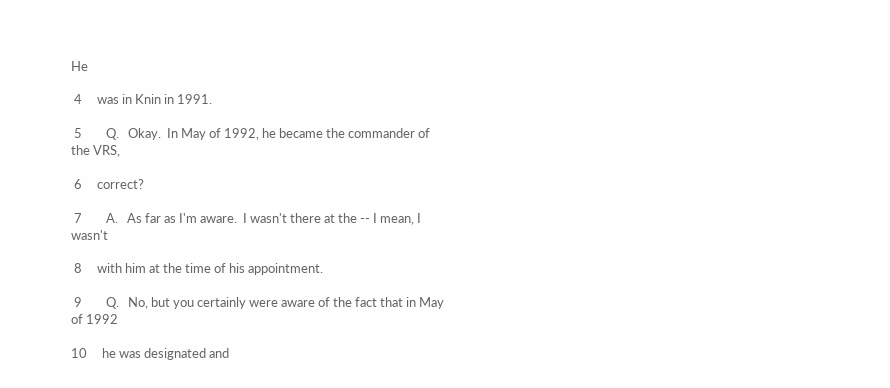He

 4     was in Knin in 1991.

 5        Q.   Okay.  In May of 1992, he became the commander of the VRS,

 6     correct?

 7        A.   As far as I'm aware.  I wasn't there at the -- I mean, I wasn't

 8     with him at the time of his appointment.

 9        Q.   No, but you certainly were aware of the fact that in May of 1992

10     he was designated and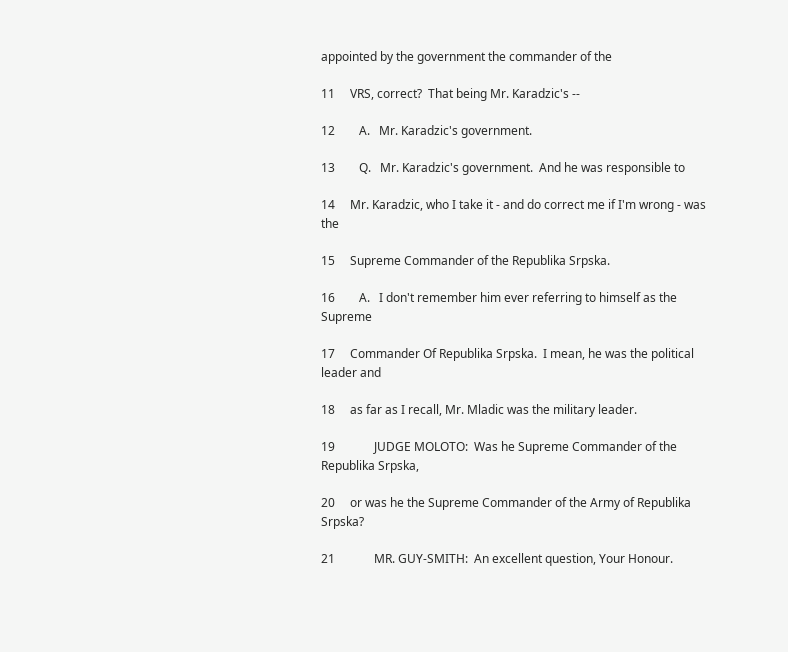appointed by the government the commander of the

11     VRS, correct?  That being Mr. Karadzic's --

12        A.   Mr. Karadzic's government.

13        Q.   Mr. Karadzic's government.  And he was responsible to

14     Mr. Karadzic, who I take it - and do correct me if I'm wrong - was the

15     Supreme Commander of the Republika Srpska.

16        A.   I don't remember him ever referring to himself as the Supreme

17     Commander Of Republika Srpska.  I mean, he was the political leader and

18     as far as I recall, Mr. Mladic was the military leader.

19             JUDGE MOLOTO:  Was he Supreme Commander of the Republika Srpska,

20     or was he the Supreme Commander of the Army of Republika Srpska?

21             MR. GUY-SMITH:  An excellent question, Your Honour.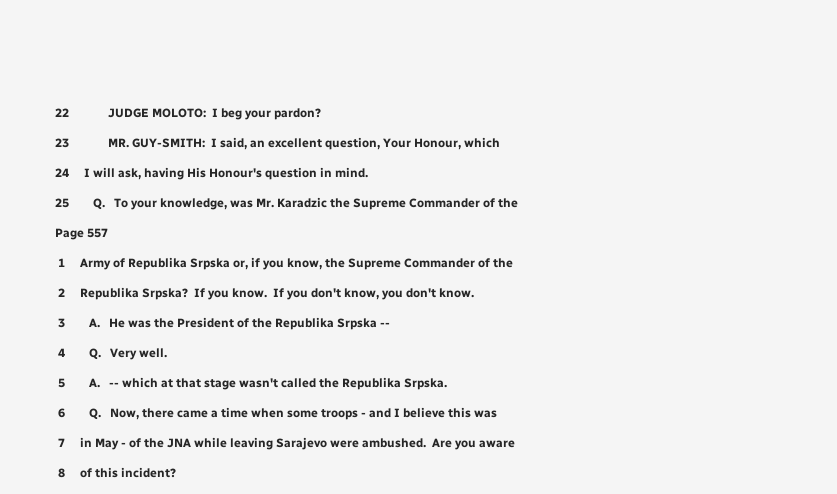22             JUDGE MOLOTO:  I beg your pardon?

23             MR. GUY-SMITH:  I said, an excellent question, Your Honour, which

24     I will ask, having His Honour's question in mind.

25        Q.   To your knowledge, was Mr. Karadzic the Supreme Commander of the

Page 557

 1     Army of Republika Srpska or, if you know, the Supreme Commander of the

 2     Republika Srpska?  If you know.  If you don't know, you don't know.

 3        A.   He was the President of the Republika Srpska --

 4        Q.   Very well.

 5        A.   -- which at that stage wasn't called the Republika Srpska.

 6        Q.   Now, there came a time when some troops - and I believe this was

 7     in May - of the JNA while leaving Sarajevo were ambushed.  Are you aware

 8     of this incident?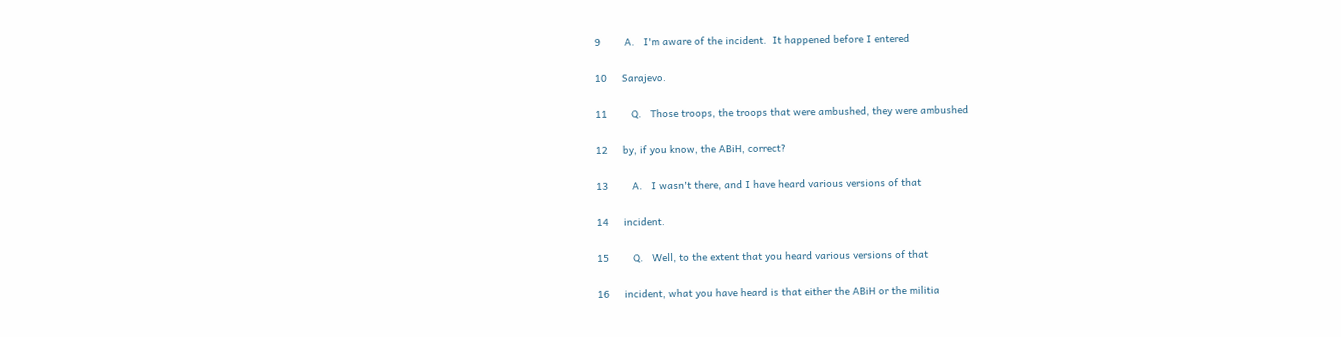9        A.   I'm aware of the incident.  It happened before I entered

10     Sarajevo.

11        Q.   Those troops, the troops that were ambushed, they were ambushed

12     by, if you know, the ABiH, correct?

13        A.   I wasn't there, and I have heard various versions of that

14     incident.

15        Q.   Well, to the extent that you heard various versions of that

16     incident, what you have heard is that either the ABiH or the militia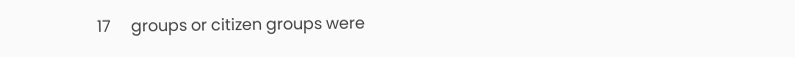17     groups or citizen groups were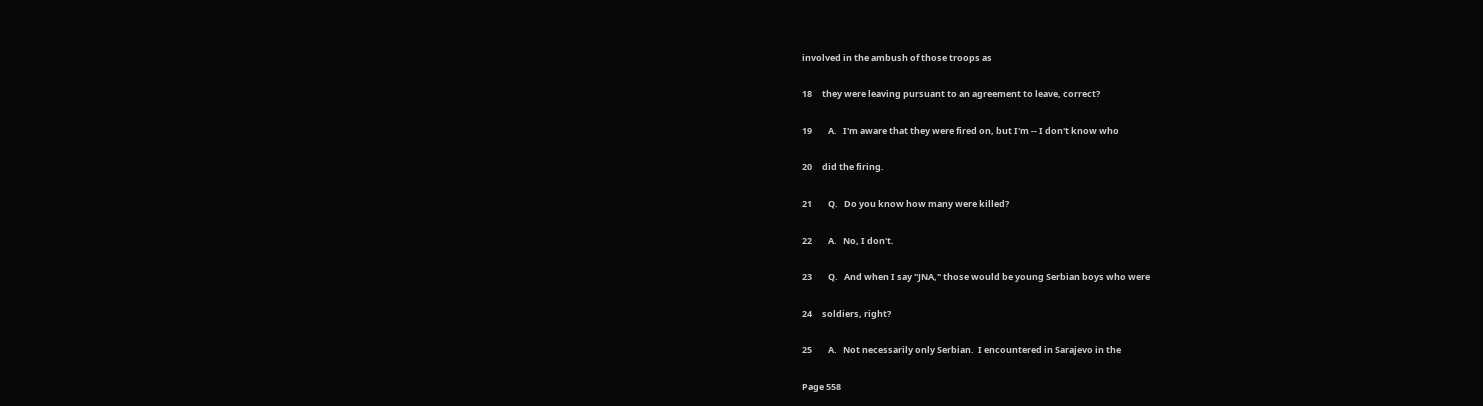involved in the ambush of those troops as

18     they were leaving pursuant to an agreement to leave, correct?

19        A.   I'm aware that they were fired on, but I'm -- I don't know who

20     did the firing.

21        Q.   Do you know how many were killed?

22        A.   No, I don't.

23        Q.   And when I say "JNA," those would be young Serbian boys who were

24     soldiers, right?

25        A.   Not necessarily only Serbian.  I encountered in Sarajevo in the

Page 558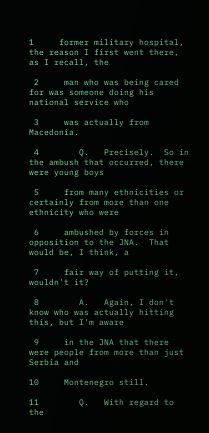1     former military hospital, the reason I first went there, as I recall, the

 2     man who was being cared for was someone doing his national service who

 3     was actually from Macedonia.

 4        Q.   Precisely.  So in the ambush that occurred, there were young boys

 5     from many ethnicities or certainly from more than one ethnicity who were

 6     ambushed by forces in opposition to the JNA.  That would be, I think, a

 7     fair way of putting it, wouldn't it?

 8        A.   Again, I don't know who was actually hitting this, but I'm aware

 9     in the JNA that there were people from more than just Serbia and

10     Montenegro still.

11        Q.   With regard to the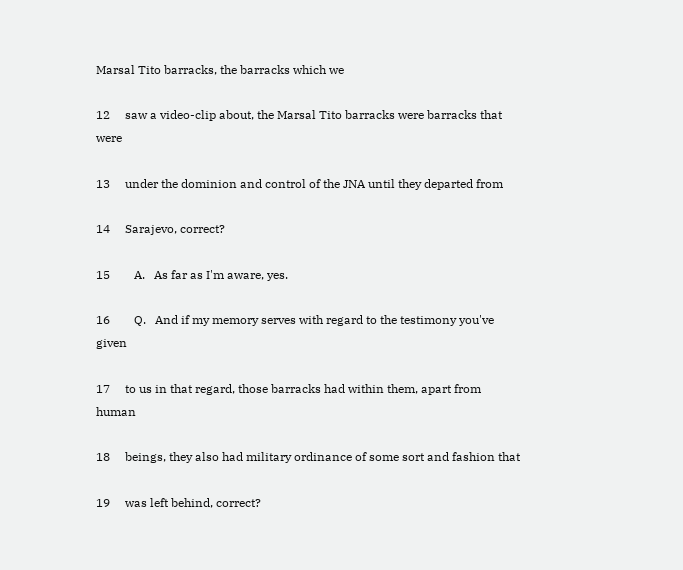Marsal Tito barracks, the barracks which we

12     saw a video-clip about, the Marsal Tito barracks were barracks that were

13     under the dominion and control of the JNA until they departed from

14     Sarajevo, correct?

15        A.   As far as I'm aware, yes.

16        Q.   And if my memory serves with regard to the testimony you've given

17     to us in that regard, those barracks had within them, apart from human

18     beings, they also had military ordinance of some sort and fashion that

19     was left behind, correct?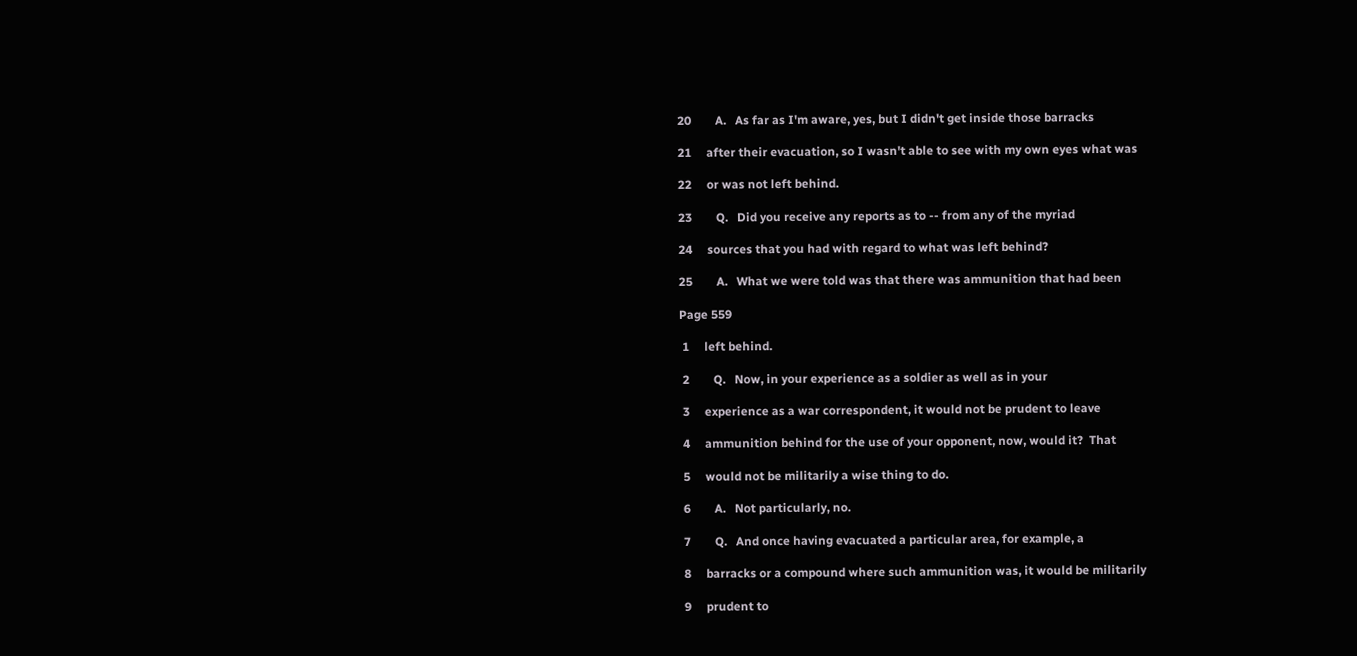20        A.   As far as I'm aware, yes, but I didn't get inside those barracks

21     after their evacuation, so I wasn't able to see with my own eyes what was

22     or was not left behind.

23        Q.   Did you receive any reports as to -- from any of the myriad

24     sources that you had with regard to what was left behind?

25        A.   What we were told was that there was ammunition that had been

Page 559

 1     left behind.

 2        Q.   Now, in your experience as a soldier as well as in your

 3     experience as a war correspondent, it would not be prudent to leave

 4     ammunition behind for the use of your opponent, now, would it?  That

 5     would not be militarily a wise thing to do.

 6        A.   Not particularly, no.

 7        Q.   And once having evacuated a particular area, for example, a

 8     barracks or a compound where such ammunition was, it would be militarily

 9     prudent to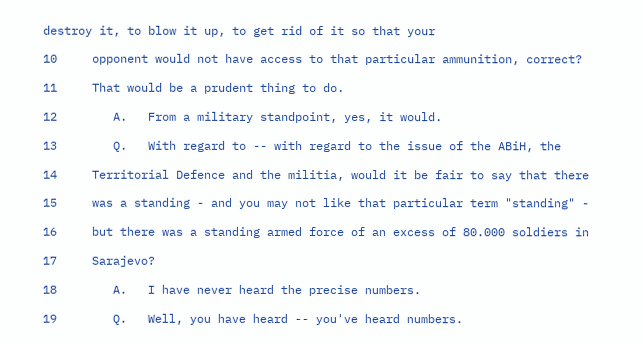destroy it, to blow it up, to get rid of it so that your

10     opponent would not have access to that particular ammunition, correct?

11     That would be a prudent thing to do.

12        A.   From a military standpoint, yes, it would.

13        Q.   With regard to -- with regard to the issue of the ABiH, the

14     Territorial Defence and the militia, would it be fair to say that there

15     was a standing - and you may not like that particular term "standing" -

16     but there was a standing armed force of an excess of 80.000 soldiers in

17     Sarajevo?

18        A.   I have never heard the precise numbers.

19        Q.   Well, you have heard -- you've heard numbers.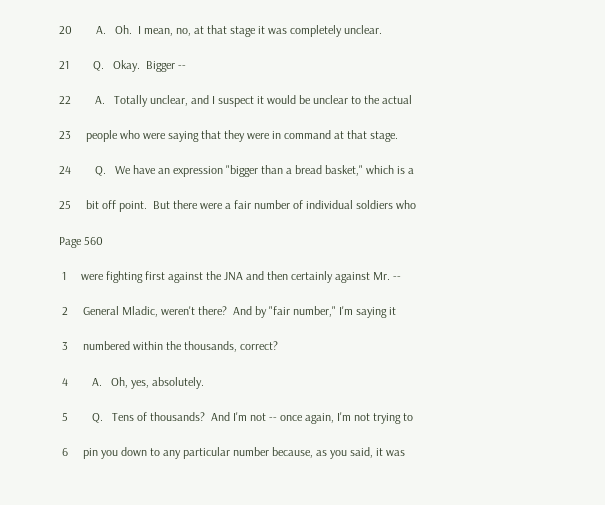20        A.   Oh.  I mean, no, at that stage it was completely unclear.

21        Q.   Okay.  Bigger --

22        A.   Totally unclear, and I suspect it would be unclear to the actual

23     people who were saying that they were in command at that stage.

24        Q.   We have an expression "bigger than a bread basket," which is a

25     bit off point.  But there were a fair number of individual soldiers who

Page 560

 1     were fighting first against the JNA and then certainly against Mr. --

 2     General Mladic, weren't there?  And by "fair number," I'm saying it

 3     numbered within the thousands, correct?

 4        A.   Oh, yes, absolutely.

 5        Q.   Tens of thousands?  And I'm not -- once again, I'm not trying to

 6     pin you down to any particular number because, as you said, it was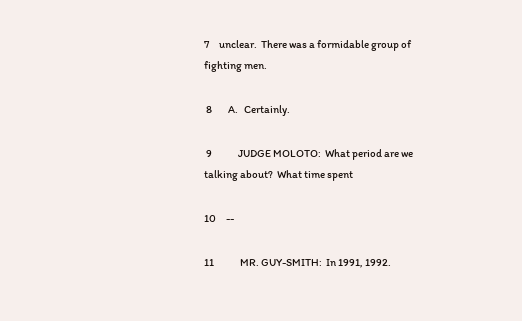7     unclear.  There was a formidable group of fighting men.

 8        A.   Certainly.

 9             JUDGE MOLOTO:  What period are we talking about?  What time spent

10     --

11             MR. GUY-SMITH:  In 1991, 1992.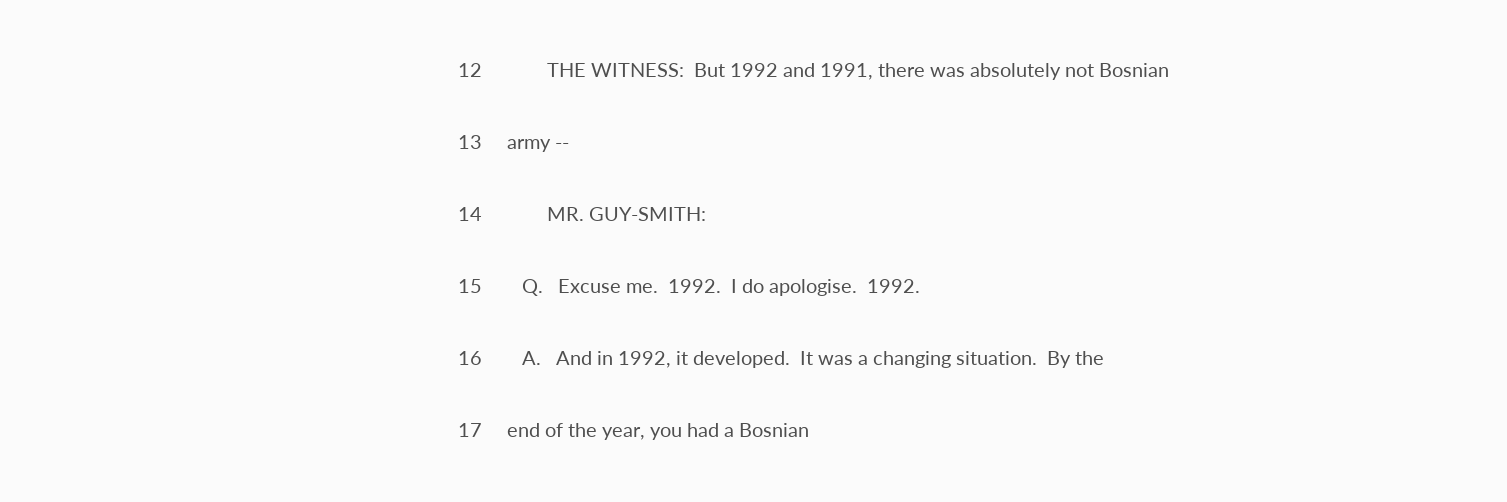12             THE WITNESS:  But 1992 and 1991, there was absolutely not Bosnian

13     army --

14             MR. GUY-SMITH:

15        Q.   Excuse me.  1992.  I do apologise.  1992.

16        A.   And in 1992, it developed.  It was a changing situation.  By the

17     end of the year, you had a Bosnian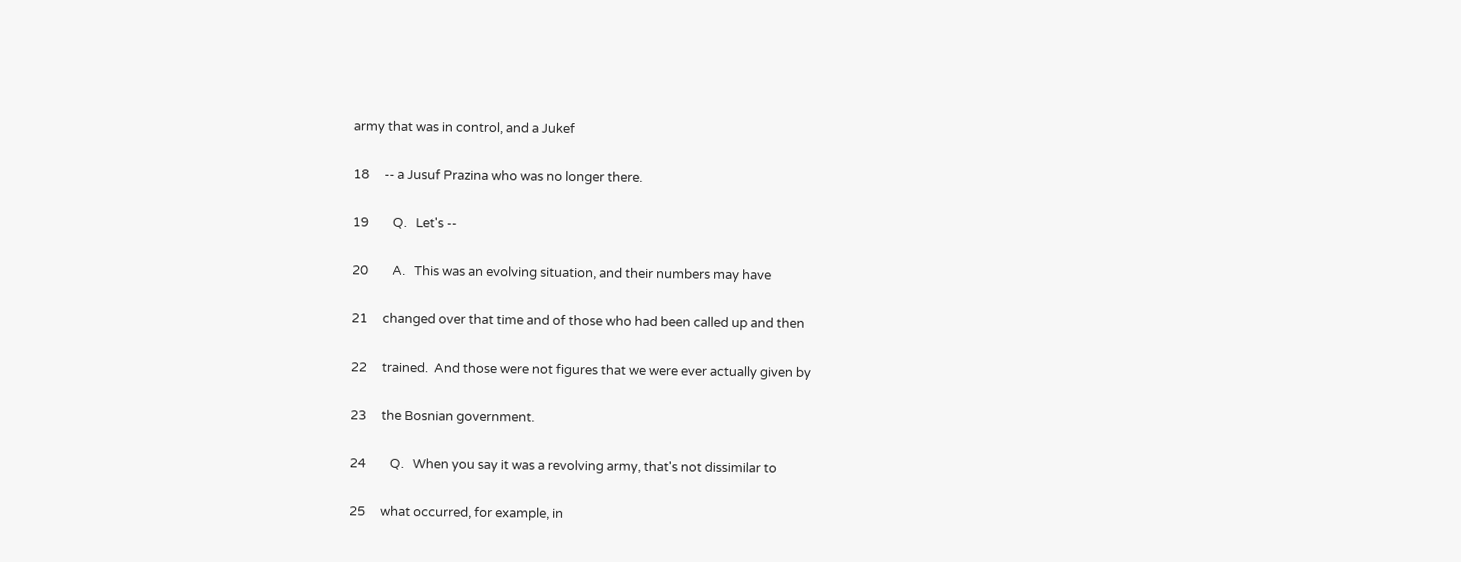army that was in control, and a Jukef

18     -- a Jusuf Prazina who was no longer there.

19        Q.   Let's --

20        A.   This was an evolving situation, and their numbers may have

21     changed over that time and of those who had been called up and then

22     trained.  And those were not figures that we were ever actually given by

23     the Bosnian government.

24        Q.   When you say it was a revolving army, that's not dissimilar to

25     what occurred, for example, in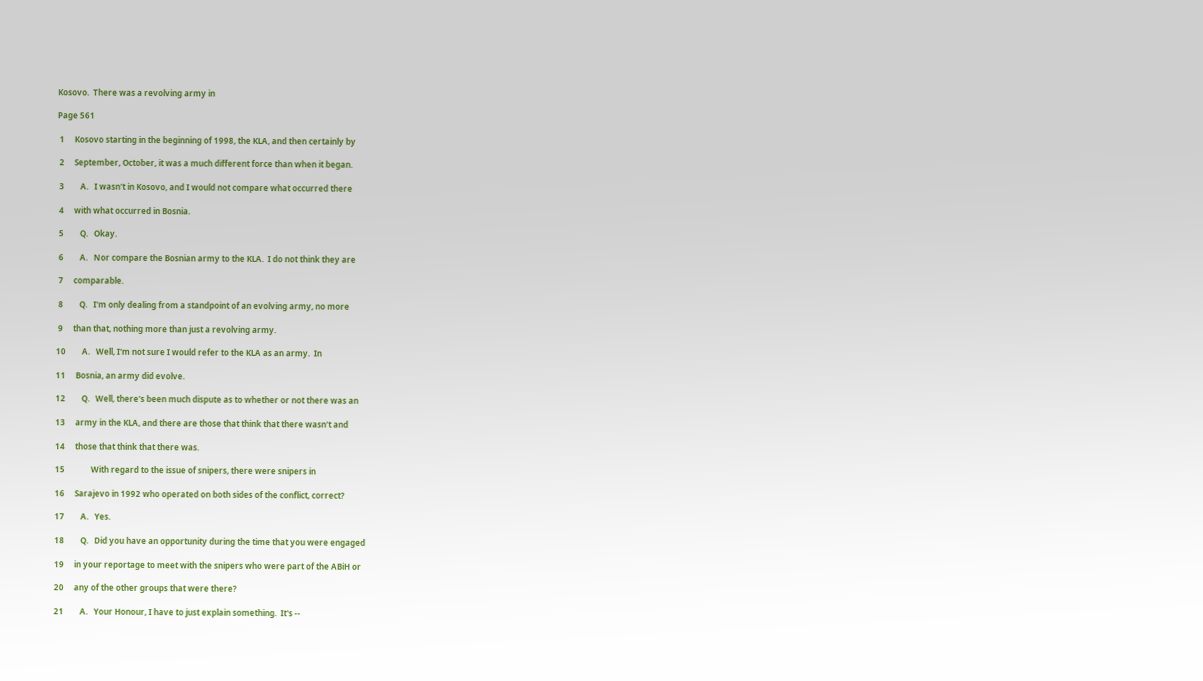Kosovo.  There was a revolving army in

Page 561

 1     Kosovo starting in the beginning of 1998, the KLA, and then certainly by

 2     September, October, it was a much different force than when it began.

 3        A.   I wasn't in Kosovo, and I would not compare what occurred there

 4     with what occurred in Bosnia.

 5        Q.   Okay.

 6        A.   Nor compare the Bosnian army to the KLA.  I do not think they are

 7     comparable.

 8        Q.   I'm only dealing from a standpoint of an evolving army, no more

 9     than that, nothing more than just a revolving army.

10        A.   Well, I'm not sure I would refer to the KLA as an army.  In

11     Bosnia, an army did evolve.

12        Q.   Well, there's been much dispute as to whether or not there was an

13     army in the KLA, and there are those that think that there wasn't and

14     those that think that there was.

15             With regard to the issue of snipers, there were snipers in

16     Sarajevo in 1992 who operated on both sides of the conflict, correct?

17        A.   Yes.

18        Q.   Did you have an opportunity during the time that you were engaged

19     in your reportage to meet with the snipers who were part of the ABiH or

20     any of the other groups that were there?

21        A.   Your Honour, I have to just explain something.  It's --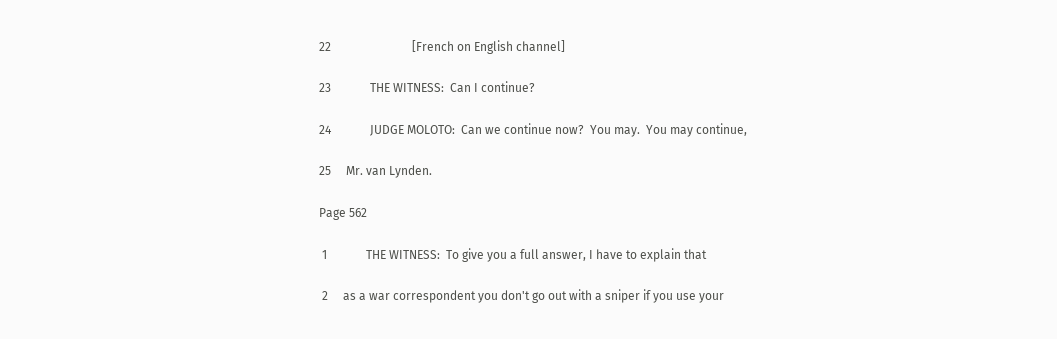22                           [French on English channel]

23             THE WITNESS:  Can I continue?

24             JUDGE MOLOTO:  Can we continue now?  You may.  You may continue,

25     Mr. van Lynden.

Page 562

 1             THE WITNESS:  To give you a full answer, I have to explain that

 2     as a war correspondent you don't go out with a sniper if you use your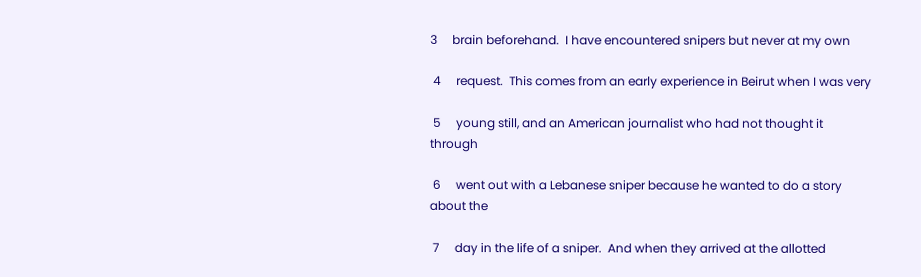3     brain beforehand.  I have encountered snipers but never at my own

 4     request.  This comes from an early experience in Beirut when I was very

 5     young still, and an American journalist who had not thought it through

 6     went out with a Lebanese sniper because he wanted to do a story about the

 7     day in the life of a sniper.  And when they arrived at the allotted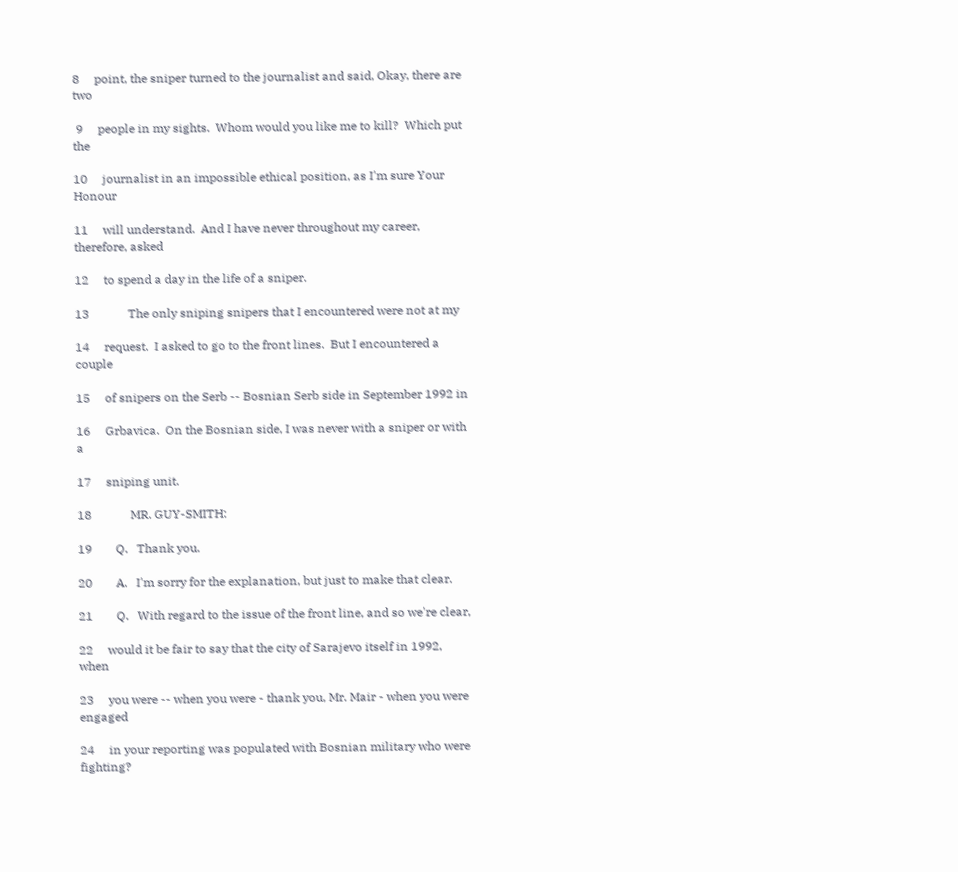8     point, the sniper turned to the journalist and said, Okay, there are two

 9     people in my sights.  Whom would you like me to kill?  Which put the

10     journalist in an impossible ethical position, as I'm sure Your Honour

11     will understand.  And I have never throughout my career, therefore, asked

12     to spend a day in the life of a sniper.

13             The only sniping snipers that I encountered were not at my

14     request.  I asked to go to the front lines.  But I encountered a couple

15     of snipers on the Serb -- Bosnian Serb side in September 1992 in

16     Grbavica.  On the Bosnian side, I was never with a sniper or with a

17     sniping unit.

18             MR. GUY-SMITH:

19        Q.   Thank you.

20        A.   I'm sorry for the explanation, but just to make that clear.

21        Q.   With regard to the issue of the front line, and so we're clear,

22     would it be fair to say that the city of Sarajevo itself in 1992, when

23     you were -- when you were - thank you, Mr. Mair - when you were engaged

24     in your reporting was populated with Bosnian military who were fighting?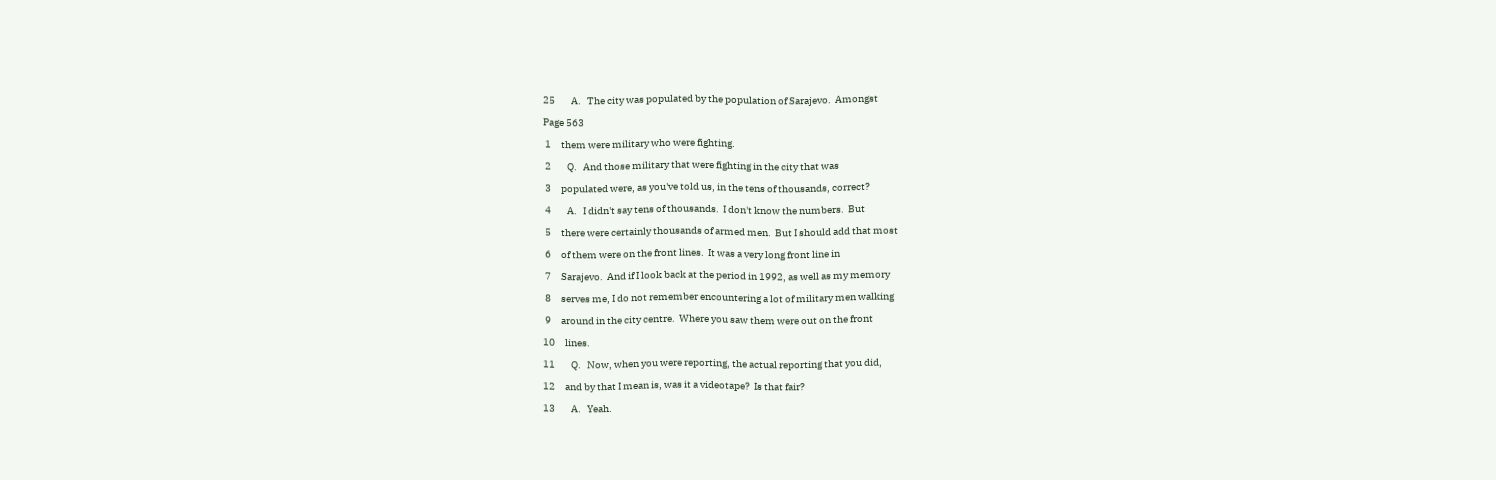25        A.   The city was populated by the population of Sarajevo.  Amongst

Page 563

 1     them were military who were fighting.

 2        Q.   And those military that were fighting in the city that was

 3     populated were, as you've told us, in the tens of thousands, correct?

 4        A.   I didn't say tens of thousands.  I don't know the numbers.  But

 5     there were certainly thousands of armed men.  But I should add that most

 6     of them were on the front lines.  It was a very long front line in

 7     Sarajevo.  And if I look back at the period in 1992, as well as my memory

 8     serves me, I do not remember encountering a lot of military men walking

 9     around in the city centre.  Where you saw them were out on the front

10     lines.

11        Q.   Now, when you were reporting, the actual reporting that you did,

12     and by that I mean is, was it a videotape?  Is that fair?

13        A.   Yeah.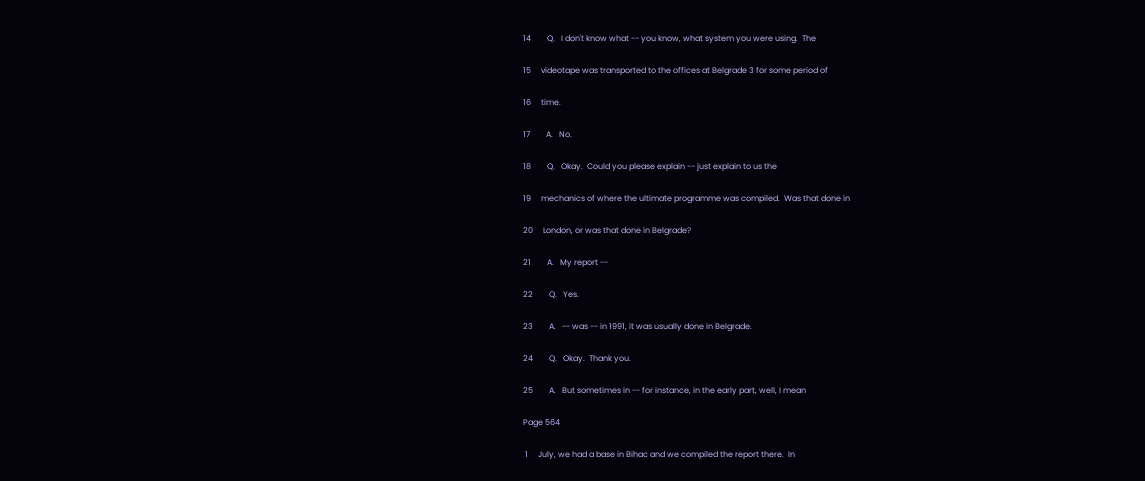14        Q.   I don't know what -- you know, what system you were using.  The

15     videotape was transported to the offices at Belgrade 3 for some period of

16     time.

17        A.   No.

18        Q.   Okay.  Could you please explain -- just explain to us the

19     mechanics of where the ultimate programme was compiled.  Was that done in

20     London, or was that done in Belgrade?

21        A.   My report --

22        Q.   Yes.

23        A.   -- was -- in 1991, it was usually done in Belgrade.

24        Q.   Okay.  Thank you.

25        A.   But sometimes in -- for instance, in the early part, well, I mean

Page 564

 1     July, we had a base in Bihac and we compiled the report there.  In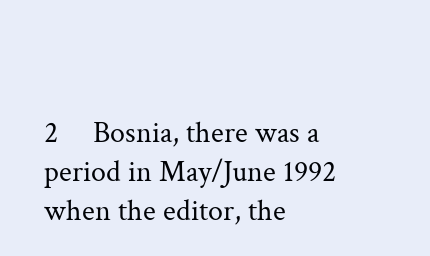2     Bosnia, there was a period in May/June 1992 when the editor, the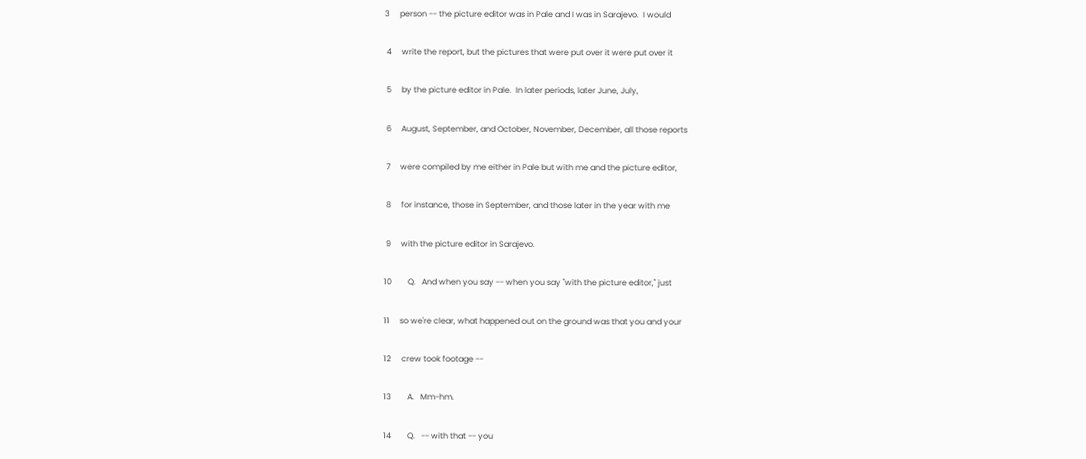3     person -- the picture editor was in Pale and I was in Sarajevo.  I would

 4     write the report, but the pictures that were put over it were put over it

 5     by the picture editor in Pale.  In later periods, later June, July,

 6     August, September, and October, November, December, all those reports

 7     were compiled by me either in Pale but with me and the picture editor,

 8     for instance, those in September, and those later in the year with me

 9     with the picture editor in Sarajevo.

10        Q.   And when you say -- when you say "with the picture editor," just

11     so we're clear, what happened out on the ground was that you and your

12     crew took footage --

13        A.   Mm-hm.

14        Q.   -- with that -- you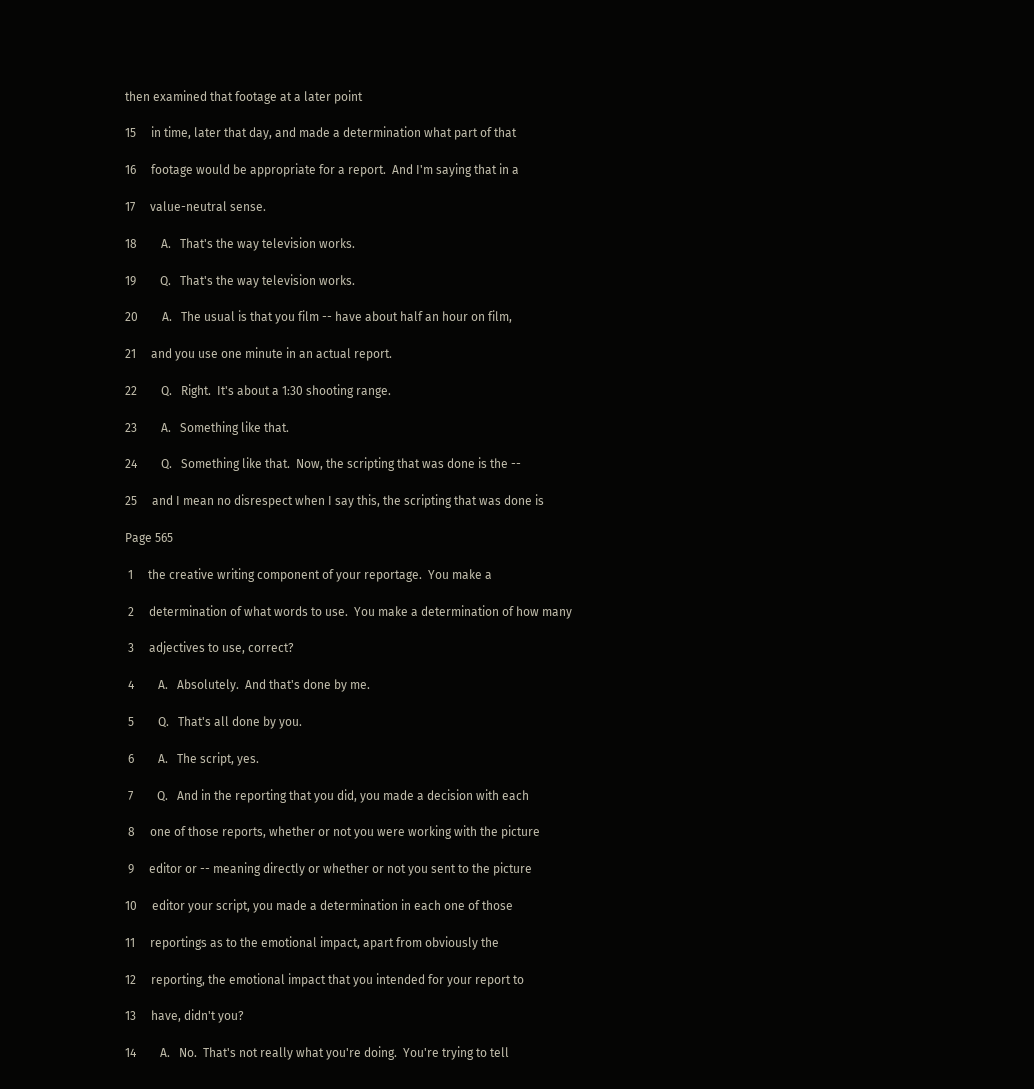then examined that footage at a later point

15     in time, later that day, and made a determination what part of that

16     footage would be appropriate for a report.  And I'm saying that in a

17     value-neutral sense.

18        A.   That's the way television works.

19        Q.   That's the way television works.

20        A.   The usual is that you film -- have about half an hour on film,

21     and you use one minute in an actual report.

22        Q.   Right.  It's about a 1:30 shooting range.

23        A.   Something like that.

24        Q.   Something like that.  Now, the scripting that was done is the --

25     and I mean no disrespect when I say this, the scripting that was done is

Page 565

 1     the creative writing component of your reportage.  You make a

 2     determination of what words to use.  You make a determination of how many

 3     adjectives to use, correct?

 4        A.   Absolutely.  And that's done by me.

 5        Q.   That's all done by you.

 6        A.   The script, yes.

 7        Q.   And in the reporting that you did, you made a decision with each

 8     one of those reports, whether or not you were working with the picture

 9     editor or -- meaning directly or whether or not you sent to the picture

10     editor your script, you made a determination in each one of those

11     reportings as to the emotional impact, apart from obviously the

12     reporting, the emotional impact that you intended for your report to

13     have, didn't you?

14        A.   No.  That's not really what you're doing.  You're trying to tell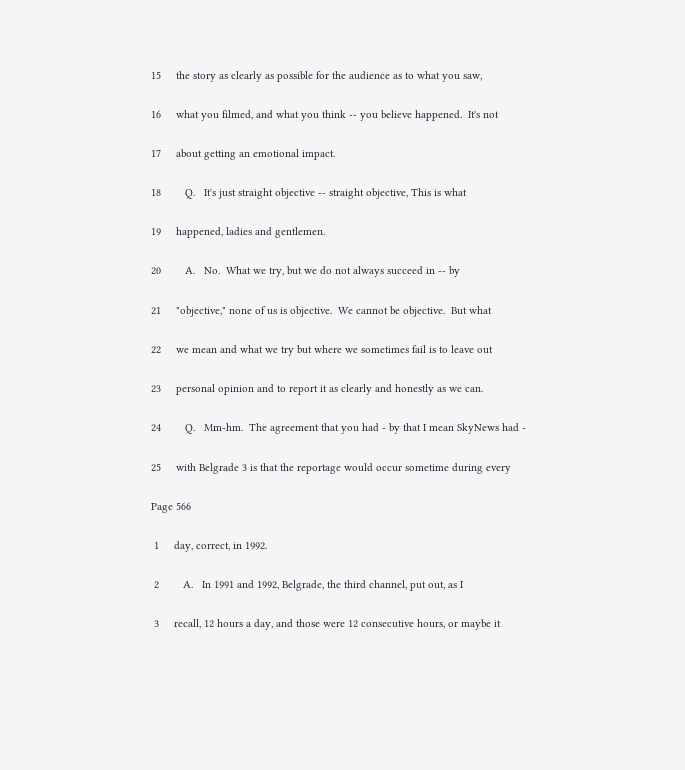15     the story as clearly as possible for the audience as to what you saw,

16     what you filmed, and what you think -- you believe happened.  It's not

17     about getting an emotional impact.

18        Q.   It's just straight objective -- straight objective, This is what

19     happened, ladies and gentlemen.

20        A.   No.  What we try, but we do not always succeed in -- by

21     "objective," none of us is objective.  We cannot be objective.  But what

22     we mean and what we try but where we sometimes fail is to leave out

23     personal opinion and to report it as clearly and honestly as we can.

24        Q.   Mm-hm.  The agreement that you had - by that I mean SkyNews had -

25     with Belgrade 3 is that the reportage would occur sometime during every

Page 566

 1     day, correct, in 1992.

 2        A.   In 1991 and 1992, Belgrade, the third channel, put out, as I

 3     recall, 12 hours a day, and those were 12 consecutive hours, or maybe it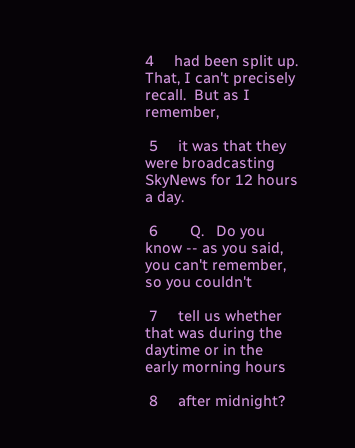4     had been split up.  That, I can't precisely recall.  But as I remember,

 5     it was that they were broadcasting SkyNews for 12 hours a day.

 6        Q.   Do you know -- as you said, you can't remember, so you couldn't

 7     tell us whether that was during the daytime or in the early morning hours

 8     after midnight?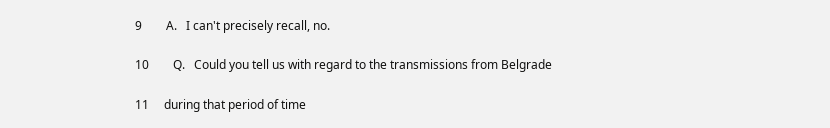9        A.   I can't precisely recall, no.

10        Q.   Could you tell us with regard to the transmissions from Belgrade

11     during that period of time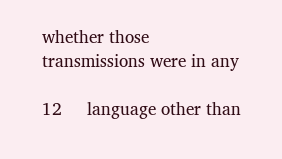whether those transmissions were in any

12     language other than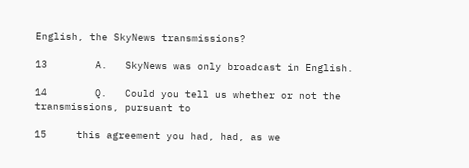English, the SkyNews transmissions?

13        A.   SkyNews was only broadcast in English.

14        Q.   Could you tell us whether or not the transmissions, pursuant to

15     this agreement you had, had, as we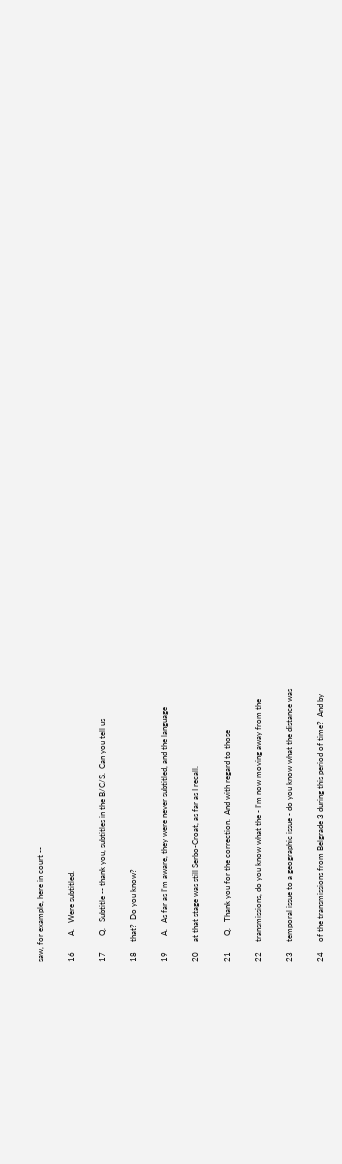saw, for example, here in court --

16        A.   Were subtitled.

17        Q.   Subtitle -- thank you, subtitles in the B/C/S.  Can you tell us

18     that?  Do you know?

19        A.   As far as I'm aware, they were never subtitled, and the language

20     at that stage was still Serbo-Croat, as far as I recall.

21        Q.   Thank you for the correction.  And with regard to those

22     transmissions, do you know what the - I'm now moving away from the

23     temporal issue to a geographic issue - do you know what the distance was

24     of the transmissions from Belgrade 3 during this period of time?  And by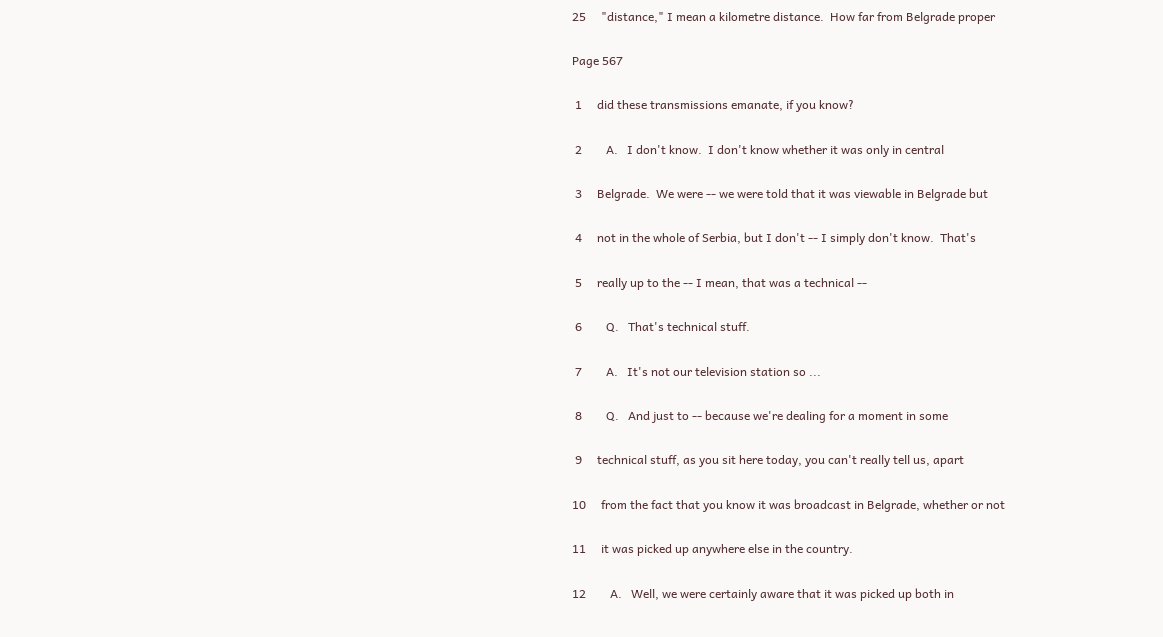25     "distance," I mean a kilometre distance.  How far from Belgrade proper

Page 567

 1     did these transmissions emanate, if you know?

 2        A.   I don't know.  I don't know whether it was only in central

 3     Belgrade.  We were -- we were told that it was viewable in Belgrade but

 4     not in the whole of Serbia, but I don't -- I simply don't know.  That's

 5     really up to the -- I mean, that was a technical --

 6        Q.   That's technical stuff.

 7        A.   It's not our television station so ...

 8        Q.   And just to -- because we're dealing for a moment in some

 9     technical stuff, as you sit here today, you can't really tell us, apart

10     from the fact that you know it was broadcast in Belgrade, whether or not

11     it was picked up anywhere else in the country.

12        A.   Well, we were certainly aware that it was picked up both in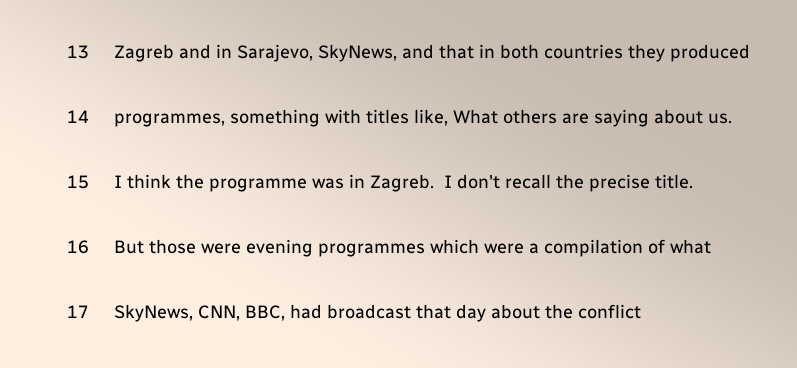13     Zagreb and in Sarajevo, SkyNews, and that in both countries they produced

14     programmes, something with titles like, What others are saying about us.

15     I think the programme was in Zagreb.  I don't recall the precise title.

16     But those were evening programmes which were a compilation of what

17     SkyNews, CNN, BBC, had broadcast that day about the conflict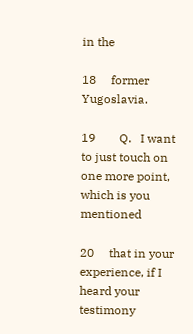in the

18     former Yugoslavia.

19        Q.   I want to just touch on one more point, which is you mentioned

20     that in your experience, if I heard your testimony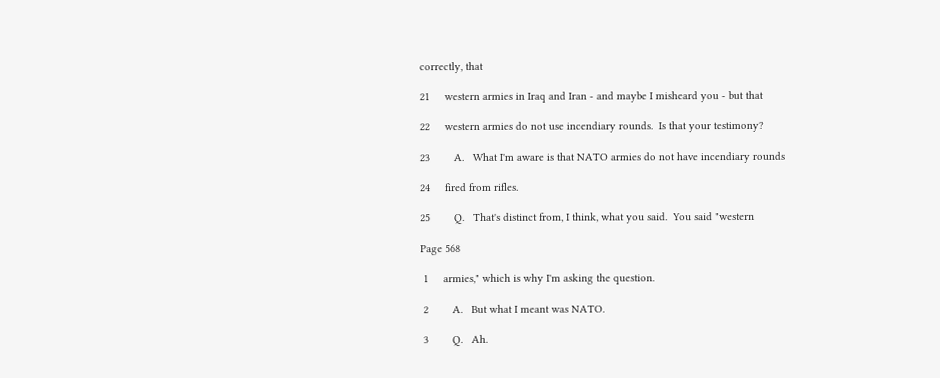correctly, that

21     western armies in Iraq and Iran - and maybe I misheard you - but that

22     western armies do not use incendiary rounds.  Is that your testimony?

23        A.   What I'm aware is that NATO armies do not have incendiary rounds

24     fired from rifles.

25        Q.   That's distinct from, I think, what you said.  You said "western

Page 568

 1     armies," which is why I'm asking the question.

 2        A.   But what I meant was NATO.

 3        Q.   Ah.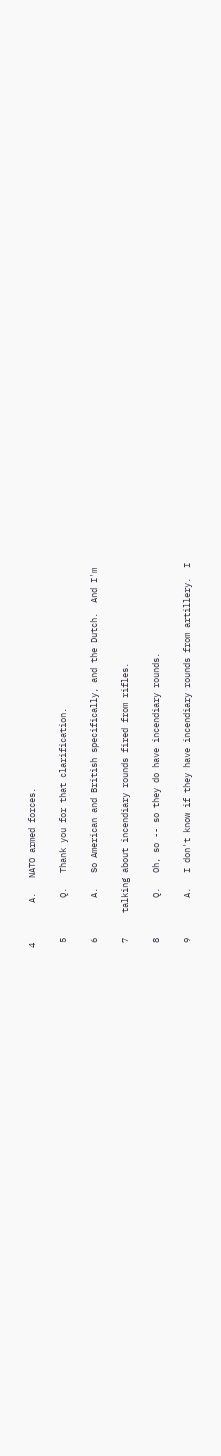4        A.   NATO armed forces.

 5        Q.   Thank you for that clarification.

 6        A.   So American and British specifically, and the Dutch.  And I'm

 7     talking about incendiary rounds fired from rifles.

 8        Q.   Oh, so -- so they do have incendiary rounds.

 9        A.   I don't know if they have incendiary rounds from artillery.  I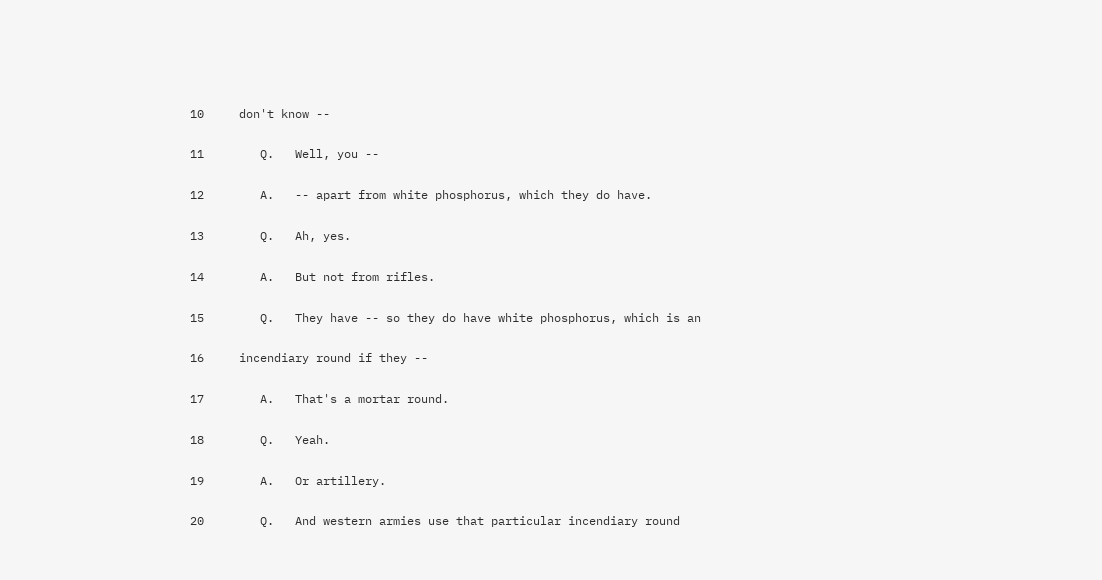10     don't know --

11        Q.   Well, you --

12        A.   -- apart from white phosphorus, which they do have.

13        Q.   Ah, yes.

14        A.   But not from rifles.

15        Q.   They have -- so they do have white phosphorus, which is an

16     incendiary round if they --

17        A.   That's a mortar round.

18        Q.   Yeah.

19        A.   Or artillery.

20        Q.   And western armies use that particular incendiary round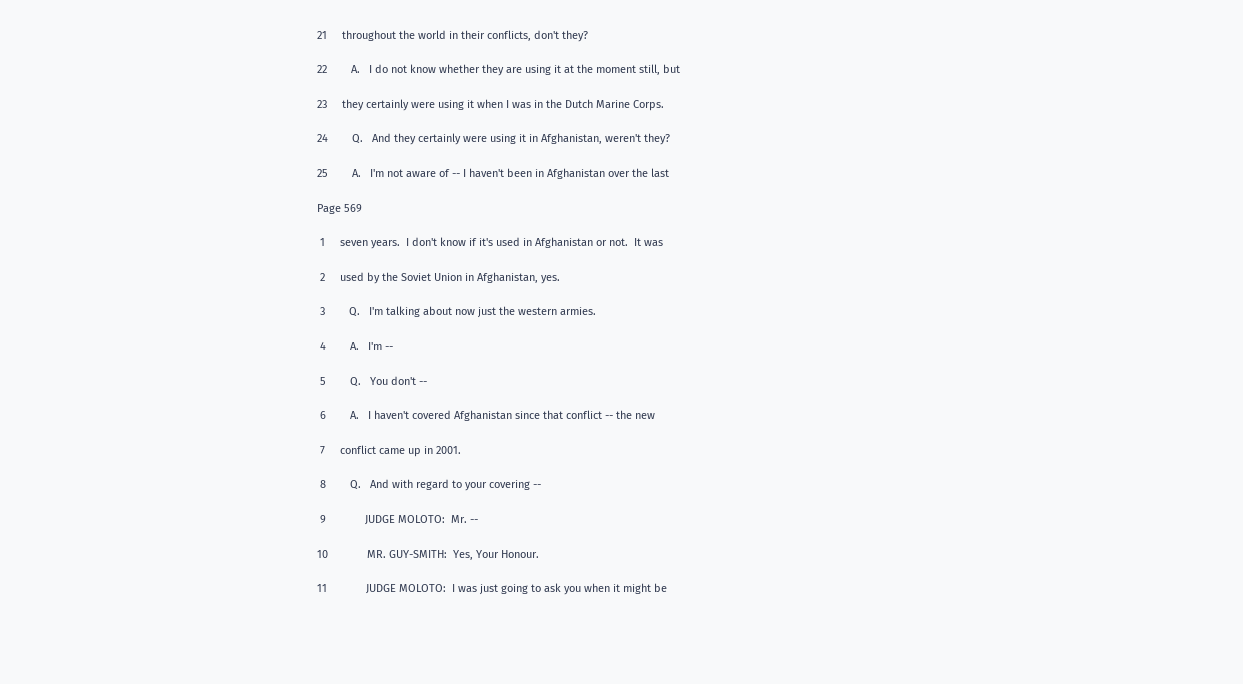21     throughout the world in their conflicts, don't they?

22        A.   I do not know whether they are using it at the moment still, but

23     they certainly were using it when I was in the Dutch Marine Corps.

24        Q.   And they certainly were using it in Afghanistan, weren't they?

25        A.   I'm not aware of -- I haven't been in Afghanistan over the last

Page 569

 1     seven years.  I don't know if it's used in Afghanistan or not.  It was

 2     used by the Soviet Union in Afghanistan, yes.

 3        Q.   I'm talking about now just the western armies.

 4        A.   I'm --

 5        Q.   You don't --

 6        A.   I haven't covered Afghanistan since that conflict -- the new

 7     conflict came up in 2001.

 8        Q.   And with regard to your covering --

 9             JUDGE MOLOTO:  Mr. --

10             MR. GUY-SMITH:  Yes, Your Honour.

11             JUDGE MOLOTO:  I was just going to ask you when it might be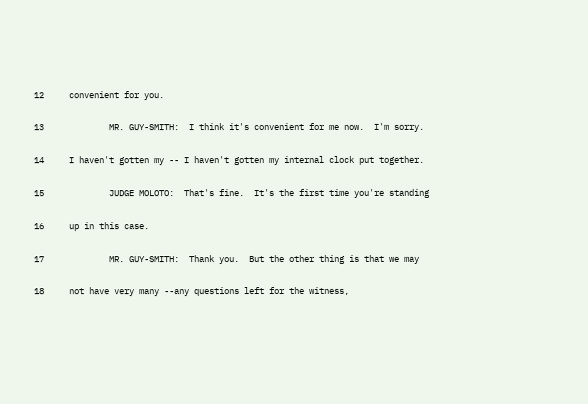12     convenient for you.

13             MR. GUY-SMITH:  I think it's convenient for me now.  I'm sorry.

14     I haven't gotten my -- I haven't gotten my internal clock put together.

15             JUDGE MOLOTO:  That's fine.  It's the first time you're standing

16     up in this case.

17             MR. GUY-SMITH:  Thank you.  But the other thing is that we may

18     not have very many --any questions left for the witness,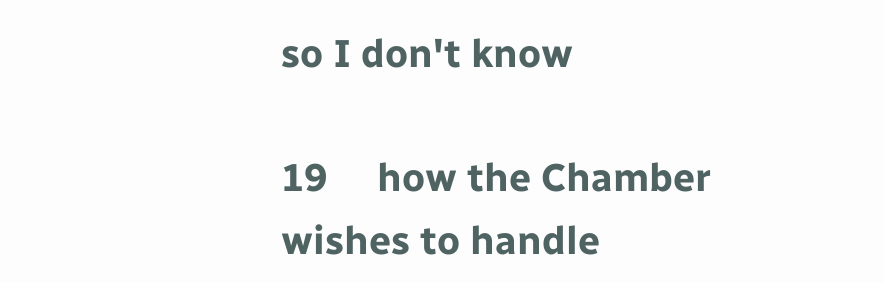so I don't know

19     how the Chamber wishes to handle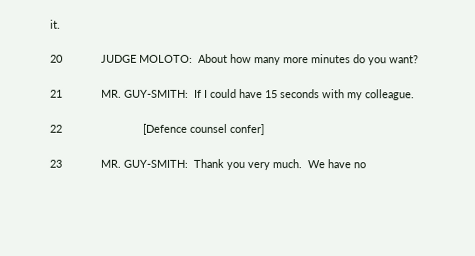it.

20             JUDGE MOLOTO:  About how many more minutes do you want?

21             MR. GUY-SMITH:  If I could have 15 seconds with my colleague.

22                           [Defence counsel confer]

23             MR. GUY-SMITH:  Thank you very much.  We have no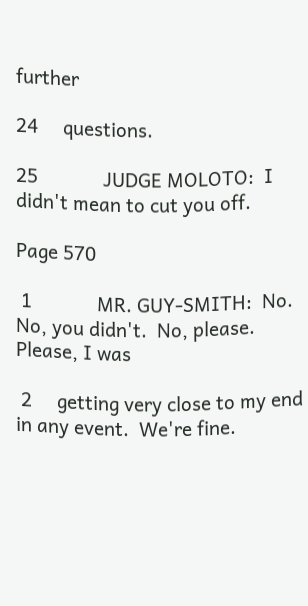further

24     questions.

25             JUDGE MOLOTO:  I didn't mean to cut you off.

Page 570

 1             MR. GUY-SMITH:  No.  No, you didn't.  No, please.  Please, I was

 2     getting very close to my end in any event.  We're fine.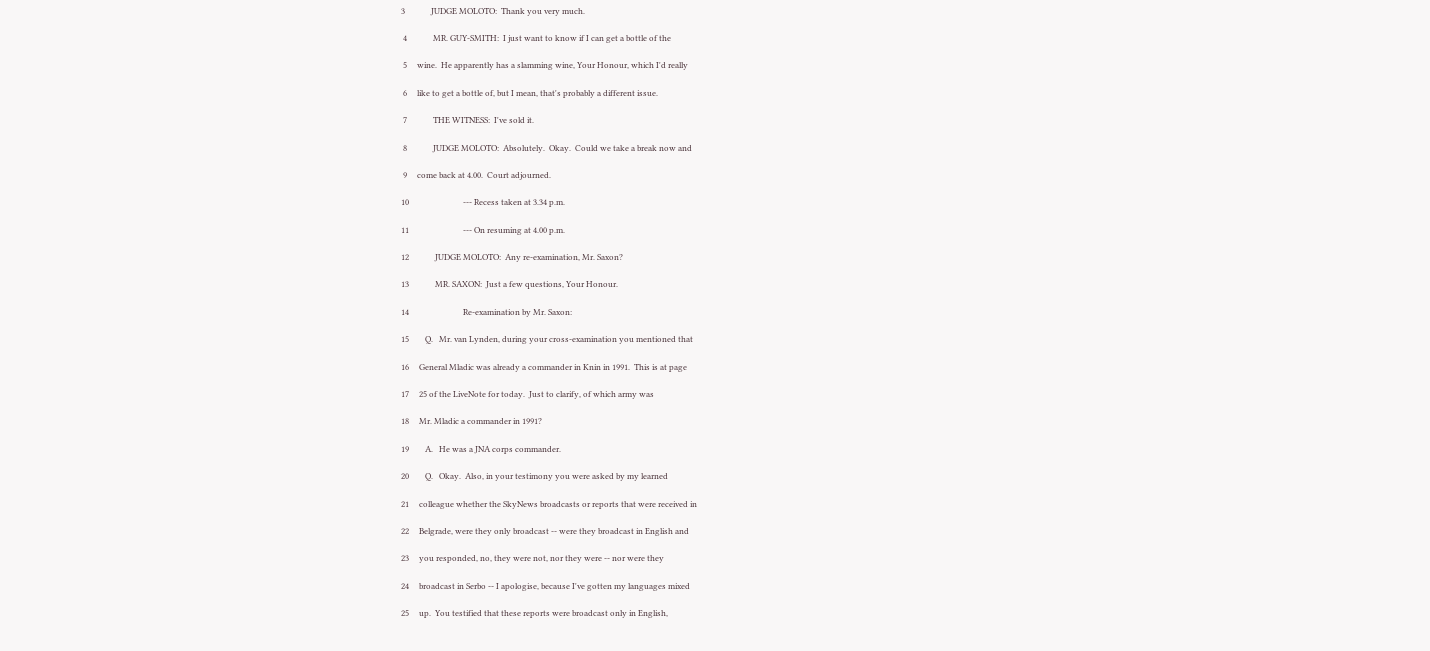3             JUDGE MOLOTO:  Thank you very much.

 4             MR. GUY-SMITH:  I just want to know if I can get a bottle of the

 5     wine.  He apparently has a slamming wine, Your Honour, which I'd really

 6     like to get a bottle of, but I mean, that's probably a different issue.

 7             THE WITNESS:  I've sold it.

 8             JUDGE MOLOTO:  Absolutely.  Okay.  Could we take a break now and

 9     come back at 4.00.  Court adjourned.

10                           --- Recess taken at 3.34 p.m.

11                           --- On resuming at 4.00 p.m.

12             JUDGE MOLOTO:  Any re-examination, Mr. Saxon?

13             MR. SAXON:  Just a few questions, Your Honour.

14                           Re-examination by Mr. Saxon:

15        Q.   Mr. van Lynden, during your cross-examination you mentioned that

16     General Mladic was already a commander in Knin in 1991.  This is at page

17     25 of the LiveNote for today.  Just to clarify, of which army was

18     Mr. Mladic a commander in 1991?

19        A.   He was a JNA corps commander.

20        Q.   Okay.  Also, in your testimony you were asked by my learned

21     colleague whether the SkyNews broadcasts or reports that were received in

22     Belgrade, were they only broadcast -- were they broadcast in English and

23     you responded, no, they were not, nor they were -- nor were they

24     broadcast in Serbo -- I apologise, because I've gotten my languages mixed

25     up.  You testified that these reports were broadcast only in English,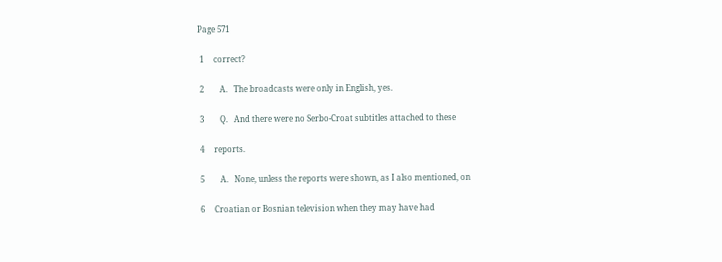Page 571

 1     correct?

 2        A.   The broadcasts were only in English, yes.

 3        Q.   And there were no Serbo-Croat subtitles attached to these

 4     reports.

 5        A.   None, unless the reports were shown, as I also mentioned, on

 6     Croatian or Bosnian television when they may have had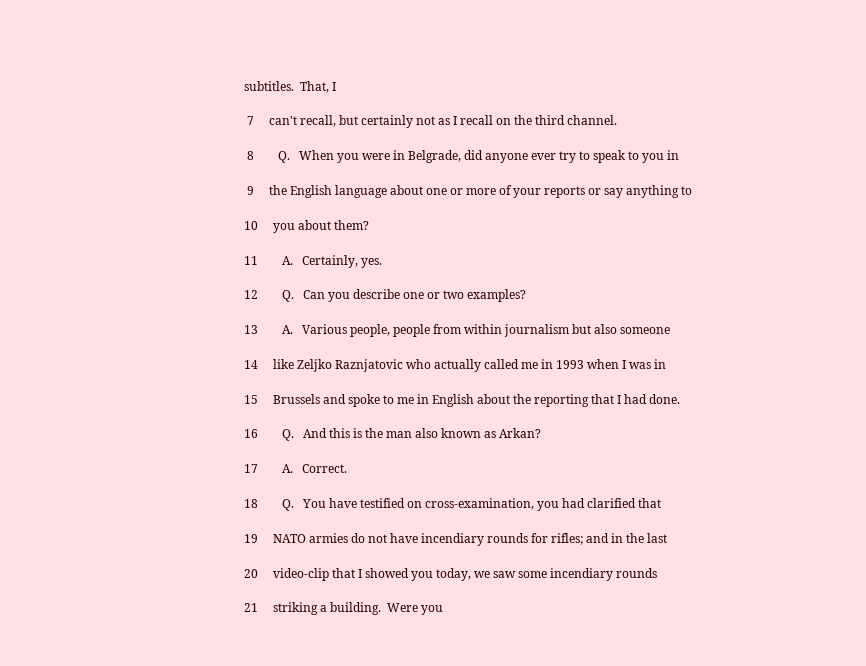subtitles.  That, I

 7     can't recall, but certainly not as I recall on the third channel.

 8        Q.   When you were in Belgrade, did anyone ever try to speak to you in

 9     the English language about one or more of your reports or say anything to

10     you about them?

11        A.   Certainly, yes.

12        Q.   Can you describe one or two examples?

13        A.   Various people, people from within journalism but also someone

14     like Zeljko Raznjatovic who actually called me in 1993 when I was in

15     Brussels and spoke to me in English about the reporting that I had done.

16        Q.   And this is the man also known as Arkan?

17        A.   Correct.

18        Q.   You have testified on cross-examination, you had clarified that

19     NATO armies do not have incendiary rounds for rifles; and in the last

20     video-clip that I showed you today, we saw some incendiary rounds

21     striking a building.  Were you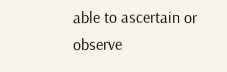able to ascertain or observe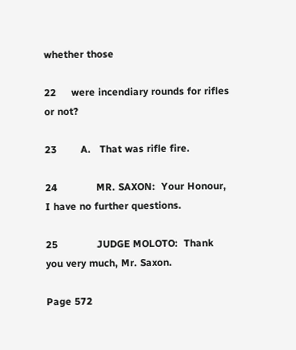whether those

22     were incendiary rounds for rifles or not?

23        A.   That was rifle fire.

24             MR. SAXON:  Your Honour, I have no further questions.

25             JUDGE MOLOTO:  Thank you very much, Mr. Saxon.

Page 572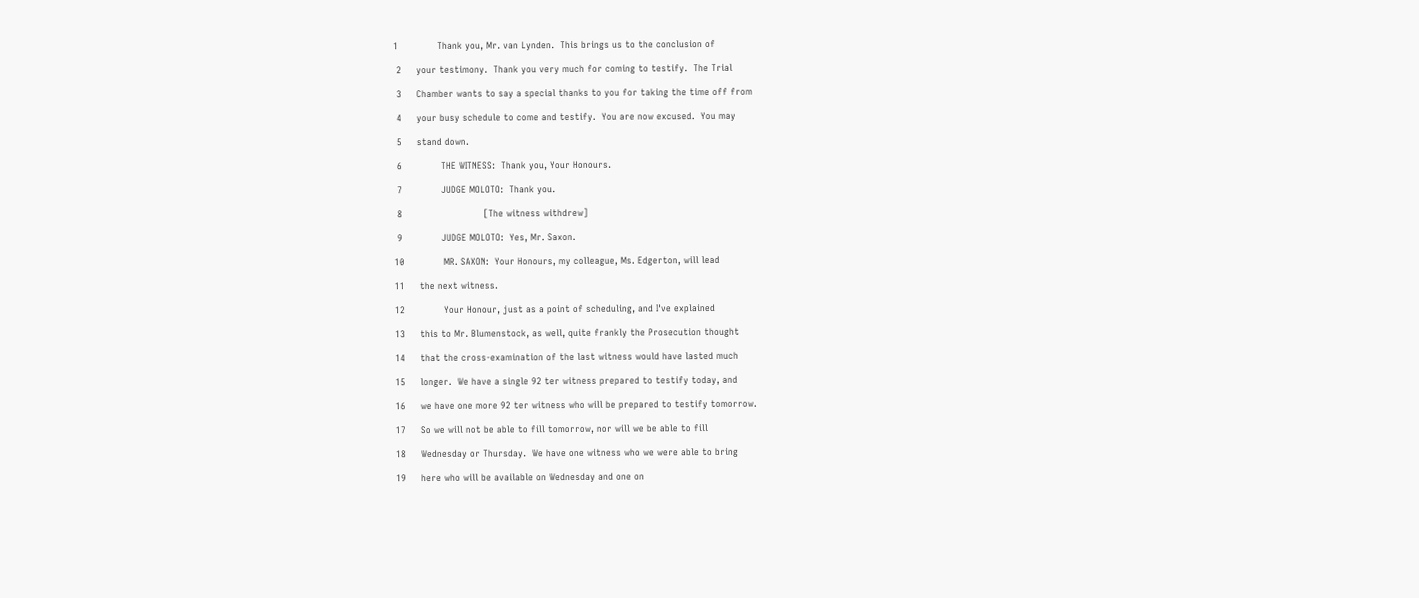1             Thank you, Mr. van Lynden.  This brings us to the conclusion of

 2     your testimony.  Thank you very much for coming to testify.  The Trial

 3     Chamber wants to say a special thanks to you for taking the time off from

 4     your busy schedule to come and testify.  You are now excused.  You may

 5     stand down.

 6             THE WITNESS:  Thank you, Your Honours.

 7             JUDGE MOLOTO:  Thank you.

 8                           [The witness withdrew]

 9             JUDGE MOLOTO:  Yes, Mr. Saxon.

10             MR. SAXON:  Your Honours, my colleague, Ms. Edgerton, will lead

11     the next witness.

12             Your Honour, just as a point of scheduling, and I've explained

13     this to Mr. Blumenstock, as well, quite frankly the Prosecution thought

14     that the cross-examination of the last witness would have lasted much

15     longer.  We have a single 92 ter witness prepared to testify today, and

16     we have one more 92 ter witness who will be prepared to testify tomorrow.

17     So we will not be able to fill tomorrow, nor will we be able to fill

18     Wednesday or Thursday.  We have one witness who we were able to bring

19     here who will be available on Wednesday and one on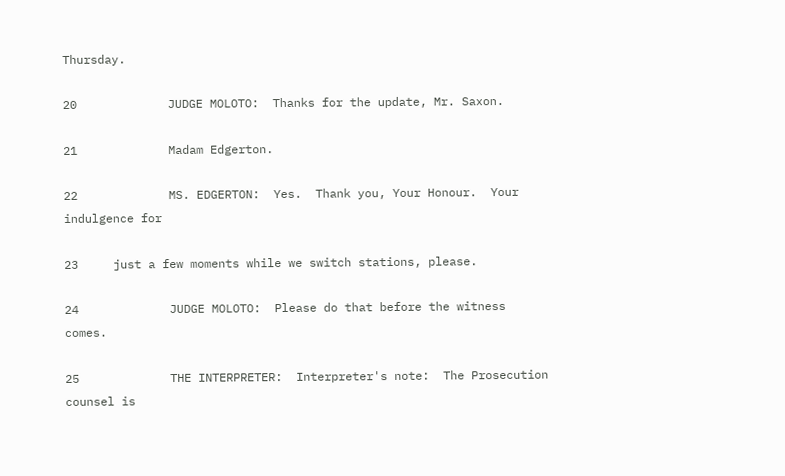Thursday.

20             JUDGE MOLOTO:  Thanks for the update, Mr. Saxon.

21             Madam Edgerton.

22             MS. EDGERTON:  Yes.  Thank you, Your Honour.  Your indulgence for

23     just a few moments while we switch stations, please.

24             JUDGE MOLOTO:  Please do that before the witness comes.

25             THE INTERPRETER:  Interpreter's note:  The Prosecution counsel is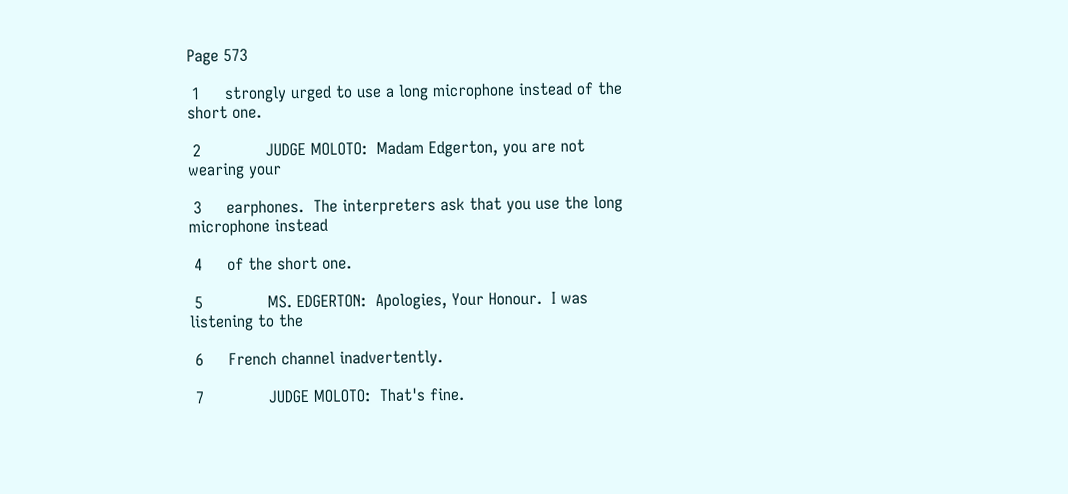Page 573

 1     strongly urged to use a long microphone instead of the short one.

 2             JUDGE MOLOTO:  Madam Edgerton, you are not wearing your

 3     earphones.  The interpreters ask that you use the long microphone instead

 4     of the short one.

 5             MS. EDGERTON:  Apologies, Your Honour.  I was listening to the

 6     French channel inadvertently.

 7             JUDGE MOLOTO:  That's fine.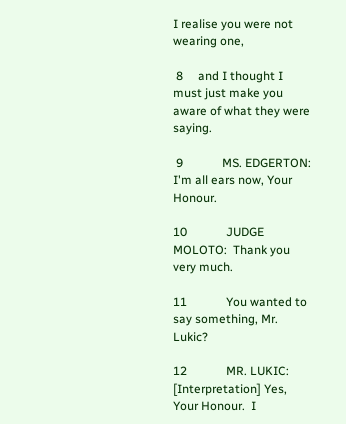I realise you were not wearing one,

 8     and I thought I must just make you aware of what they were saying.

 9             MS. EDGERTON:  I'm all ears now, Your Honour.

10             JUDGE MOLOTO:  Thank you very much.

11             You wanted to say something, Mr. Lukic?

12             MR. LUKIC: [Interpretation] Yes, Your Honour.  I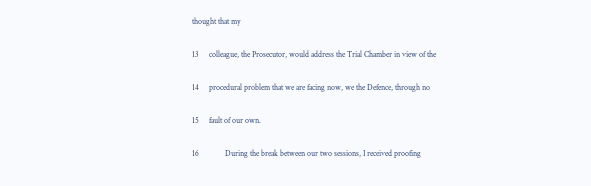thought that my

13     colleague, the Prosecutor, would address the Trial Chamber in view of the

14     procedural problem that we are facing now, we the Defence, through no

15     fault of our own.

16             During the break between our two sessions, I received proofing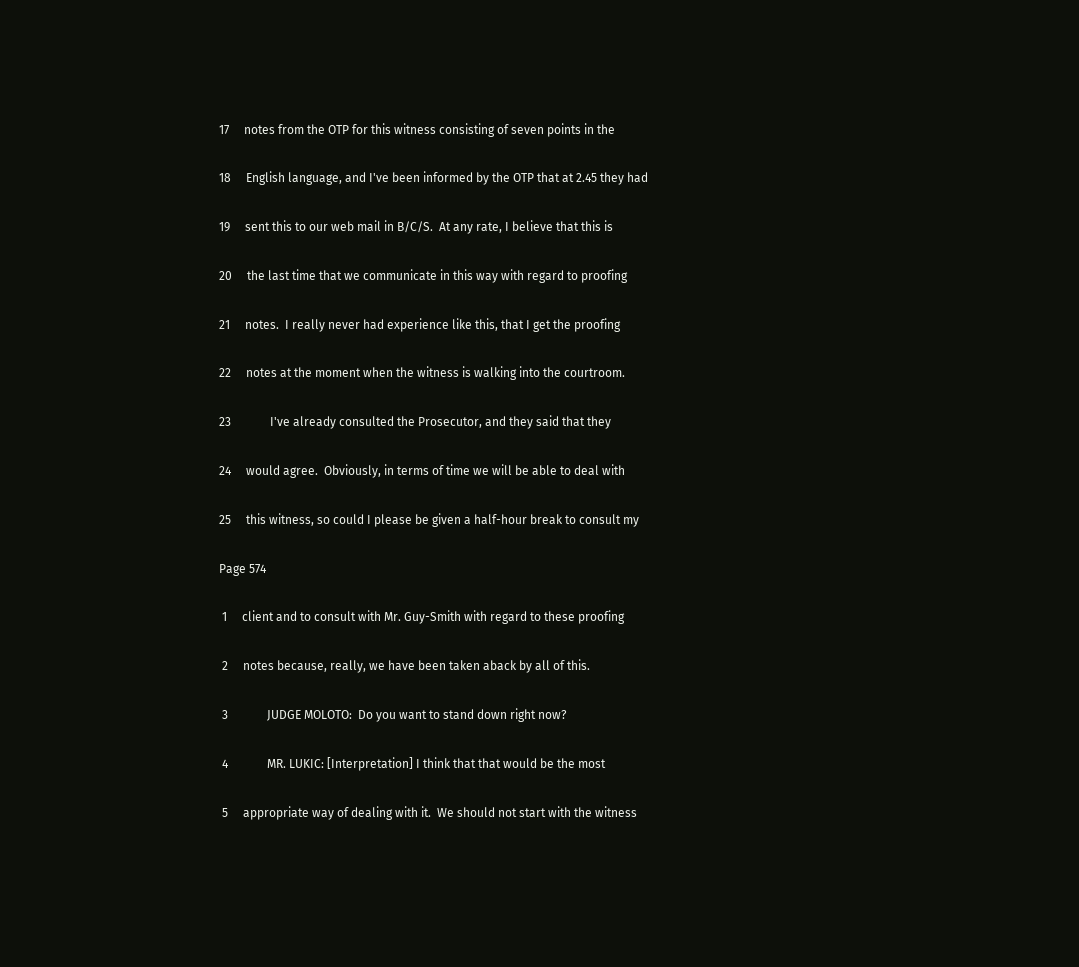17     notes from the OTP for this witness consisting of seven points in the

18     English language, and I've been informed by the OTP that at 2.45 they had

19     sent this to our web mail in B/C/S.  At any rate, I believe that this is

20     the last time that we communicate in this way with regard to proofing

21     notes.  I really never had experience like this, that I get the proofing

22     notes at the moment when the witness is walking into the courtroom.

23             I've already consulted the Prosecutor, and they said that they

24     would agree.  Obviously, in terms of time we will be able to deal with

25     this witness, so could I please be given a half-hour break to consult my

Page 574

 1     client and to consult with Mr. Guy-Smith with regard to these proofing

 2     notes because, really, we have been taken aback by all of this.

 3             JUDGE MOLOTO:  Do you want to stand down right now?

 4             MR. LUKIC: [Interpretation] I think that that would be the most

 5     appropriate way of dealing with it.  We should not start with the witness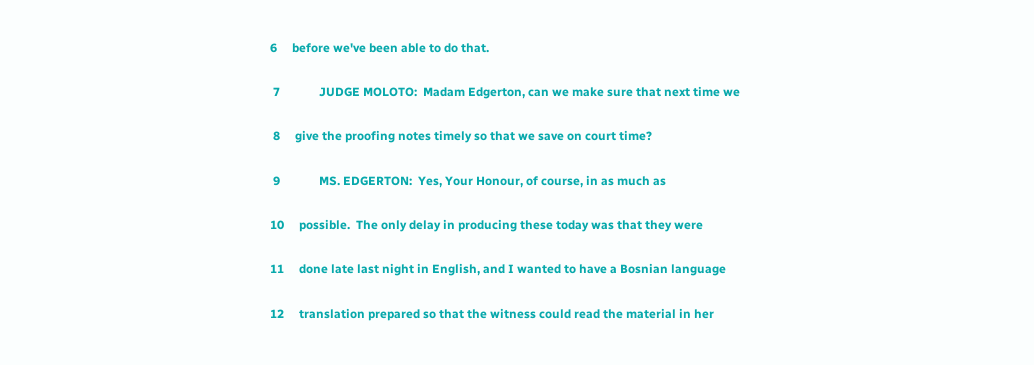6     before we've been able to do that.

 7             JUDGE MOLOTO:  Madam Edgerton, can we make sure that next time we

 8     give the proofing notes timely so that we save on court time?

 9             MS. EDGERTON:  Yes, Your Honour, of course, in as much as

10     possible.  The only delay in producing these today was that they were

11     done late last night in English, and I wanted to have a Bosnian language

12     translation prepared so that the witness could read the material in her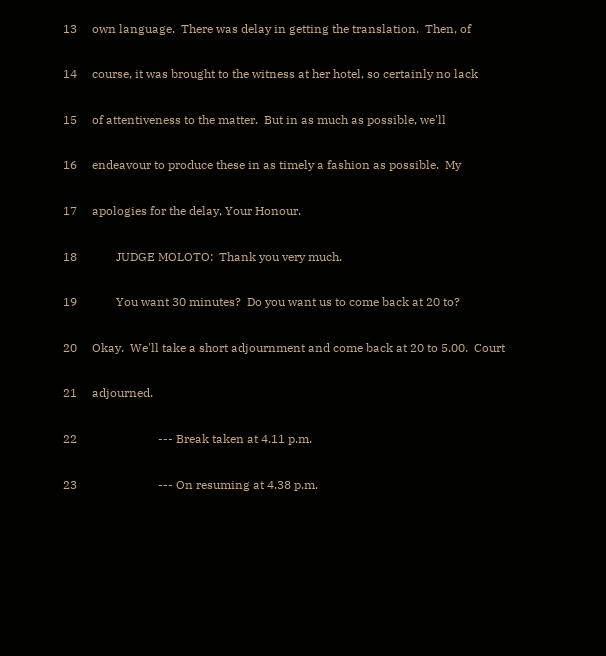13     own language.  There was delay in getting the translation.  Then, of

14     course, it was brought to the witness at her hotel, so certainly no lack

15     of attentiveness to the matter.  But in as much as possible, we'll

16     endeavour to produce these in as timely a fashion as possible.  My

17     apologies for the delay, Your Honour.

18             JUDGE MOLOTO:  Thank you very much.

19             You want 30 minutes?  Do you want us to come back at 20 to?

20     Okay.  We'll take a short adjournment and come back at 20 to 5.00.  Court

21     adjourned.

22                           --- Break taken at 4.11 p.m.

23                           --- On resuming at 4.38 p.m.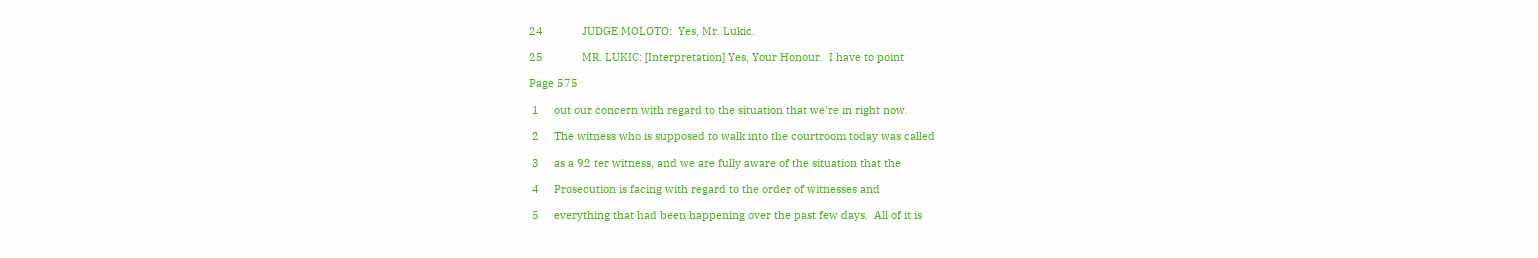24             JUDGE MOLOTO:  Yes, Mr. Lukic.

25             MR. LUKIC: [Interpretation] Yes, Your Honour.  I have to point

Page 575

 1     out our concern with regard to the situation that we're in right now.

 2     The witness who is supposed to walk into the courtroom today was called

 3     as a 92 ter witness, and we are fully aware of the situation that the

 4     Prosecution is facing with regard to the order of witnesses and

 5     everything that had been happening over the past few days.  All of it is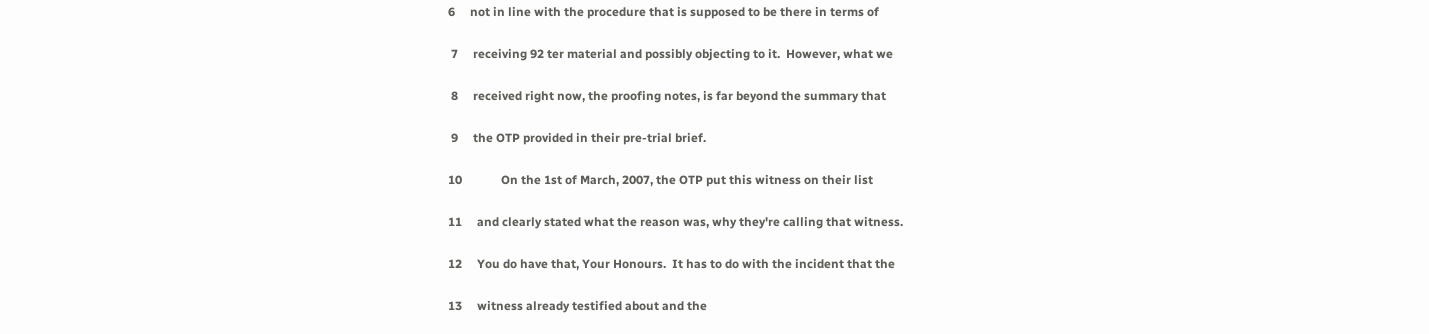6     not in line with the procedure that is supposed to be there in terms of

 7     receiving 92 ter material and possibly objecting to it.  However, what we

 8     received right now, the proofing notes, is far beyond the summary that

 9     the OTP provided in their pre-trial brief.

10             On the 1st of March, 2007, the OTP put this witness on their list

11     and clearly stated what the reason was, why they're calling that witness.

12     You do have that, Your Honours.  It has to do with the incident that the

13     witness already testified about and the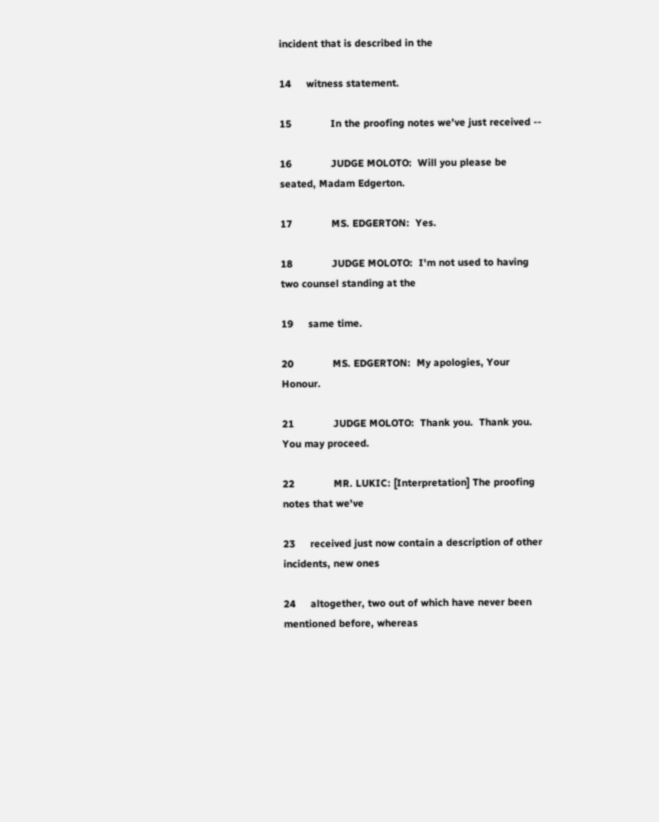incident that is described in the

14     witness statement.

15             In the proofing notes we've just received --

16             JUDGE MOLOTO:  Will you please be seated, Madam Edgerton.

17             MS. EDGERTON:  Yes.

18             JUDGE MOLOTO:  I'm not used to having two counsel standing at the

19     same time.

20             MS. EDGERTON:  My apologies, Your Honour.

21             JUDGE MOLOTO:  Thank you.  Thank you.  You may proceed.

22             MR. LUKIC: [Interpretation] The proofing notes that we've

23     received just now contain a description of other incidents, new ones

24     altogether, two out of which have never been mentioned before, whereas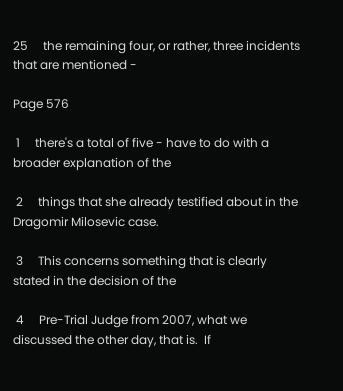25     the remaining four, or rather, three incidents that are mentioned -

Page 576

 1     there's a total of five - have to do with a broader explanation of the

 2     things that she already testified about in the Dragomir Milosevic case.

 3     This concerns something that is clearly stated in the decision of the

 4     Pre-Trial Judge from 2007, what we discussed the other day, that is.  If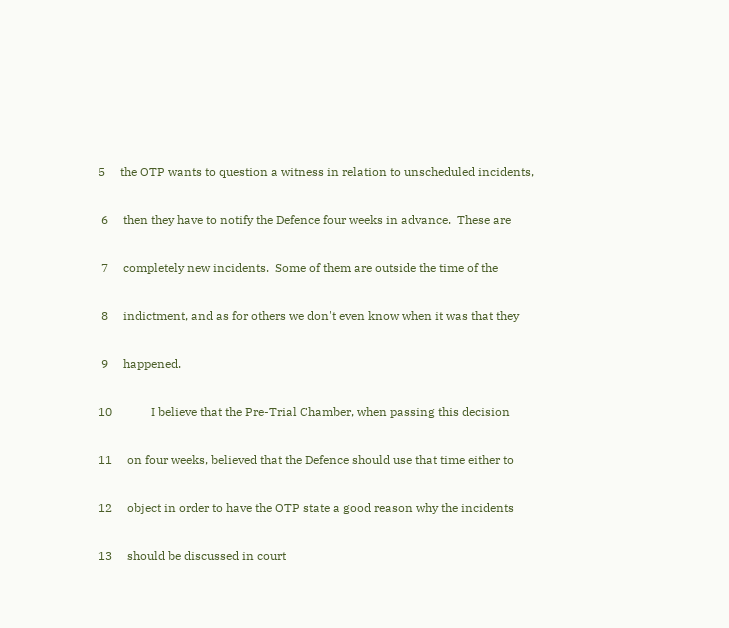5     the OTP wants to question a witness in relation to unscheduled incidents,

 6     then they have to notify the Defence four weeks in advance.  These are

 7     completely new incidents.  Some of them are outside the time of the

 8     indictment, and as for others we don't even know when it was that they

 9     happened.

10             I believe that the Pre-Trial Chamber, when passing this decision

11     on four weeks, believed that the Defence should use that time either to

12     object in order to have the OTP state a good reason why the incidents

13     should be discussed in court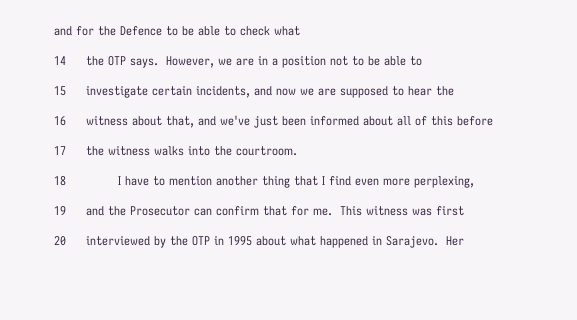and for the Defence to be able to check what

14     the OTP says.  However, we are in a position not to be able to

15     investigate certain incidents, and now we are supposed to hear the

16     witness about that, and we've just been informed about all of this before

17     the witness walks into the courtroom.

18             I have to mention another thing that I find even more perplexing,

19     and the Prosecutor can confirm that for me.  This witness was first

20     interviewed by the OTP in 1995 about what happened in Sarajevo.  Her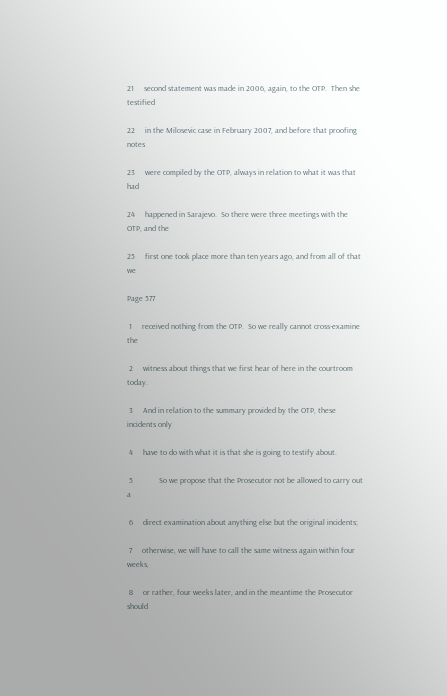21     second statement was made in 2006, again, to the OTP.  Then she testified

22     in the Milosevic case in February 2007, and before that proofing notes

23     were compiled by the OTP, always in relation to what it was that had

24     happened in Sarajevo.  So there were three meetings with the OTP, and the

25     first one took place more than ten years ago, and from all of that we

Page 577

 1     received nothing from the OTP.  So we really cannot cross-examine the

 2     witness about things that we first hear of here in the courtroom today.

 3     And in relation to the summary provided by the OTP, these incidents only

 4     have to do with what it is that she is going to testify about.

 5             So we propose that the Prosecutor not be allowed to carry out a

 6     direct examination about anything else but the original incidents;

 7     otherwise, we will have to call the same witness again within four weeks,

 8     or rather, four weeks later, and in the meantime the Prosecutor should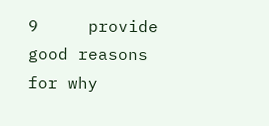9     provide good reasons for why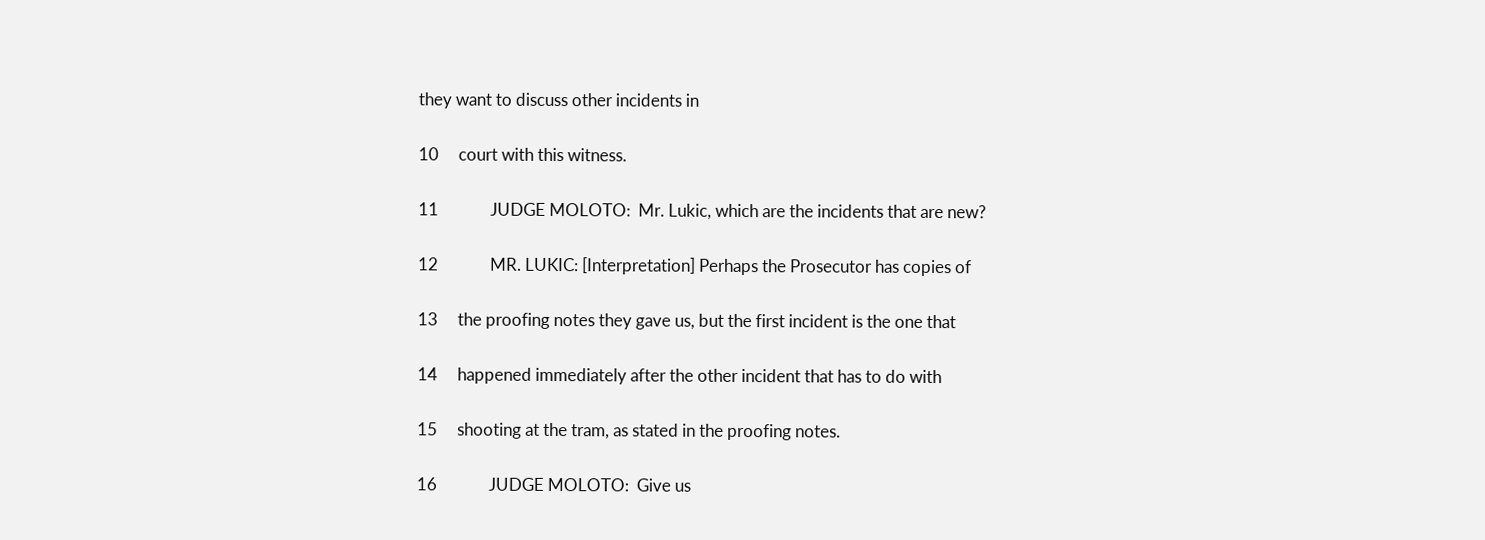they want to discuss other incidents in

10     court with this witness.

11             JUDGE MOLOTO:  Mr. Lukic, which are the incidents that are new?

12             MR. LUKIC: [Interpretation] Perhaps the Prosecutor has copies of

13     the proofing notes they gave us, but the first incident is the one that

14     happened immediately after the other incident that has to do with

15     shooting at the tram, as stated in the proofing notes.

16             JUDGE MOLOTO:  Give us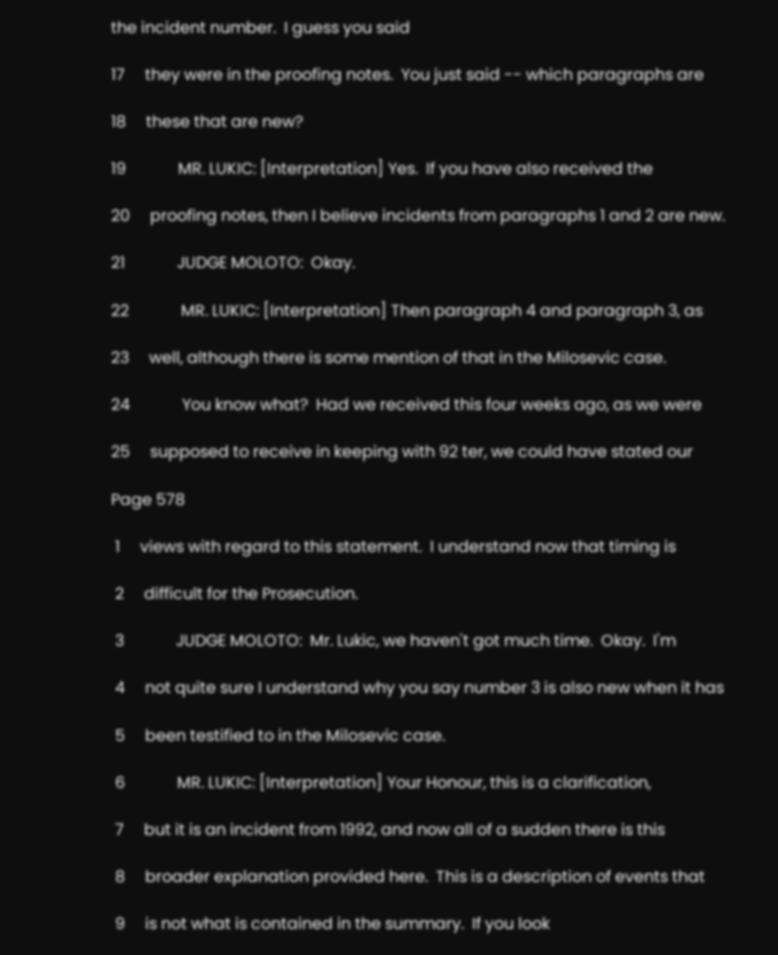the incident number.  I guess you said

17     they were in the proofing notes.  You just said -- which paragraphs are

18     these that are new?

19             MR. LUKIC: [Interpretation] Yes.  If you have also received the

20     proofing notes, then I believe incidents from paragraphs 1 and 2 are new.

21             JUDGE MOLOTO:  Okay.

22             MR. LUKIC: [Interpretation] Then paragraph 4 and paragraph 3, as

23     well, although there is some mention of that in the Milosevic case.

24             You know what?  Had we received this four weeks ago, as we were

25     supposed to receive in keeping with 92 ter, we could have stated our

Page 578

 1     views with regard to this statement.  I understand now that timing is

 2     difficult for the Prosecution.

 3             JUDGE MOLOTO:  Mr. Lukic, we haven't got much time.  Okay.  I'm

 4     not quite sure I understand why you say number 3 is also new when it has

 5     been testified to in the Milosevic case.

 6             MR. LUKIC: [Interpretation] Your Honour, this is a clarification,

 7     but it is an incident from 1992, and now all of a sudden there is this

 8     broader explanation provided here.  This is a description of events that

 9     is not what is contained in the summary.  If you look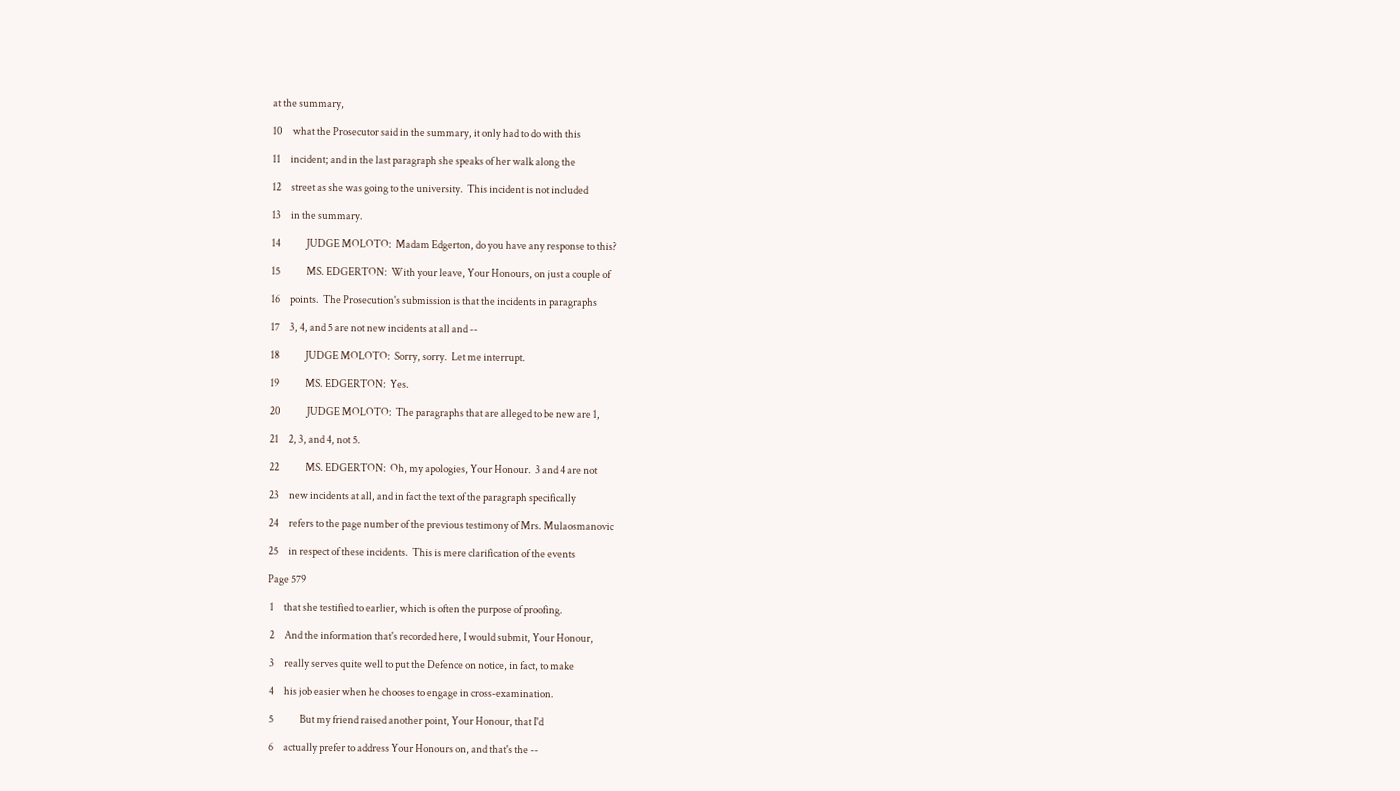at the summary,

10     what the Prosecutor said in the summary, it only had to do with this

11     incident; and in the last paragraph she speaks of her walk along the

12     street as she was going to the university.  This incident is not included

13     in the summary.

14             JUDGE MOLOTO:  Madam Edgerton, do you have any response to this?

15             MS. EDGERTON:  With your leave, Your Honours, on just a couple of

16     points.  The Prosecution's submission is that the incidents in paragraphs

17     3, 4, and 5 are not new incidents at all and --

18             JUDGE MOLOTO:  Sorry, sorry.  Let me interrupt.

19             MS. EDGERTON:  Yes.

20             JUDGE MOLOTO:  The paragraphs that are alleged to be new are 1,

21     2, 3, and 4, not 5.

22             MS. EDGERTON:  Oh, my apologies, Your Honour.  3 and 4 are not

23     new incidents at all, and in fact the text of the paragraph specifically

24     refers to the page number of the previous testimony of Mrs. Mulaosmanovic

25     in respect of these incidents.  This is mere clarification of the events

Page 579

 1     that she testified to earlier, which is often the purpose of proofing.

 2     And the information that's recorded here, I would submit, Your Honour,

 3     really serves quite well to put the Defence on notice, in fact, to make

 4     his job easier when he chooses to engage in cross-examination.

 5             But my friend raised another point, Your Honour, that I'd

 6     actually prefer to address Your Honours on, and that's the --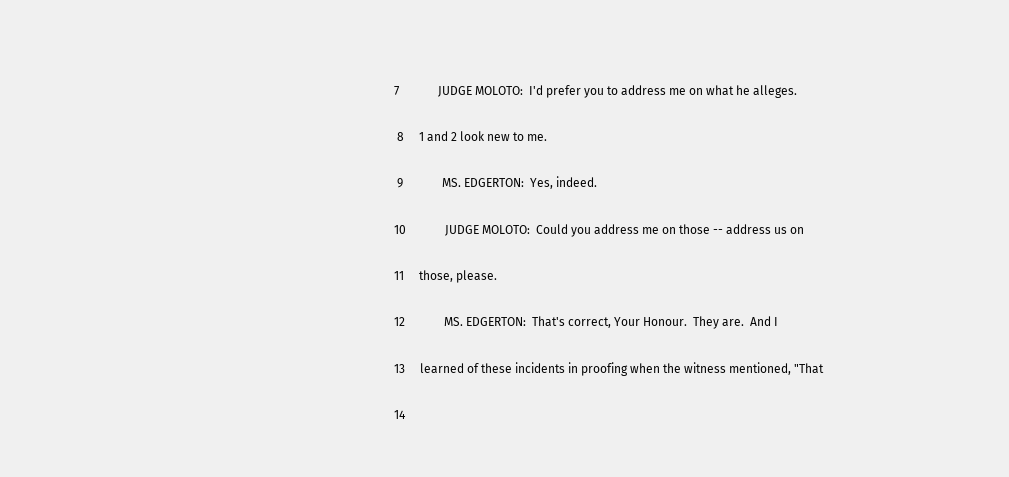7             JUDGE MOLOTO:  I'd prefer you to address me on what he alleges.

 8     1 and 2 look new to me.

 9             MS. EDGERTON:  Yes, indeed.

10             JUDGE MOLOTO:  Could you address me on those -- address us on

11     those, please.

12             MS. EDGERTON:  That's correct, Your Honour.  They are.  And I

13     learned of these incidents in proofing when the witness mentioned, "That

14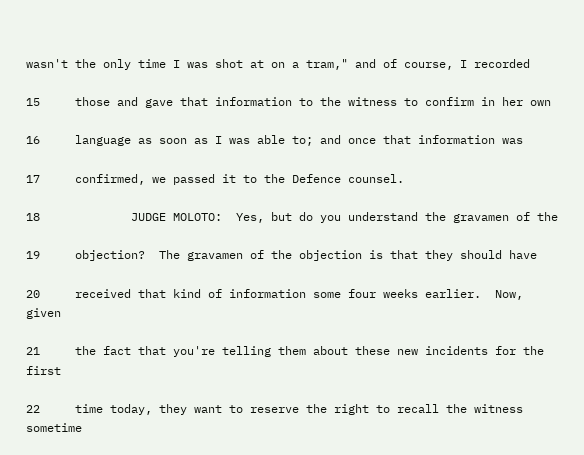wasn't the only time I was shot at on a tram," and of course, I recorded

15     those and gave that information to the witness to confirm in her own

16     language as soon as I was able to; and once that information was

17     confirmed, we passed it to the Defence counsel.

18             JUDGE MOLOTO:  Yes, but do you understand the gravamen of the

19     objection?  The gravamen of the objection is that they should have

20     received that kind of information some four weeks earlier.  Now, given

21     the fact that you're telling them about these new incidents for the first

22     time today, they want to reserve the right to recall the witness sometime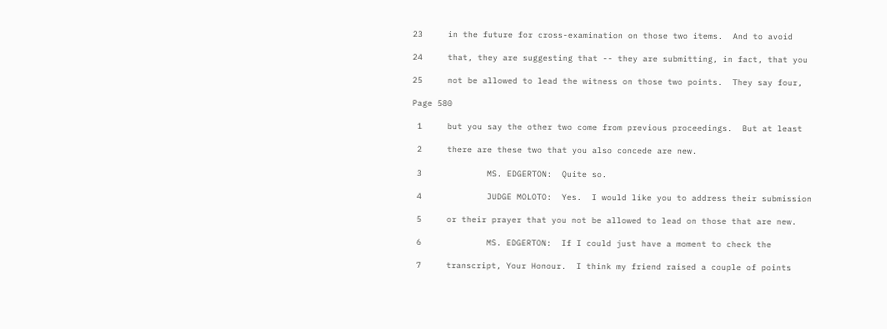23     in the future for cross-examination on those two items.  And to avoid

24     that, they are suggesting that -- they are submitting, in fact, that you

25     not be allowed to lead the witness on those two points.  They say four,

Page 580

 1     but you say the other two come from previous proceedings.  But at least

 2     there are these two that you also concede are new.

 3             MS. EDGERTON:  Quite so.

 4             JUDGE MOLOTO:  Yes.  I would like you to address their submission

 5     or their prayer that you not be allowed to lead on those that are new.

 6             MS. EDGERTON:  If I could just have a moment to check the

 7     transcript, Your Honour.  I think my friend raised a couple of points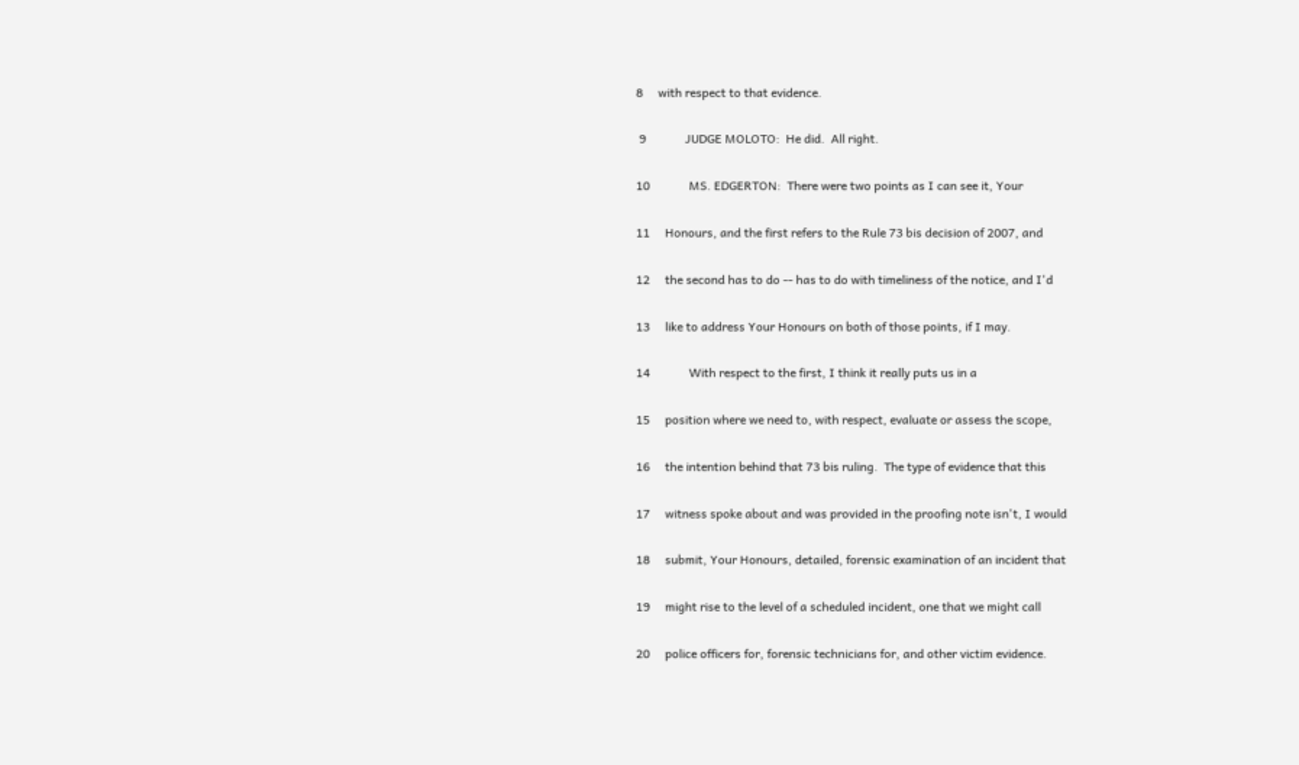8     with respect to that evidence.

 9             JUDGE MOLOTO:  He did.  All right.

10             MS. EDGERTON:  There were two points as I can see it, Your

11     Honours, and the first refers to the Rule 73 bis decision of 2007, and

12     the second has to do -- has to do with timeliness of the notice, and I'd

13     like to address Your Honours on both of those points, if I may.

14             With respect to the first, I think it really puts us in a

15     position where we need to, with respect, evaluate or assess the scope,

16     the intention behind that 73 bis ruling.  The type of evidence that this

17     witness spoke about and was provided in the proofing note isn't, I would

18     submit, Your Honours, detailed, forensic examination of an incident that

19     might rise to the level of a scheduled incident, one that we might call

20     police officers for, forensic technicians for, and other victim evidence.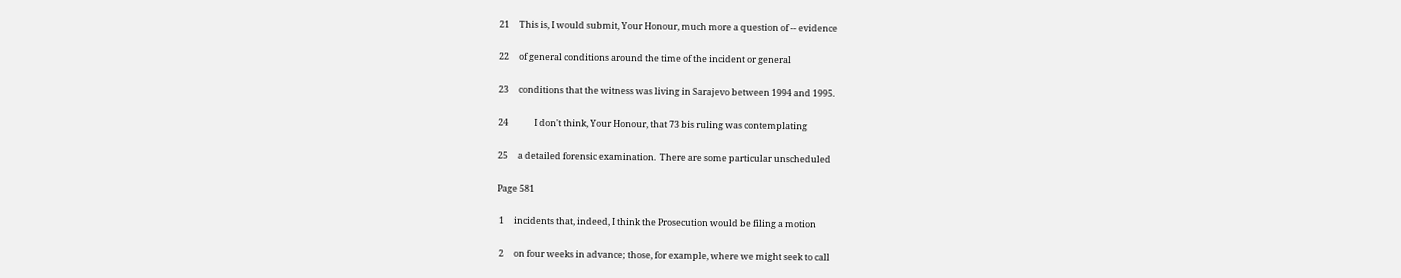21     This is, I would submit, Your Honour, much more a question of -- evidence

22     of general conditions around the time of the incident or general

23     conditions that the witness was living in Sarajevo between 1994 and 1995.

24             I don't think, Your Honour, that 73 bis ruling was contemplating

25     a detailed forensic examination.  There are some particular unscheduled

Page 581

 1     incidents that, indeed, I think the Prosecution would be filing a motion

 2     on four weeks in advance; those, for example, where we might seek to call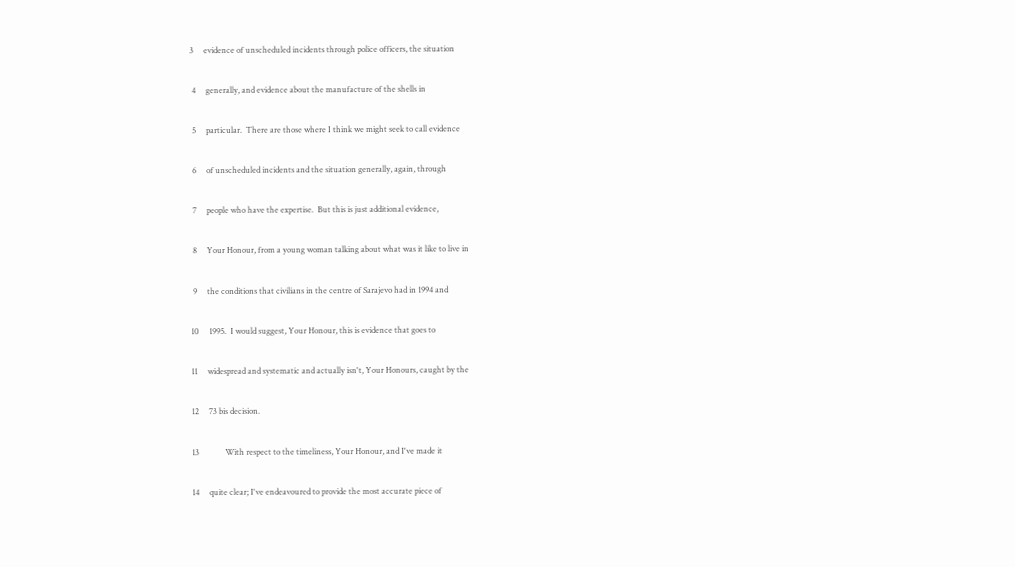3     evidence of unscheduled incidents through police officers, the situation

 4     generally, and evidence about the manufacture of the shells in

 5     particular.  There are those where I think we might seek to call evidence

 6     of unscheduled incidents and the situation generally, again, through

 7     people who have the expertise.  But this is just additional evidence,

 8     Your Honour, from a young woman talking about what was it like to live in

 9     the conditions that civilians in the centre of Sarajevo had in 1994 and

10     1995.  I would suggest, Your Honour, this is evidence that goes to

11     widespread and systematic and actually isn't, Your Honours, caught by the

12     73 bis decision.

13             With respect to the timeliness, Your Honour, and I've made it

14     quite clear; I've endeavoured to provide the most accurate piece of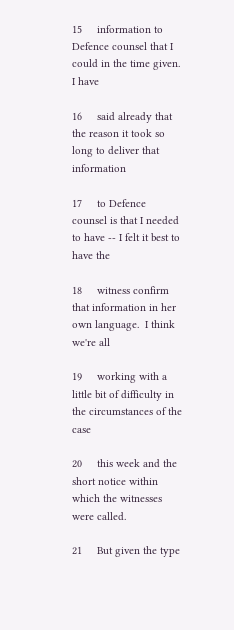15     information to Defence counsel that I could in the time given.  I have

16     said already that the reason it took so long to deliver that information

17     to Defence counsel is that I needed to have -- I felt it best to have the

18     witness confirm that information in her own language.  I think we're all

19     working with a little bit of difficulty in the circumstances of the case

20     this week and the short notice within which the witnesses were called.

21     But given the type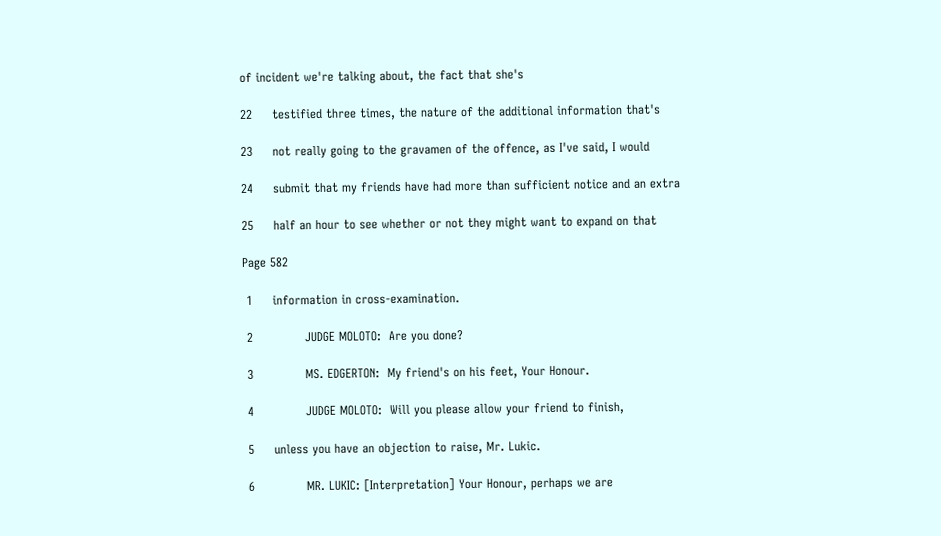of incident we're talking about, the fact that she's

22     testified three times, the nature of the additional information that's

23     not really going to the gravamen of the offence, as I've said, I would

24     submit that my friends have had more than sufficient notice and an extra

25     half an hour to see whether or not they might want to expand on that

Page 582

 1     information in cross-examination.

 2             JUDGE MOLOTO:  Are you done?

 3             MS. EDGERTON:  My friend's on his feet, Your Honour.

 4             JUDGE MOLOTO:  Will you please allow your friend to finish,

 5     unless you have an objection to raise, Mr. Lukic.

 6             MR. LUKIC: [Interpretation] Your Honour, perhaps we are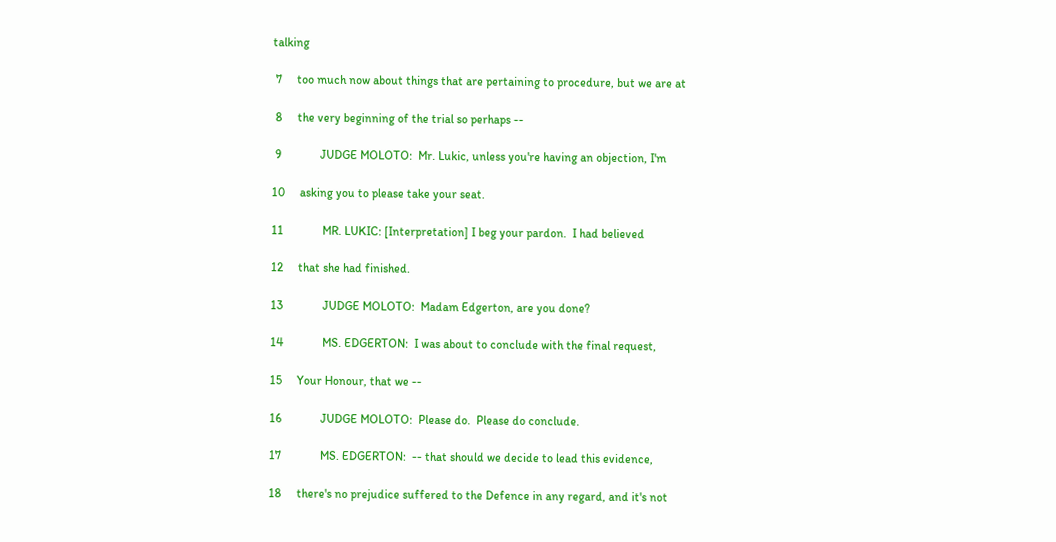talking

 7     too much now about things that are pertaining to procedure, but we are at

 8     the very beginning of the trial so perhaps --

 9             JUDGE MOLOTO:  Mr. Lukic, unless you're having an objection, I'm

10     asking you to please take your seat.

11             MR. LUKIC: [Interpretation] I beg your pardon.  I had believed

12     that she had finished.

13             JUDGE MOLOTO:  Madam Edgerton, are you done?

14             MS. EDGERTON:  I was about to conclude with the final request,

15     Your Honour, that we --

16             JUDGE MOLOTO:  Please do.  Please do conclude.

17             MS. EDGERTON:  -- that should we decide to lead this evidence,

18     there's no prejudice suffered to the Defence in any regard, and it's not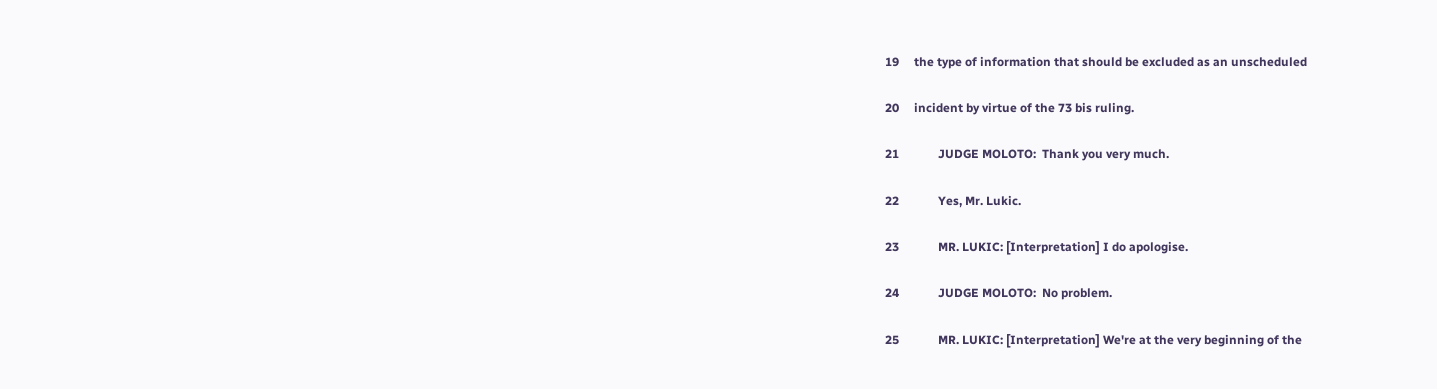19     the type of information that should be excluded as an unscheduled

20     incident by virtue of the 73 bis ruling.

21             JUDGE MOLOTO:  Thank you very much.

22             Yes, Mr. Lukic.

23             MR. LUKIC: [Interpretation] I do apologise.

24             JUDGE MOLOTO:  No problem.

25             MR. LUKIC: [Interpretation] We're at the very beginning of the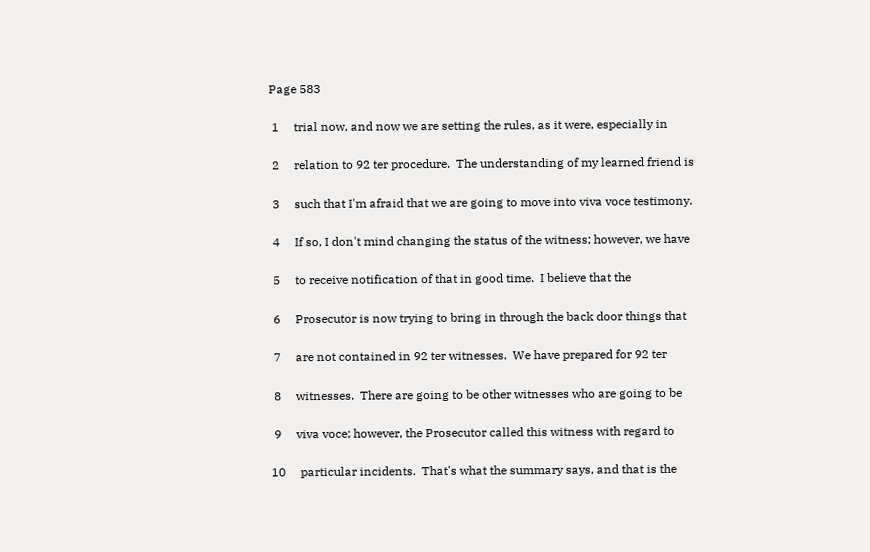Page 583

 1     trial now, and now we are setting the rules, as it were, especially in

 2     relation to 92 ter procedure.  The understanding of my learned friend is

 3     such that I'm afraid that we are going to move into viva voce testimony.

 4     If so, I don't mind changing the status of the witness; however, we have

 5     to receive notification of that in good time.  I believe that the

 6     Prosecutor is now trying to bring in through the back door things that

 7     are not contained in 92 ter witnesses.  We have prepared for 92 ter

 8     witnesses.  There are going to be other witnesses who are going to be

 9     viva voce; however, the Prosecutor called this witness with regard to

10     particular incidents.  That's what the summary says, and that is the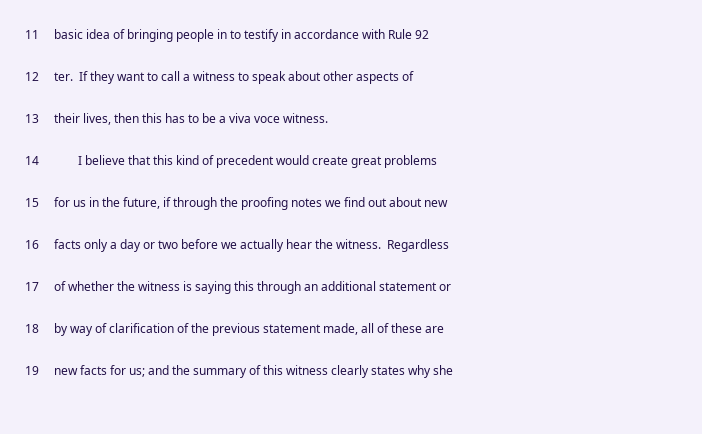11     basic idea of bringing people in to testify in accordance with Rule 92

12     ter.  If they want to call a witness to speak about other aspects of

13     their lives, then this has to be a viva voce witness.

14             I believe that this kind of precedent would create great problems

15     for us in the future, if through the proofing notes we find out about new

16     facts only a day or two before we actually hear the witness.  Regardless

17     of whether the witness is saying this through an additional statement or

18     by way of clarification of the previous statement made, all of these are

19     new facts for us; and the summary of this witness clearly states why she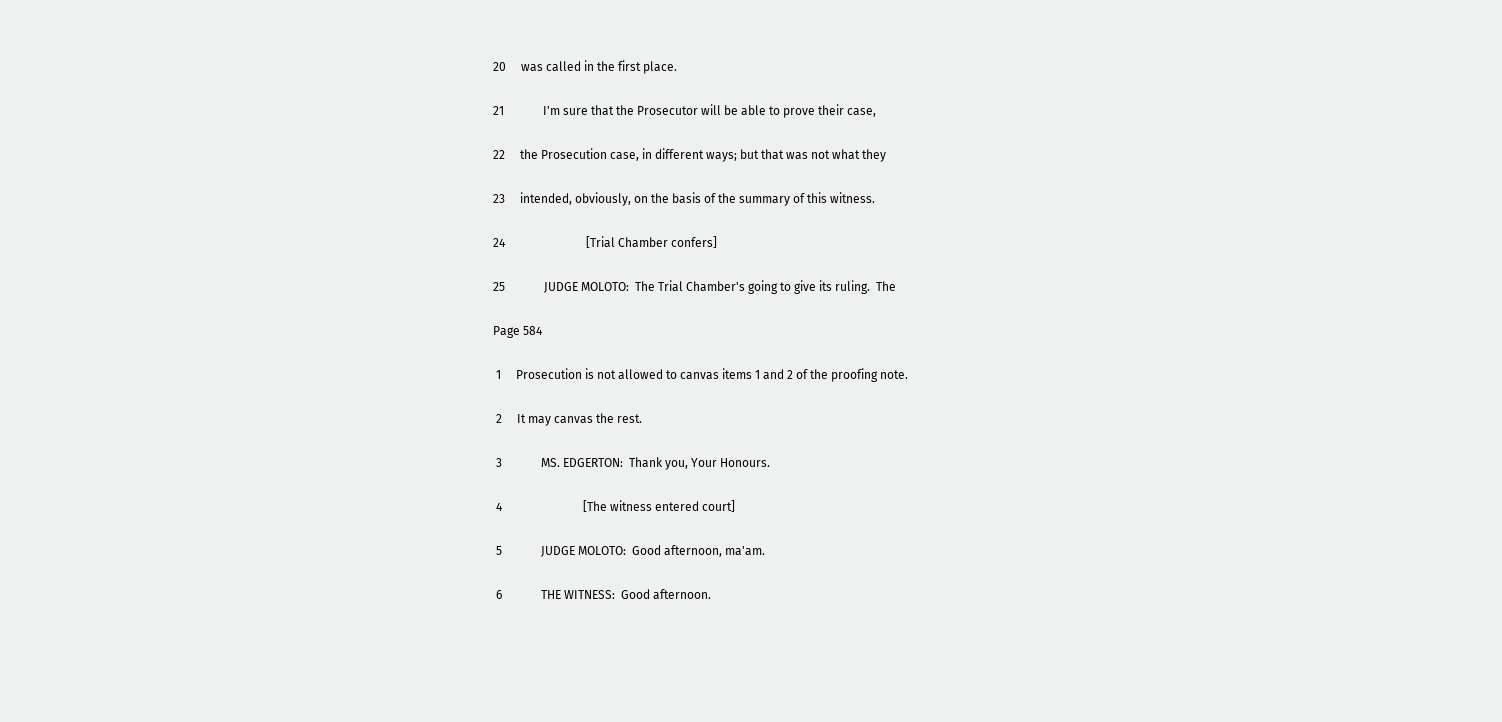20     was called in the first place.

21             I'm sure that the Prosecutor will be able to prove their case,

22     the Prosecution case, in different ways; but that was not what they

23     intended, obviously, on the basis of the summary of this witness.

24                           [Trial Chamber confers]

25             JUDGE MOLOTO:  The Trial Chamber's going to give its ruling.  The

Page 584

 1     Prosecution is not allowed to canvas items 1 and 2 of the proofing note.

 2     It may canvas the rest.

 3             MS. EDGERTON:  Thank you, Your Honours.

 4                           [The witness entered court]

 5             JUDGE MOLOTO:  Good afternoon, ma'am.

 6             THE WITNESS:  Good afternoon.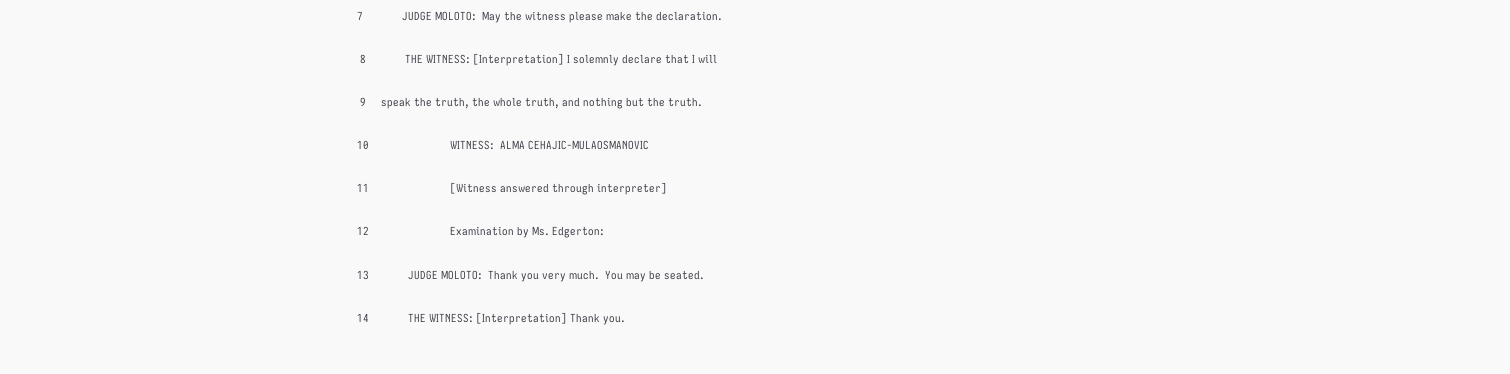7             JUDGE MOLOTO:  May the witness please make the declaration.

 8             THE WITNESS: [Interpretation] I solemnly declare that I will

 9     speak the truth, the whole truth, and nothing but the truth.

10                           WITNESS:  ALMA CEHAJIC-MULAOSMANOVIC

11                           [Witness answered through interpreter]

12                           Examination by Ms. Edgerton:

13             JUDGE MOLOTO:  Thank you very much.  You may be seated.

14             THE WITNESS: [Interpretation] Thank you.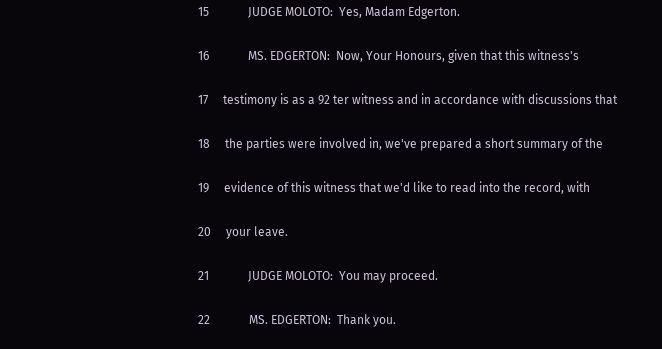15             JUDGE MOLOTO:  Yes, Madam Edgerton.

16             MS. EDGERTON:  Now, Your Honours, given that this witness's

17     testimony is as a 92 ter witness and in accordance with discussions that

18     the parties were involved in, we've prepared a short summary of the

19     evidence of this witness that we'd like to read into the record, with

20     your leave.

21             JUDGE MOLOTO:  You may proceed.

22             MS. EDGERTON:  Thank you.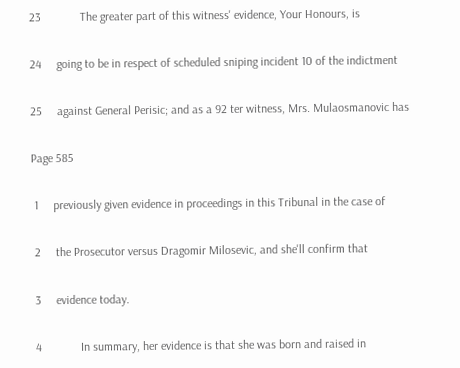23             The greater part of this witness' evidence, Your Honours, is

24     going to be in respect of scheduled sniping incident 10 of the indictment

25     against General Perisic; and as a 92 ter witness, Mrs. Mulaosmanovic has

Page 585

 1     previously given evidence in proceedings in this Tribunal in the case of

 2     the Prosecutor versus Dragomir Milosevic, and she'll confirm that

 3     evidence today.

 4             In summary, her evidence is that she was born and raised in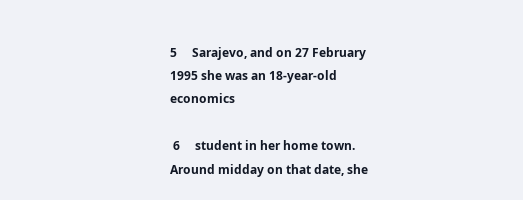5     Sarajevo, and on 27 February 1995 she was an 18-year-old economics

 6     student in her home town.  Around midday on that date, she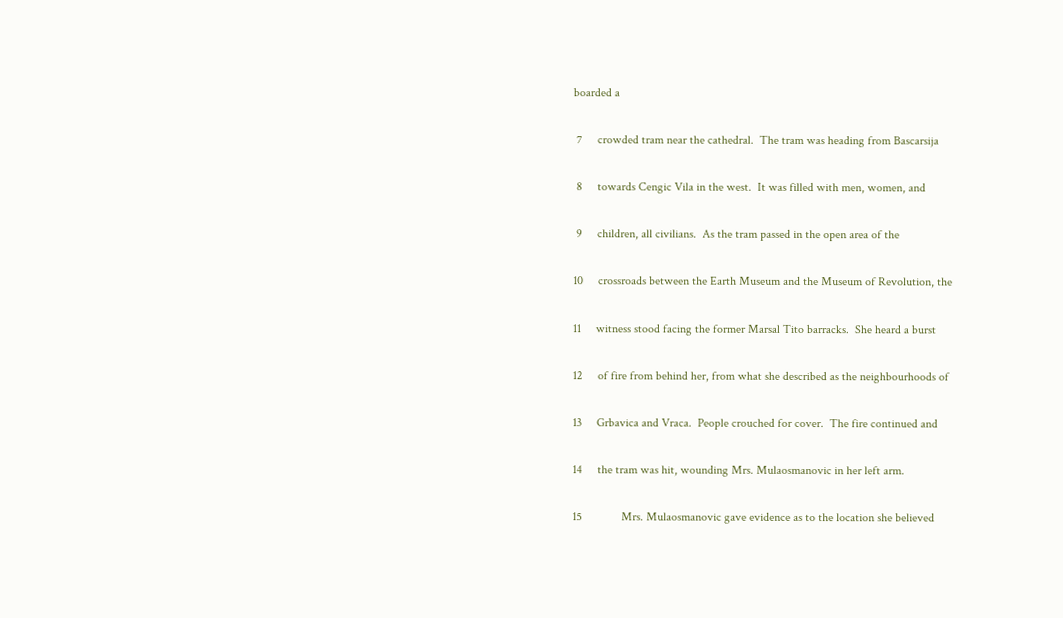boarded a

 7     crowded tram near the cathedral.  The tram was heading from Bascarsija

 8     towards Cengic Vila in the west.  It was filled with men, women, and

 9     children, all civilians.  As the tram passed in the open area of the

10     crossroads between the Earth Museum and the Museum of Revolution, the

11     witness stood facing the former Marsal Tito barracks.  She heard a burst

12     of fire from behind her, from what she described as the neighbourhoods of

13     Grbavica and Vraca.  People crouched for cover.  The fire continued and

14     the tram was hit, wounding Mrs. Mulaosmanovic in her left arm.

15             Mrs. Mulaosmanovic gave evidence as to the location she believed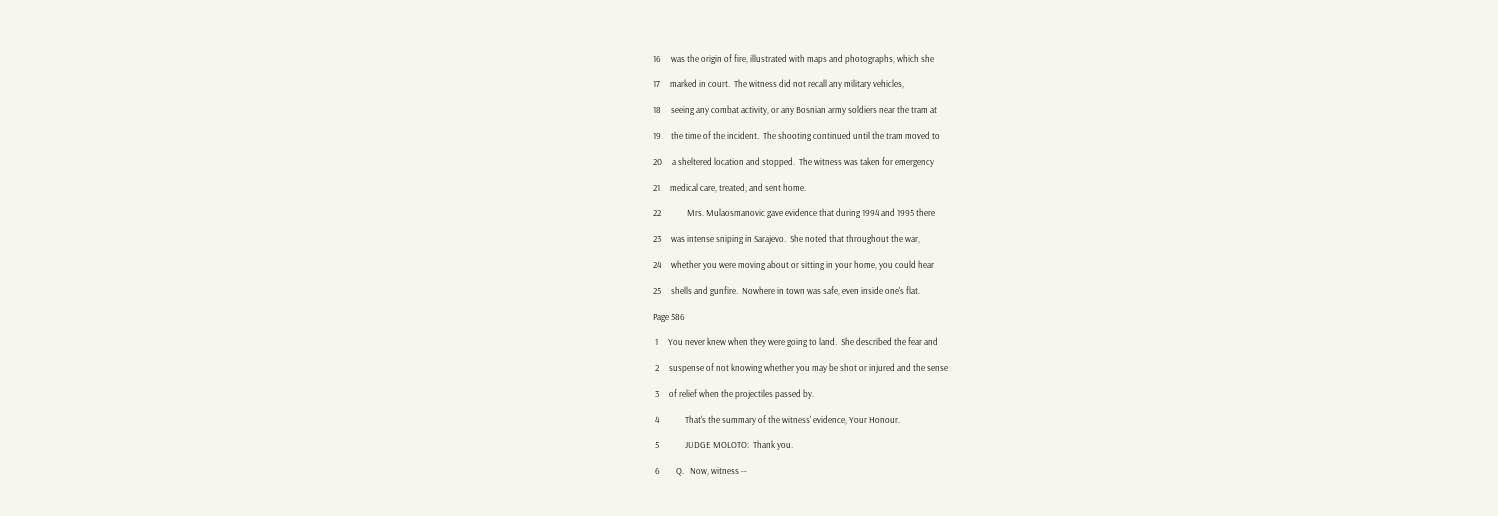16     was the origin of fire, illustrated with maps and photographs, which she

17     marked in court.  The witness did not recall any military vehicles,

18     seeing any combat activity, or any Bosnian army soldiers near the tram at

19     the time of the incident.  The shooting continued until the tram moved to

20     a sheltered location and stopped.  The witness was taken for emergency

21     medical care, treated, and sent home.

22             Mrs. Mulaosmanovic gave evidence that during 1994 and 1995 there

23     was intense sniping in Sarajevo.  She noted that throughout the war,

24     whether you were moving about or sitting in your home, you could hear

25     shells and gunfire.  Nowhere in town was safe, even inside one's flat.

Page 586

 1     You never knew when they were going to land.  She described the fear and

 2     suspense of not knowing whether you may be shot or injured and the sense

 3     of relief when the projectiles passed by.

 4             That's the summary of the witness' evidence, Your Honour.

 5             JUDGE MOLOTO:  Thank you.

 6        Q.   Now, witness --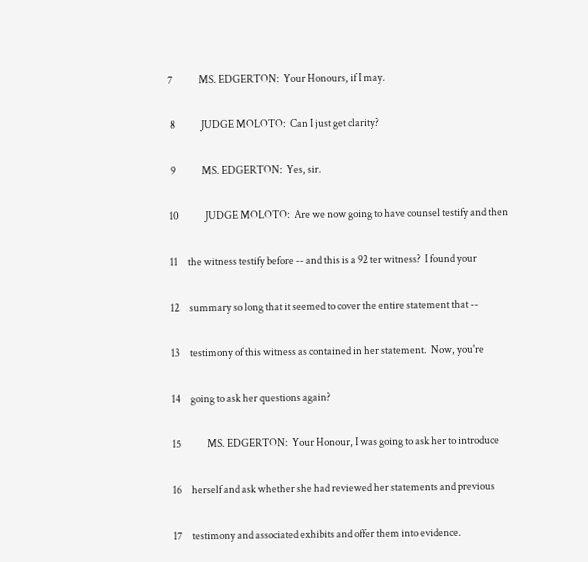7             MS. EDGERTON:  Your Honours, if I may.

 8             JUDGE MOLOTO:  Can I just get clarity?

 9             MS. EDGERTON:  Yes, sir.

10             JUDGE MOLOTO:  Are we now going to have counsel testify and then

11     the witness testify before -- and this is a 92 ter witness?  I found your

12     summary so long that it seemed to cover the entire statement that --

13     testimony of this witness as contained in her statement.  Now, you're

14     going to ask her questions again?

15             MS. EDGERTON:  Your Honour, I was going to ask her to introduce

16     herself and ask whether she had reviewed her statements and previous

17     testimony and associated exhibits and offer them into evidence.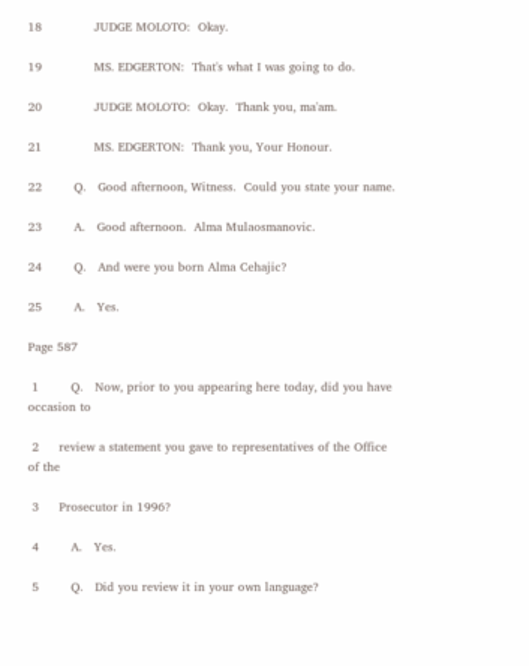18             JUDGE MOLOTO:  Okay.

19             MS. EDGERTON:  That's what I was going to do.

20             JUDGE MOLOTO:  Okay.  Thank you, ma'am.

21             MS. EDGERTON:  Thank you, Your Honour.

22        Q.   Good afternoon, Witness.  Could you state your name.

23        A.   Good afternoon.  Alma Mulaosmanovic.

24        Q.   And were you born Alma Cehajic?

25        A.   Yes.

Page 587

 1        Q.   Now, prior to you appearing here today, did you have occasion to

 2     review a statement you gave to representatives of the Office of the

 3     Prosecutor in 1996?

 4        A.   Yes.

 5        Q.   Did you review it in your own language?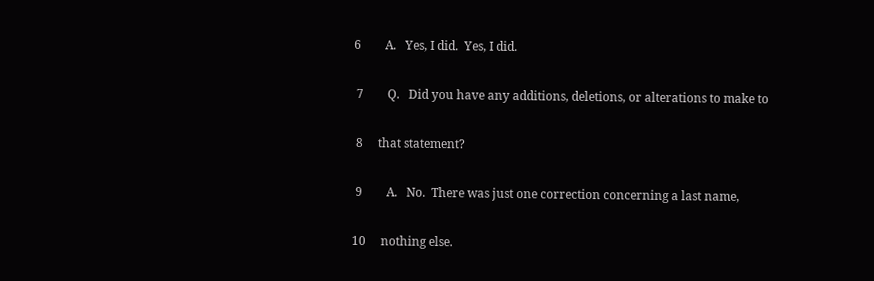6        A.   Yes, I did.  Yes, I did.

 7        Q.   Did you have any additions, deletions, or alterations to make to

 8     that statement?

 9        A.   No.  There was just one correction concerning a last name,

10     nothing else.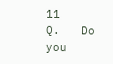11        Q.   Do you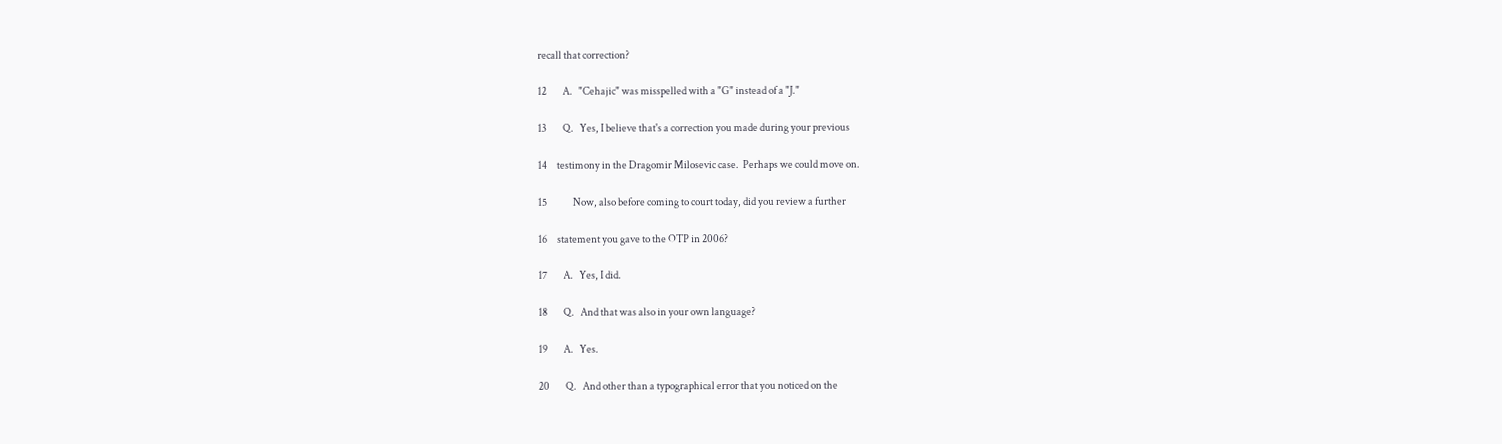recall that correction?

12        A.   "Cehajic" was misspelled with a "G" instead of a "J."

13        Q.   Yes, I believe that's a correction you made during your previous

14     testimony in the Dragomir Milosevic case.  Perhaps we could move on.

15             Now, also before coming to court today, did you review a further

16     statement you gave to the OTP in 2006?

17        A.   Yes, I did.

18        Q.   And that was also in your own language?

19        A.   Yes.

20        Q.   And other than a typographical error that you noticed on the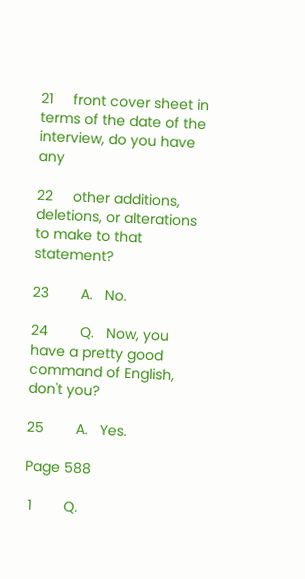21     front cover sheet in terms of the date of the interview, do you have any

22     other additions, deletions, or alterations to make to that statement?

23        A.   No.

24        Q.   Now, you have a pretty good command of English, don't you?

25        A.   Yes.

Page 588

 1        Q.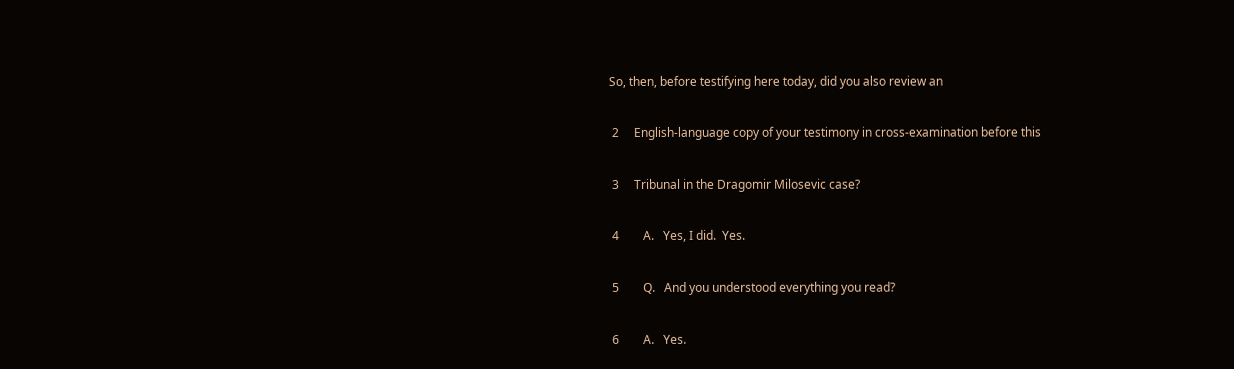So, then, before testifying here today, did you also review an

 2     English-language copy of your testimony in cross-examination before this

 3     Tribunal in the Dragomir Milosevic case?

 4        A.   Yes, I did.  Yes.

 5        Q.   And you understood everything you read?

 6        A.   Yes.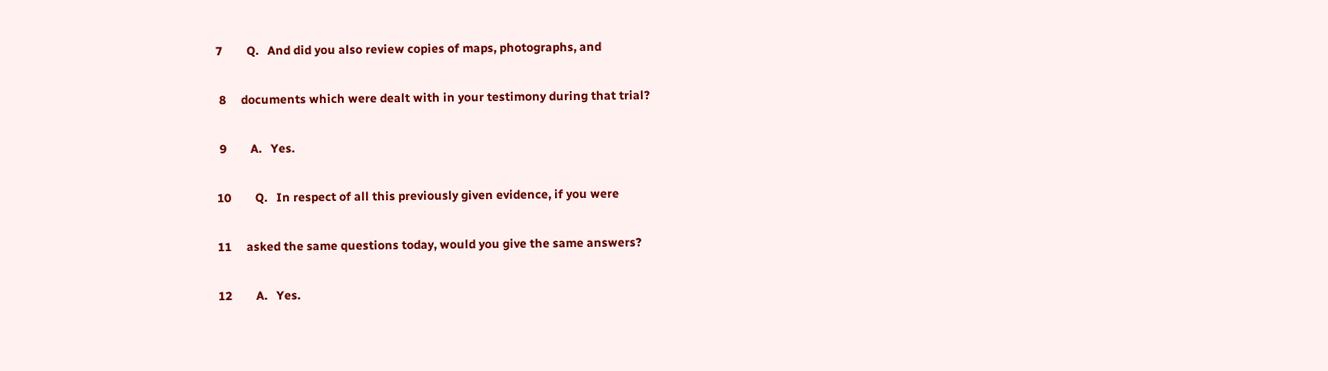7        Q.   And did you also review copies of maps, photographs, and

 8     documents which were dealt with in your testimony during that trial?

 9        A.   Yes.

10        Q.   In respect of all this previously given evidence, if you were

11     asked the same questions today, would you give the same answers?

12        A.   Yes.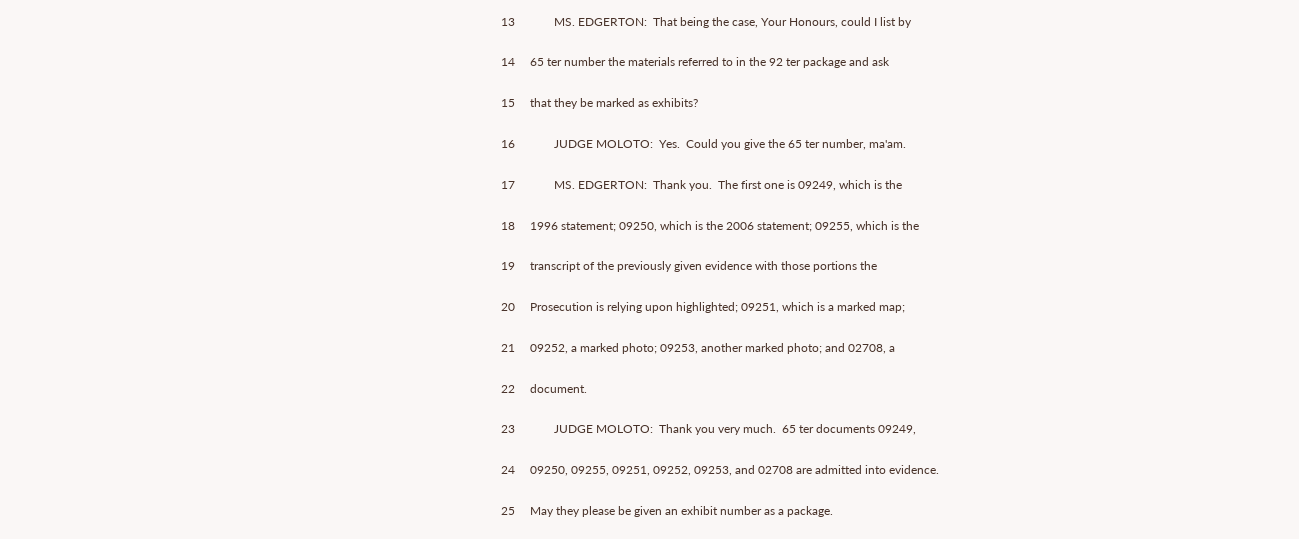13             MS. EDGERTON:  That being the case, Your Honours, could I list by

14     65 ter number the materials referred to in the 92 ter package and ask

15     that they be marked as exhibits?

16             JUDGE MOLOTO:  Yes.  Could you give the 65 ter number, ma'am.

17             MS. EDGERTON:  Thank you.  The first one is 09249, which is the

18     1996 statement; 09250, which is the 2006 statement; 09255, which is the

19     transcript of the previously given evidence with those portions the

20     Prosecution is relying upon highlighted; 09251, which is a marked map;

21     09252, a marked photo; 09253, another marked photo; and 02708, a

22     document.

23             JUDGE MOLOTO:  Thank you very much.  65 ter documents 09249,

24     09250, 09255, 09251, 09252, 09253, and 02708 are admitted into evidence.

25     May they please be given an exhibit number as a package.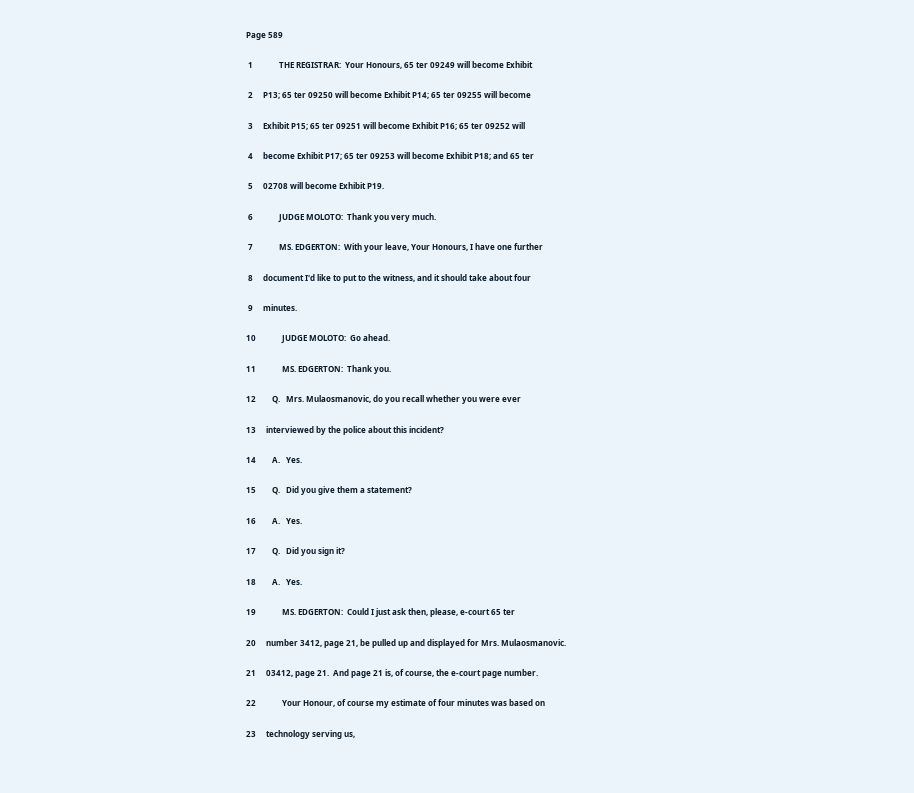Page 589

 1             THE REGISTRAR:  Your Honours, 65 ter 09249 will become Exhibit

 2     P13; 65 ter 09250 will become Exhibit P14; 65 ter 09255 will become

 3     Exhibit P15; 65 ter 09251 will become Exhibit P16; 65 ter 09252 will

 4     become Exhibit P17; 65 ter 09253 will become Exhibit P18; and 65 ter

 5     02708 will become Exhibit P19.

 6             JUDGE MOLOTO:  Thank you very much.

 7             MS. EDGERTON:  With your leave, Your Honours, I have one further

 8     document I'd like to put to the witness, and it should take about four

 9     minutes.

10             JUDGE MOLOTO:  Go ahead.

11             MS. EDGERTON:  Thank you.

12        Q.   Mrs. Mulaosmanovic, do you recall whether you were ever

13     interviewed by the police about this incident?

14        A.   Yes.

15        Q.   Did you give them a statement?

16        A.   Yes.

17        Q.   Did you sign it?

18        A.   Yes.

19             MS. EDGERTON:  Could I just ask then, please, e-court 65 ter

20     number 3412, page 21, be pulled up and displayed for Mrs. Mulaosmanovic.

21     03412, page 21.  And page 21 is, of course, the e-court page number.

22             Your Honour, of course my estimate of four minutes was based on

23     technology serving us,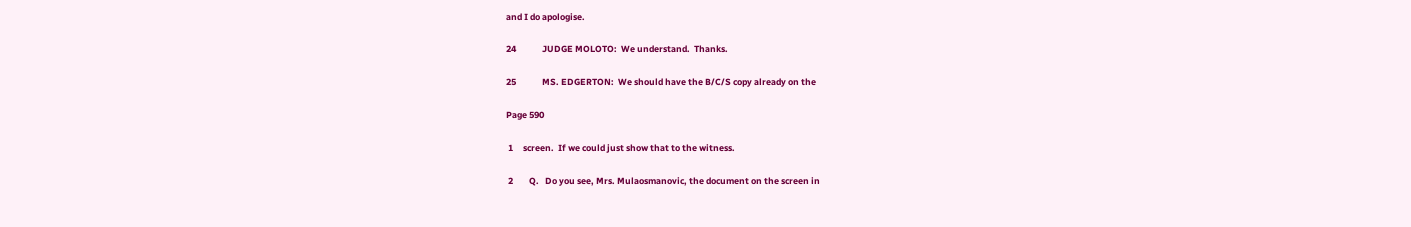and I do apologise.

24             JUDGE MOLOTO:  We understand.  Thanks.

25             MS. EDGERTON:  We should have the B/C/S copy already on the

Page 590

 1     screen.  If we could just show that to the witness.

 2        Q.   Do you see, Mrs. Mulaosmanovic, the document on the screen in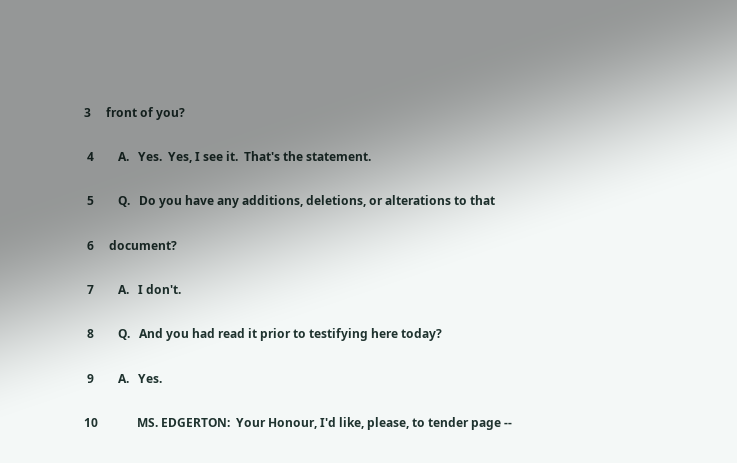3     front of you?

 4        A.   Yes.  Yes, I see it.  That's the statement.

 5        Q.   Do you have any additions, deletions, or alterations to that

 6     document?

 7        A.   I don't.

 8        Q.   And you had read it prior to testifying here today?

 9        A.   Yes.

10             MS. EDGERTON:  Your Honour, I'd like, please, to tender page --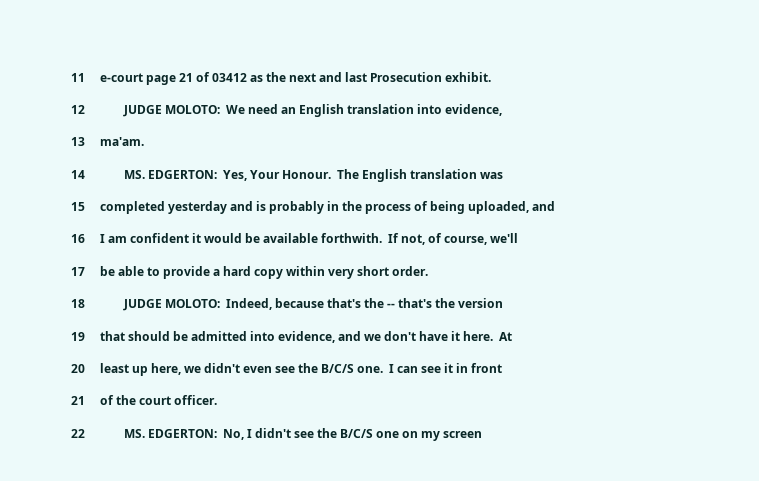11     e-court page 21 of 03412 as the next and last Prosecution exhibit.

12             JUDGE MOLOTO:  We need an English translation into evidence,

13     ma'am.

14             MS. EDGERTON:  Yes, Your Honour.  The English translation was

15     completed yesterday and is probably in the process of being uploaded, and

16     I am confident it would be available forthwith.  If not, of course, we'll

17     be able to provide a hard copy within very short order.

18             JUDGE MOLOTO:  Indeed, because that's the -- that's the version

19     that should be admitted into evidence, and we don't have it here.  At

20     least up here, we didn't even see the B/C/S one.  I can see it in front

21     of the court officer.

22             MS. EDGERTON:  No, I didn't see the B/C/S one on my screen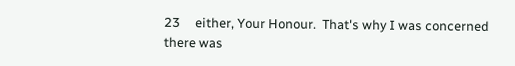23     either, Your Honour.  That's why I was concerned there was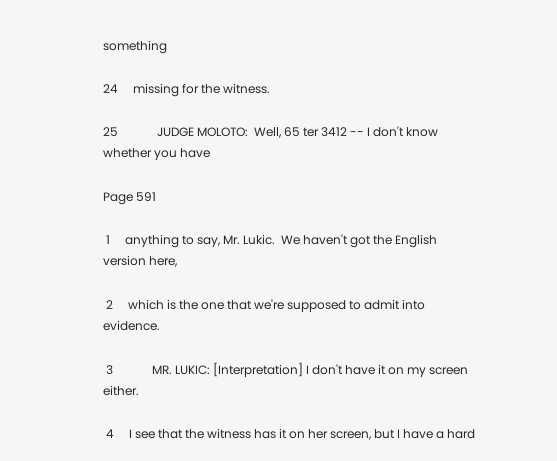something

24     missing for the witness.

25             JUDGE MOLOTO:  Well, 65 ter 3412 -- I don't know whether you have

Page 591

 1     anything to say, Mr. Lukic.  We haven't got the English version here,

 2     which is the one that we're supposed to admit into evidence.

 3             MR. LUKIC: [Interpretation] I don't have it on my screen either.

 4     I see that the witness has it on her screen, but I have a hard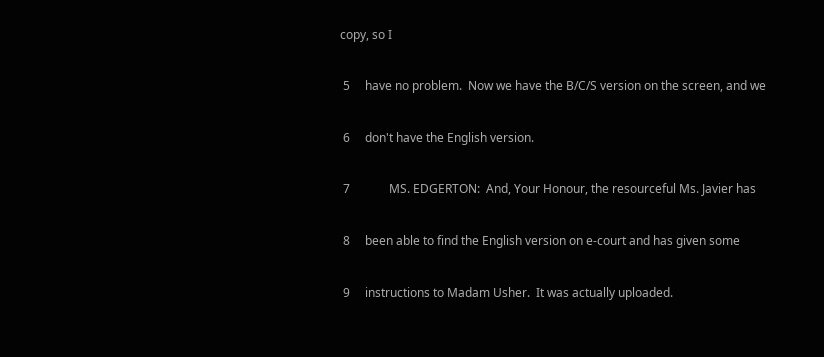copy, so I

 5     have no problem.  Now we have the B/C/S version on the screen, and we

 6     don't have the English version.

 7             MS. EDGERTON:  And, Your Honour, the resourceful Ms. Javier has

 8     been able to find the English version on e-court and has given some

 9     instructions to Madam Usher.  It was actually uploaded.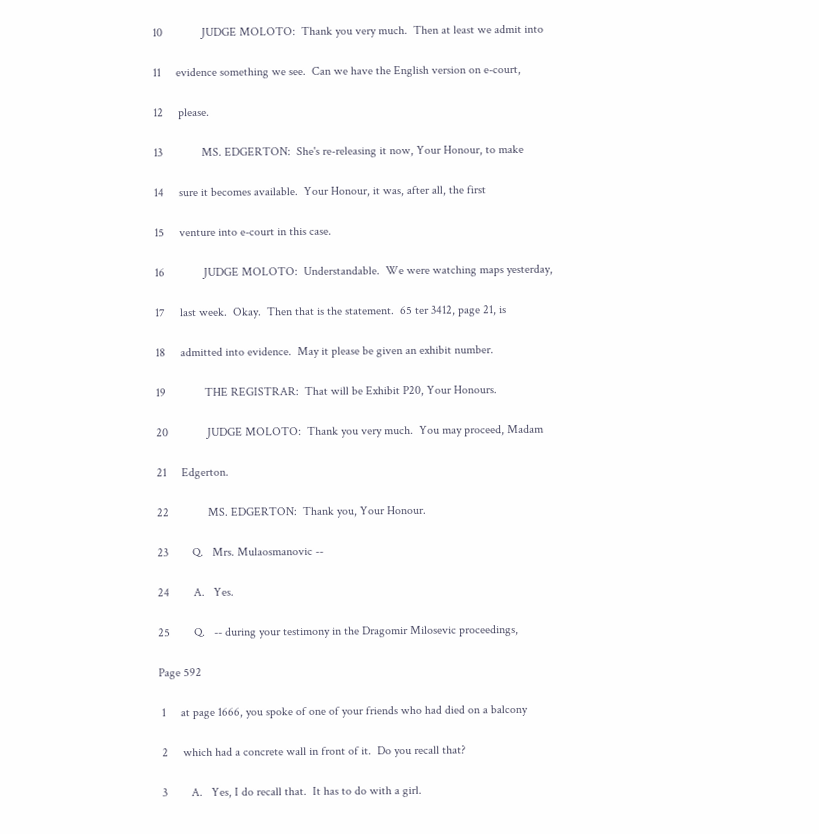10             JUDGE MOLOTO:  Thank you very much.  Then at least we admit into

11     evidence something we see.  Can we have the English version on e-court,

12     please.

13             MS. EDGERTON:  She's re-releasing it now, Your Honour, to make

14     sure it becomes available.  Your Honour, it was, after all, the first

15     venture into e-court in this case.

16             JUDGE MOLOTO:  Understandable.  We were watching maps yesterday,

17     last week.  Okay.  Then that is the statement.  65 ter 3412, page 21, is

18     admitted into evidence.  May it please be given an exhibit number.

19             THE REGISTRAR:  That will be Exhibit P20, Your Honours.

20             JUDGE MOLOTO:  Thank you very much.  You may proceed, Madam

21     Edgerton.

22             MS. EDGERTON:  Thank you, Your Honour.

23        Q.   Mrs. Mulaosmanovic --

24        A.   Yes.

25        Q.   -- during your testimony in the Dragomir Milosevic proceedings,

Page 592

 1     at page 1666, you spoke of one of your friends who had died on a balcony

 2     which had a concrete wall in front of it.  Do you recall that?

 3        A.   Yes, I do recall that.  It has to do with a girl.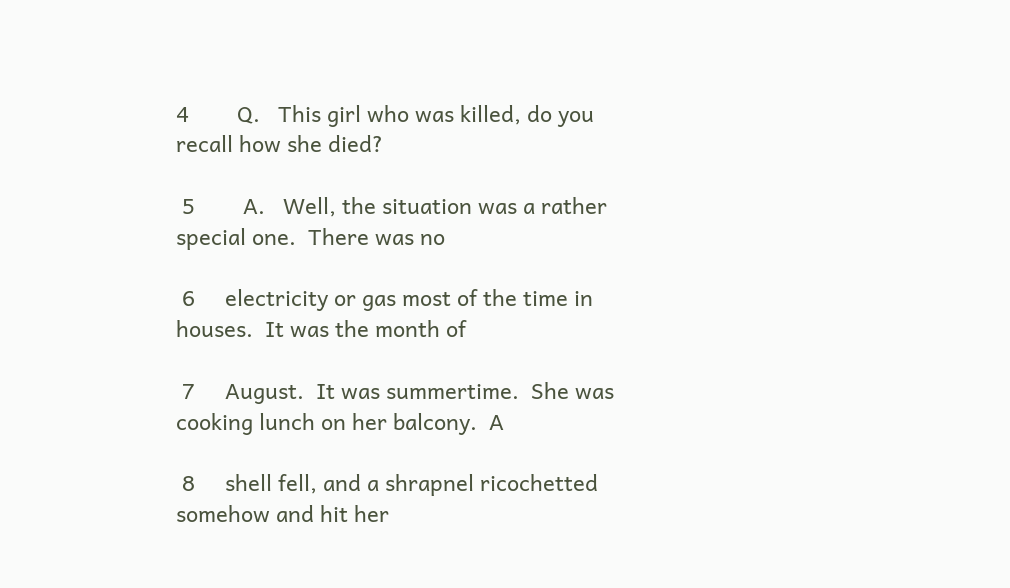4        Q.   This girl who was killed, do you recall how she died?

 5        A.   Well, the situation was a rather special one.  There was no

 6     electricity or gas most of the time in houses.  It was the month of

 7     August.  It was summertime.  She was cooking lunch on her balcony.  A

 8     shell fell, and a shrapnel ricochetted somehow and hit her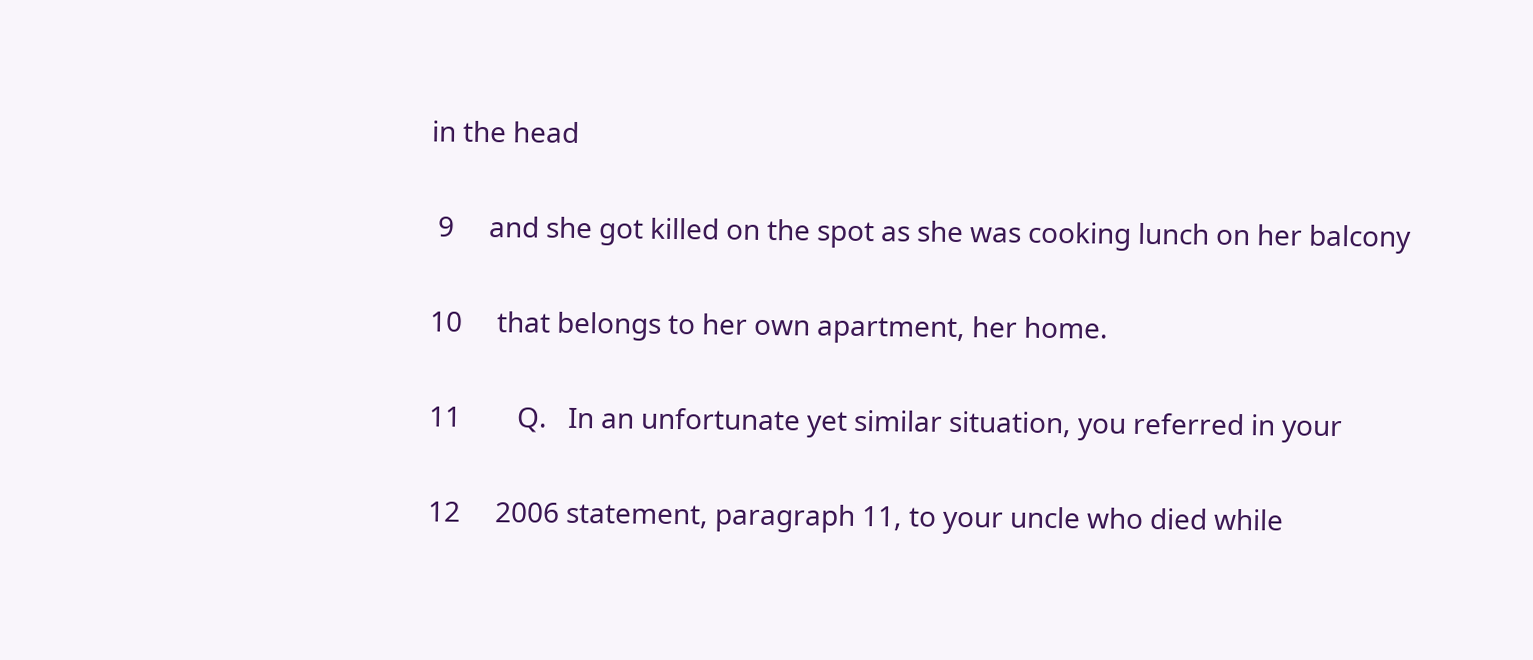in the head

 9     and she got killed on the spot as she was cooking lunch on her balcony

10     that belongs to her own apartment, her home.

11        Q.   In an unfortunate yet similar situation, you referred in your

12     2006 statement, paragraph 11, to your uncle who died while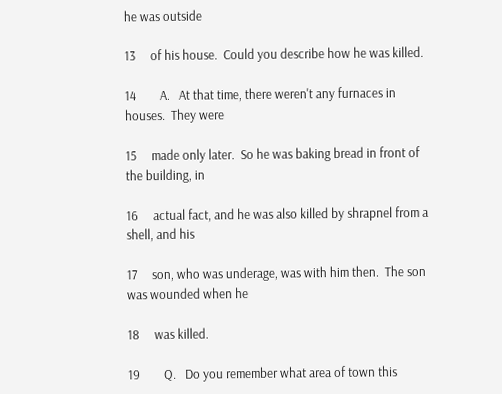he was outside

13     of his house.  Could you describe how he was killed.

14        A.   At that time, there weren't any furnaces in houses.  They were

15     made only later.  So he was baking bread in front of the building, in

16     actual fact, and he was also killed by shrapnel from a shell, and his

17     son, who was underage, was with him then.  The son was wounded when he

18     was killed.

19        Q.   Do you remember what area of town this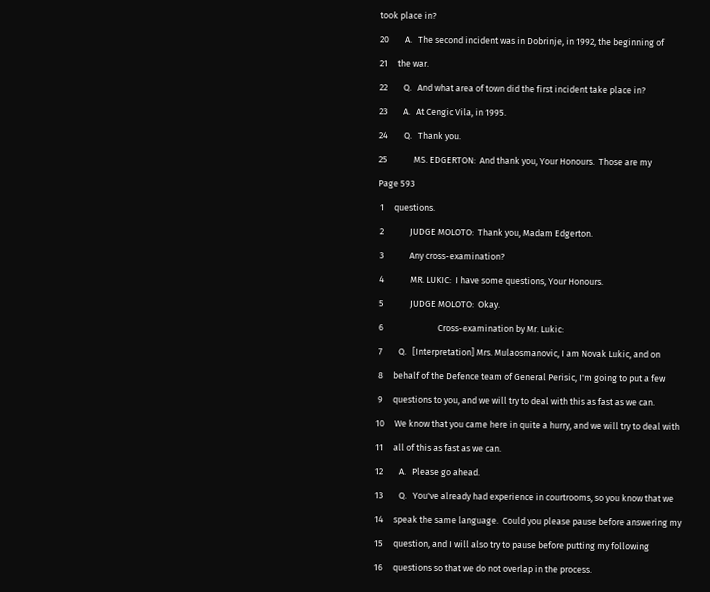took place in?

20        A.   The second incident was in Dobrinje, in 1992, the beginning of

21     the war.

22        Q.   And what area of town did the first incident take place in?

23        A.   At Cengic Vila, in 1995.

24        Q.   Thank you.

25             MS. EDGERTON:  And thank you, Your Honours.  Those are my

Page 593

 1     questions.

 2             JUDGE MOLOTO:  Thank you, Madam Edgerton.

 3             Any cross-examination?

 4             MR. LUKIC:  I have some questions, Your Honours.

 5             JUDGE MOLOTO:  Okay.

 6                           Cross-examination by Mr. Lukic:

 7        Q.   [Interpretation] Mrs. Mulaosmanovic, I am Novak Lukic, and on

 8     behalf of the Defence team of General Perisic, I'm going to put a few

 9     questions to you, and we will try to deal with this as fast as we can.

10     We know that you came here in quite a hurry, and we will try to deal with

11     all of this as fast as we can.

12        A.   Please go ahead.

13        Q.   You've already had experience in courtrooms, so you know that we

14     speak the same language.  Could you please pause before answering my

15     question, and I will also try to pause before putting my following

16     questions so that we do not overlap in the process.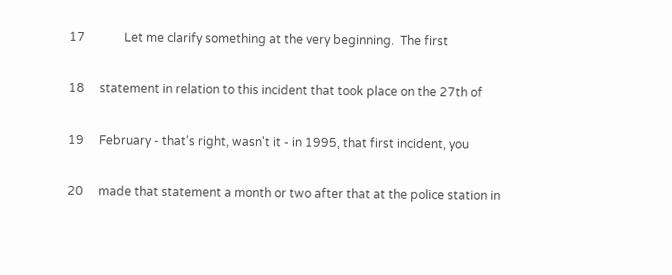17             Let me clarify something at the very beginning.  The first

18     statement in relation to this incident that took place on the 27th of

19     February - that's right, wasn't it - in 1995, that first incident, you

20     made that statement a month or two after that at the police station in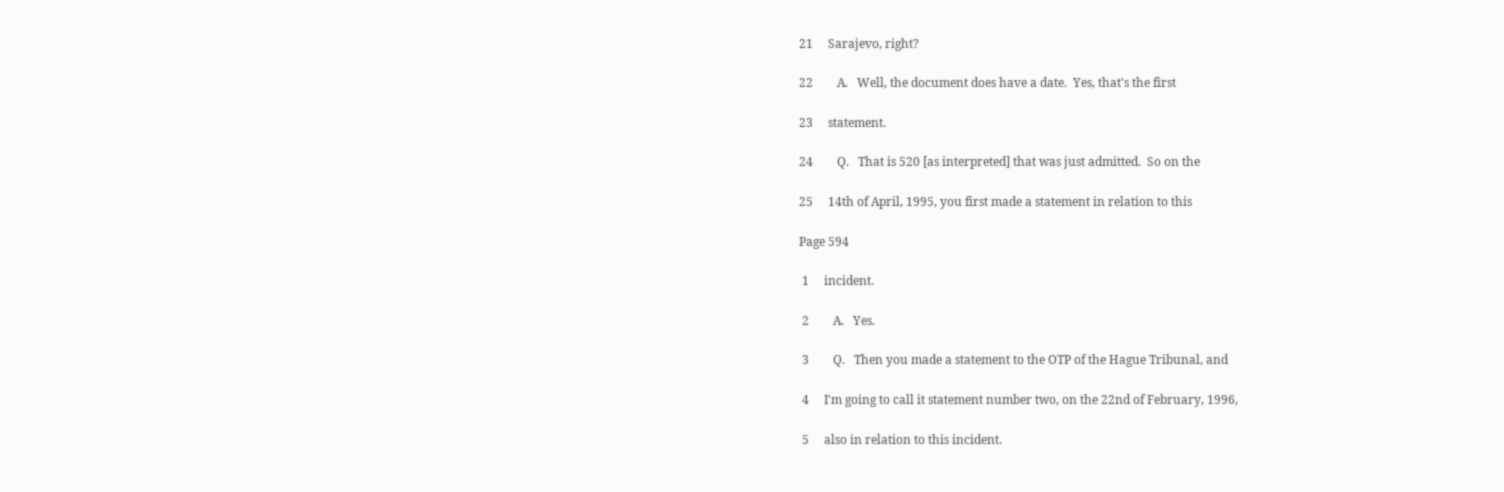21     Sarajevo, right?

22        A.   Well, the document does have a date.  Yes, that's the first

23     statement.

24        Q.   That is 520 [as interpreted] that was just admitted.  So on the

25     14th of April, 1995, you first made a statement in relation to this

Page 594

 1     incident.

 2        A.   Yes.

 3        Q.   Then you made a statement to the OTP of the Hague Tribunal, and

 4     I'm going to call it statement number two, on the 22nd of February, 1996,

 5     also in relation to this incident.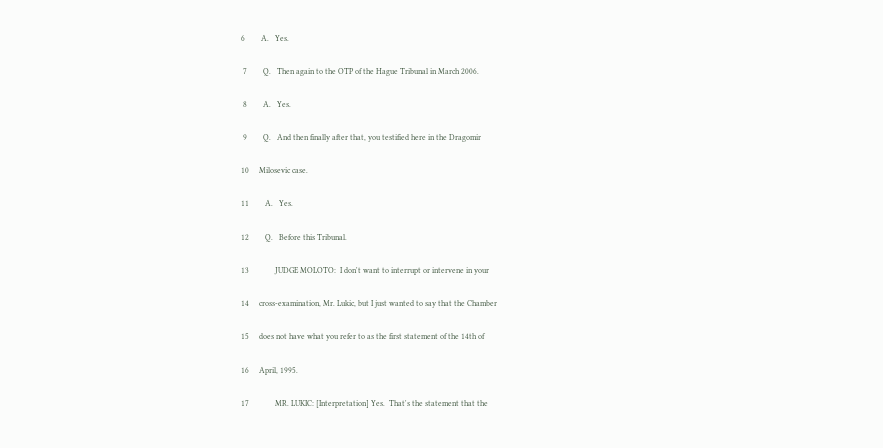6        A.   Yes.

 7        Q.   Then again to the OTP of the Hague Tribunal in March 2006.

 8        A.   Yes.

 9        Q.   And then finally after that, you testified here in the Dragomir

10     Milosevic case.

11        A.   Yes.

12        Q.   Before this Tribunal.

13             JUDGE MOLOTO:  I don't want to interrupt or intervene in your

14     cross-examination, Mr. Lukic, but I just wanted to say that the Chamber

15     does not have what you refer to as the first statement of the 14th of

16     April, 1995.

17             MR. LUKIC: [Interpretation] Yes.  That's the statement that the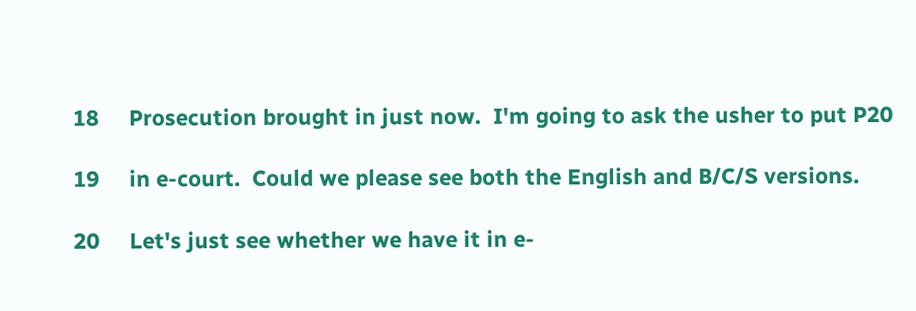18     Prosecution brought in just now.  I'm going to ask the usher to put P20

19     in e-court.  Could we please see both the English and B/C/S versions.

20     Let's just see whether we have it in e-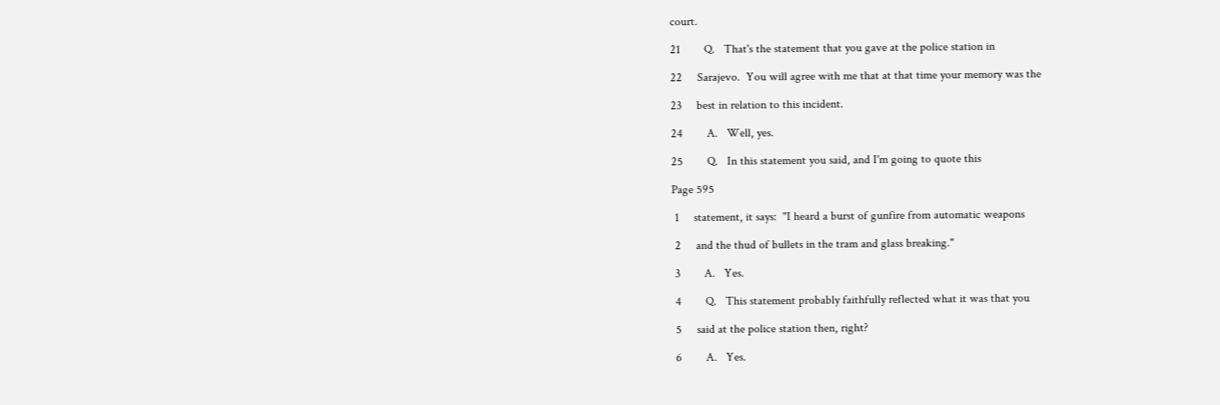court.

21        Q.   That's the statement that you gave at the police station in

22     Sarajevo.  You will agree with me that at that time your memory was the

23     best in relation to this incident.

24        A.   Well, yes.

25        Q.   In this statement you said, and I'm going to quote this

Page 595

 1     statement, it says:  "I heard a burst of gunfire from automatic weapons

 2     and the thud of bullets in the tram and glass breaking."

 3        A.   Yes.

 4        Q.   This statement probably faithfully reflected what it was that you

 5     said at the police station then, right?

 6        A.   Yes.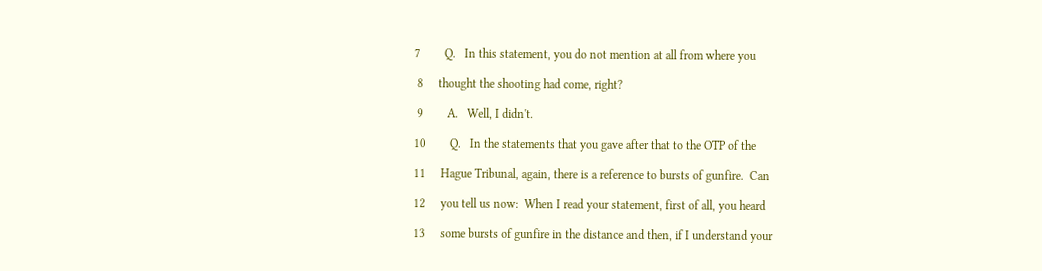7        Q.   In this statement, you do not mention at all from where you

 8     thought the shooting had come, right?

 9        A.   Well, I didn't.

10        Q.   In the statements that you gave after that to the OTP of the

11     Hague Tribunal, again, there is a reference to bursts of gunfire.  Can

12     you tell us now:  When I read your statement, first of all, you heard

13     some bursts of gunfire in the distance and then, if I understand your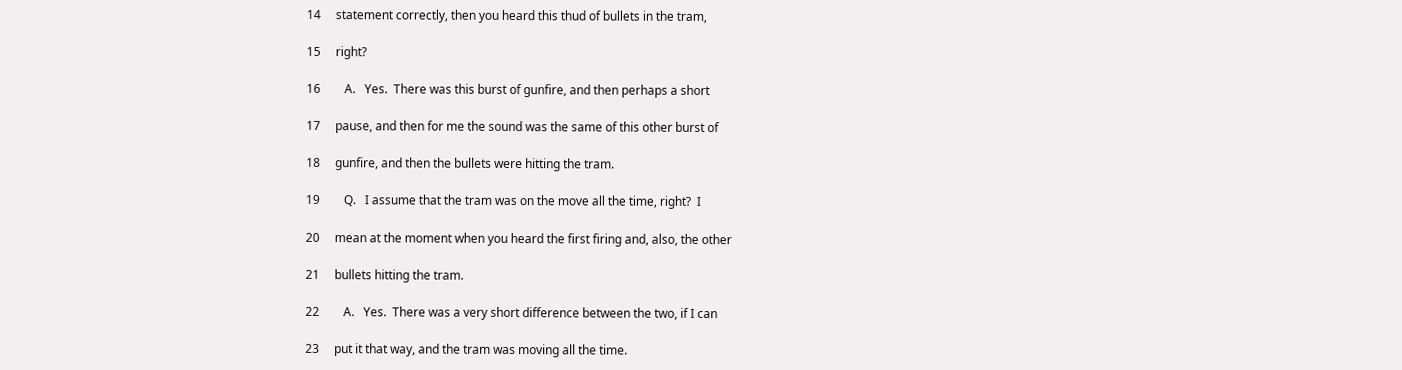14     statement correctly, then you heard this thud of bullets in the tram,

15     right?

16        A.   Yes.  There was this burst of gunfire, and then perhaps a short

17     pause, and then for me the sound was the same of this other burst of

18     gunfire, and then the bullets were hitting the tram.

19        Q.   I assume that the tram was on the move all the time, right?  I

20     mean at the moment when you heard the first firing and, also, the other

21     bullets hitting the tram.

22        A.   Yes.  There was a very short difference between the two, if I can

23     put it that way, and the tram was moving all the time.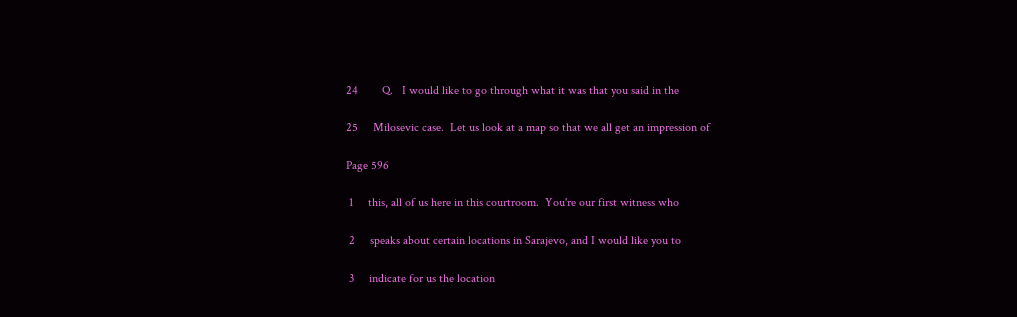24        Q.   I would like to go through what it was that you said in the

25     Milosevic case.  Let us look at a map so that we all get an impression of

Page 596

 1     this, all of us here in this courtroom.  You're our first witness who

 2     speaks about certain locations in Sarajevo, and I would like you to

 3     indicate for us the location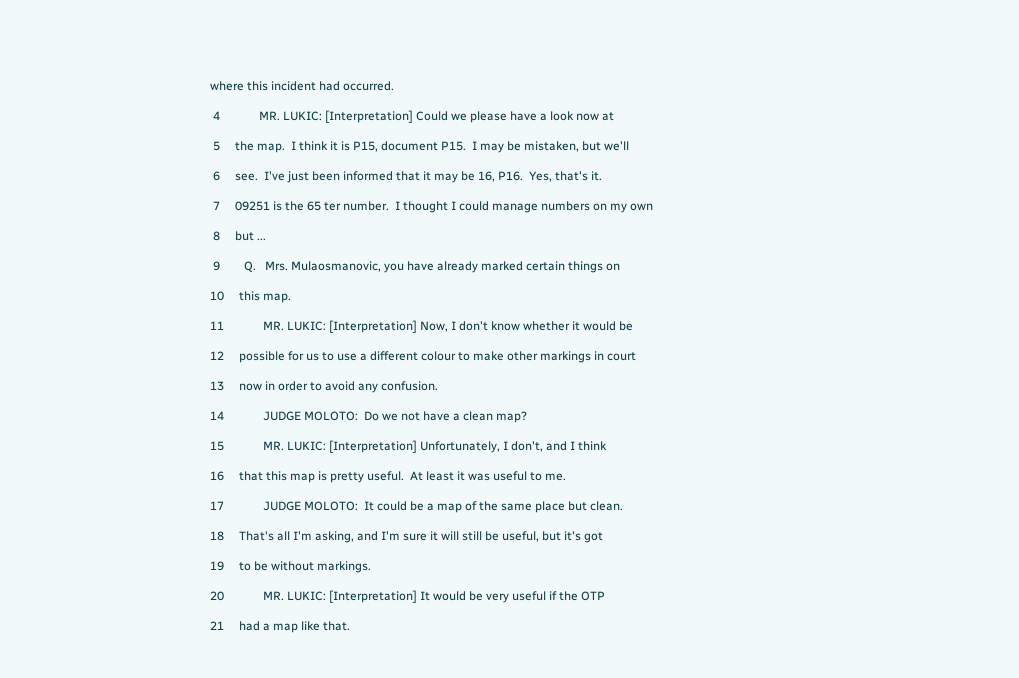where this incident had occurred.

 4             MR. LUKIC: [Interpretation] Could we please have a look now at

 5     the map.  I think it is P15, document P15.  I may be mistaken, but we'll

 6     see.  I've just been informed that it may be 16, P16.  Yes, that's it.

 7     09251 is the 65 ter number.  I thought I could manage numbers on my own

 8     but ...

 9        Q.   Mrs. Mulaosmanovic, you have already marked certain things on

10     this map.

11             MR. LUKIC: [Interpretation] Now, I don't know whether it would be

12     possible for us to use a different colour to make other markings in court

13     now in order to avoid any confusion.

14             JUDGE MOLOTO:  Do we not have a clean map?

15             MR. LUKIC: [Interpretation] Unfortunately, I don't, and I think

16     that this map is pretty useful.  At least it was useful to me.

17             JUDGE MOLOTO:  It could be a map of the same place but clean.

18     That's all I'm asking, and I'm sure it will still be useful, but it's got

19     to be without markings.

20             MR. LUKIC: [Interpretation] It would be very useful if the OTP

21     had a map like that.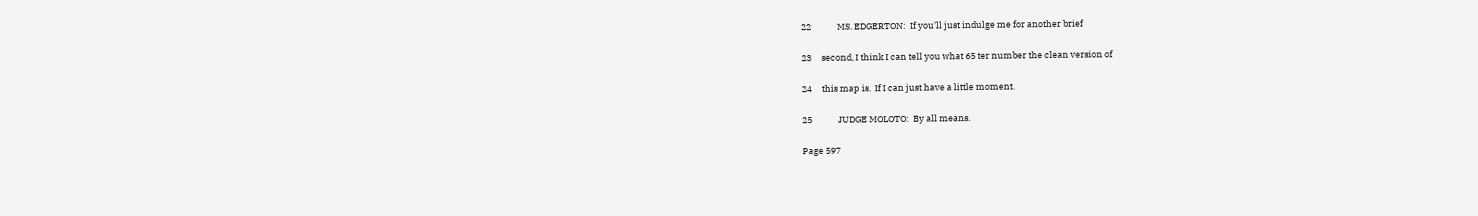22             MS. EDGERTON:  If you'll just indulge me for another brief

23     second, I think I can tell you what 65 ter number the clean version of

24     this map is.  If I can just have a little moment.

25             JUDGE MOLOTO:  By all means.

Page 597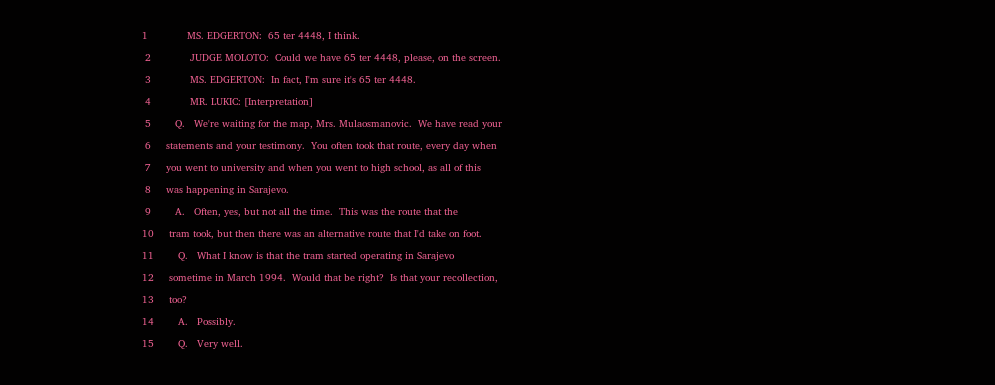1             MS. EDGERTON:  65 ter 4448, I think.

 2             JUDGE MOLOTO:  Could we have 65 ter 4448, please, on the screen.

 3             MS. EDGERTON:  In fact, I'm sure it's 65 ter 4448.

 4             MR. LUKIC: [Interpretation]

 5        Q.   We're waiting for the map, Mrs. Mulaosmanovic.  We have read your

 6     statements and your testimony.  You often took that route, every day when

 7     you went to university and when you went to high school, as all of this

 8     was happening in Sarajevo.

 9        A.   Often, yes, but not all the time.  This was the route that the

10     tram took, but then there was an alternative route that I'd take on foot.

11        Q.   What I know is that the tram started operating in Sarajevo

12     sometime in March 1994.  Would that be right?  Is that your recollection,

13     too?

14        A.   Possibly.

15        Q.   Very well.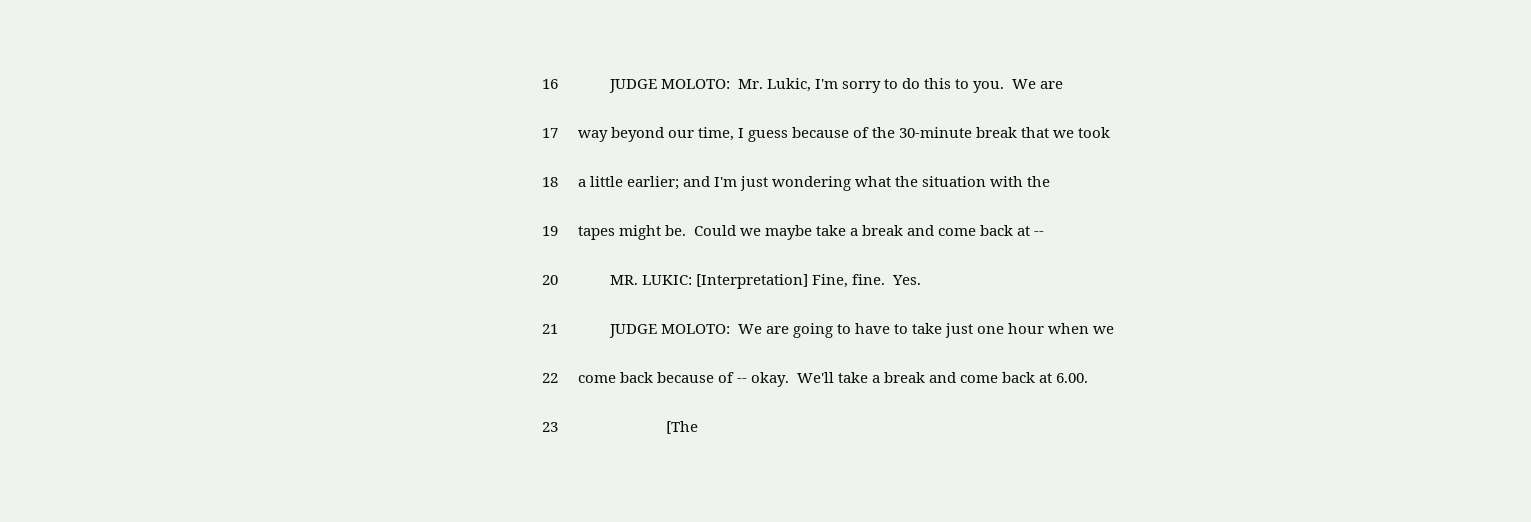16             JUDGE MOLOTO:  Mr. Lukic, I'm sorry to do this to you.  We are

17     way beyond our time, I guess because of the 30-minute break that we took

18     a little earlier; and I'm just wondering what the situation with the

19     tapes might be.  Could we maybe take a break and come back at --

20             MR. LUKIC: [Interpretation] Fine, fine.  Yes.

21             JUDGE MOLOTO:  We are going to have to take just one hour when we

22     come back because of -- okay.  We'll take a break and come back at 6.00.

23                           [The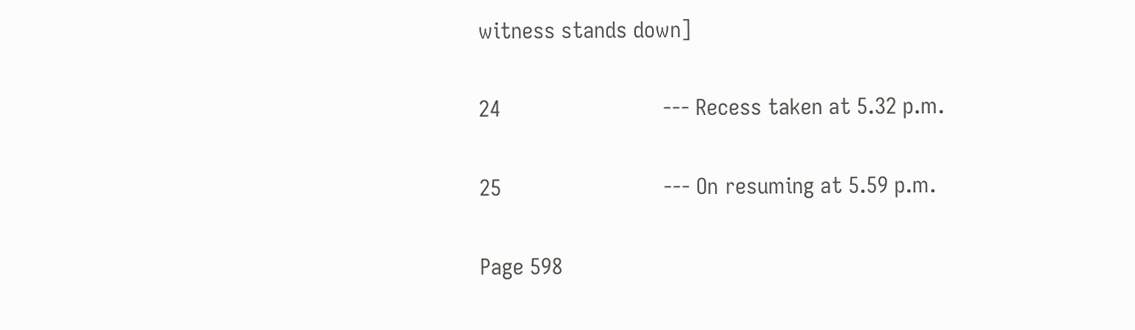witness stands down]

24                           --- Recess taken at 5.32 p.m.

25                           --- On resuming at 5.59 p.m.

Page 598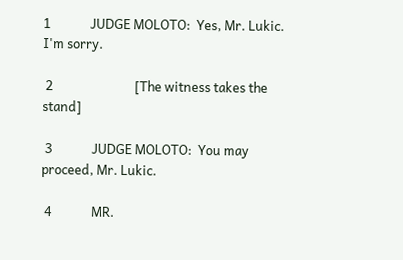1             JUDGE MOLOTO:  Yes, Mr. Lukic.  I'm sorry.

 2                           [The witness takes the stand]

 3             JUDGE MOLOTO:  You may proceed, Mr. Lukic.

 4             MR.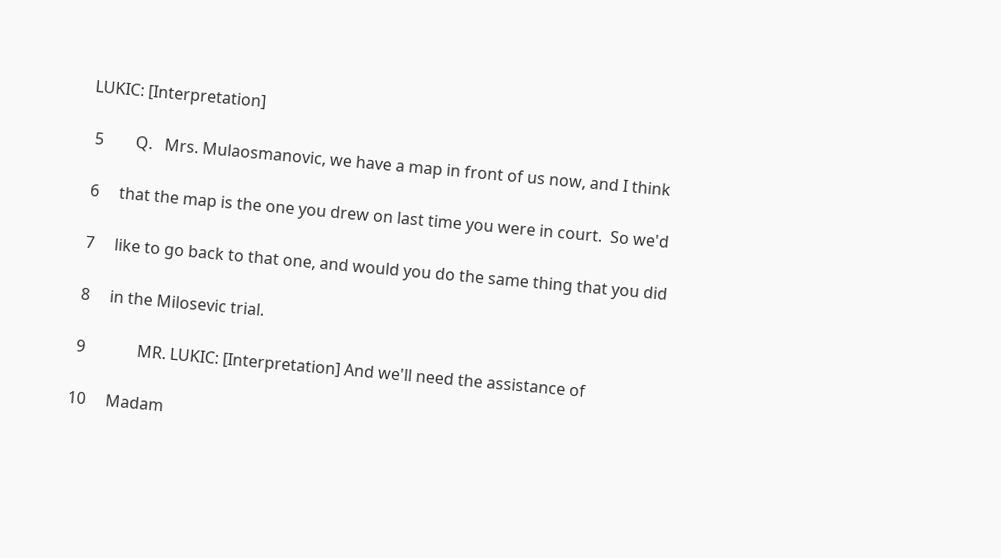LUKIC: [Interpretation]

 5        Q.   Mrs. Mulaosmanovic, we have a map in front of us now, and I think

 6     that the map is the one you drew on last time you were in court.  So we'd

 7     like to go back to that one, and would you do the same thing that you did

 8     in the Milosevic trial.

 9             MR. LUKIC: [Interpretation] And we'll need the assistance of

10     Madam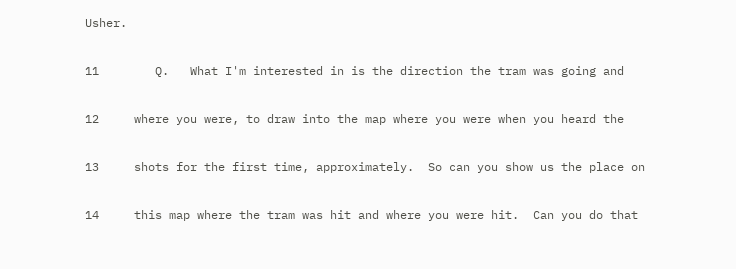Usher.

11        Q.   What I'm interested in is the direction the tram was going and

12     where you were, to draw into the map where you were when you heard the

13     shots for the first time, approximately.  So can you show us the place on

14     this map where the tram was hit and where you were hit.  Can you do that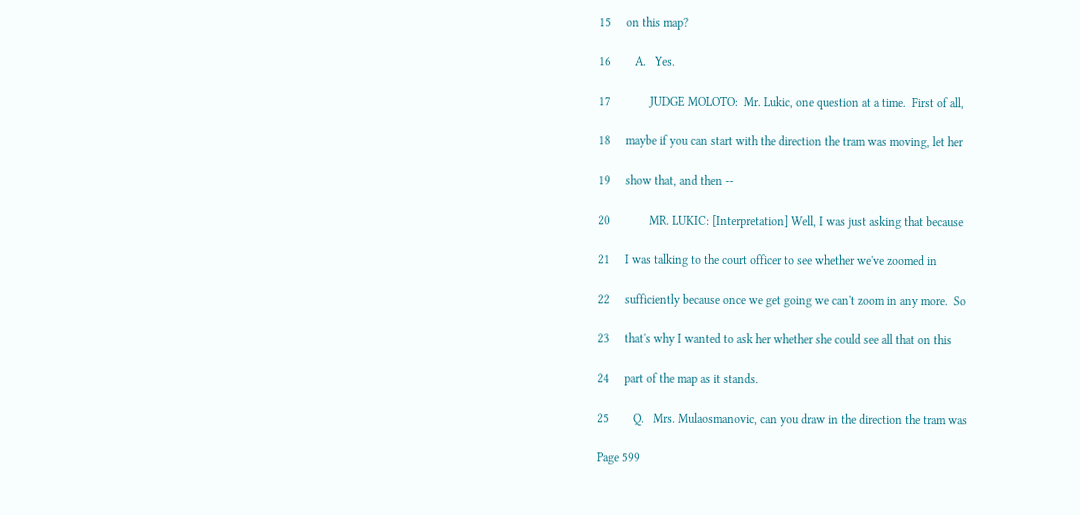15     on this map?

16        A.   Yes.

17             JUDGE MOLOTO:  Mr. Lukic, one question at a time.  First of all,

18     maybe if you can start with the direction the tram was moving, let her

19     show that, and then --

20             MR. LUKIC: [Interpretation] Well, I was just asking that because

21     I was talking to the court officer to see whether we've zoomed in

22     sufficiently because once we get going we can't zoom in any more.  So

23     that's why I wanted to ask her whether she could see all that on this

24     part of the map as it stands.

25        Q.   Mrs. Mulaosmanovic, can you draw in the direction the tram was

Page 599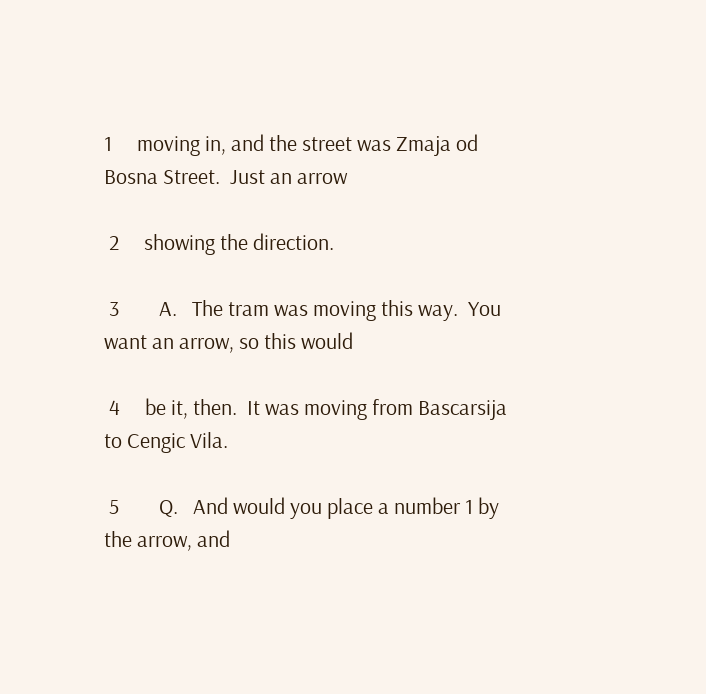1     moving in, and the street was Zmaja od Bosna Street.  Just an arrow

 2     showing the direction.

 3        A.   The tram was moving this way.  You want an arrow, so this would

 4     be it, then.  It was moving from Bascarsija to Cengic Vila.

 5        Q.   And would you place a number 1 by the arrow, and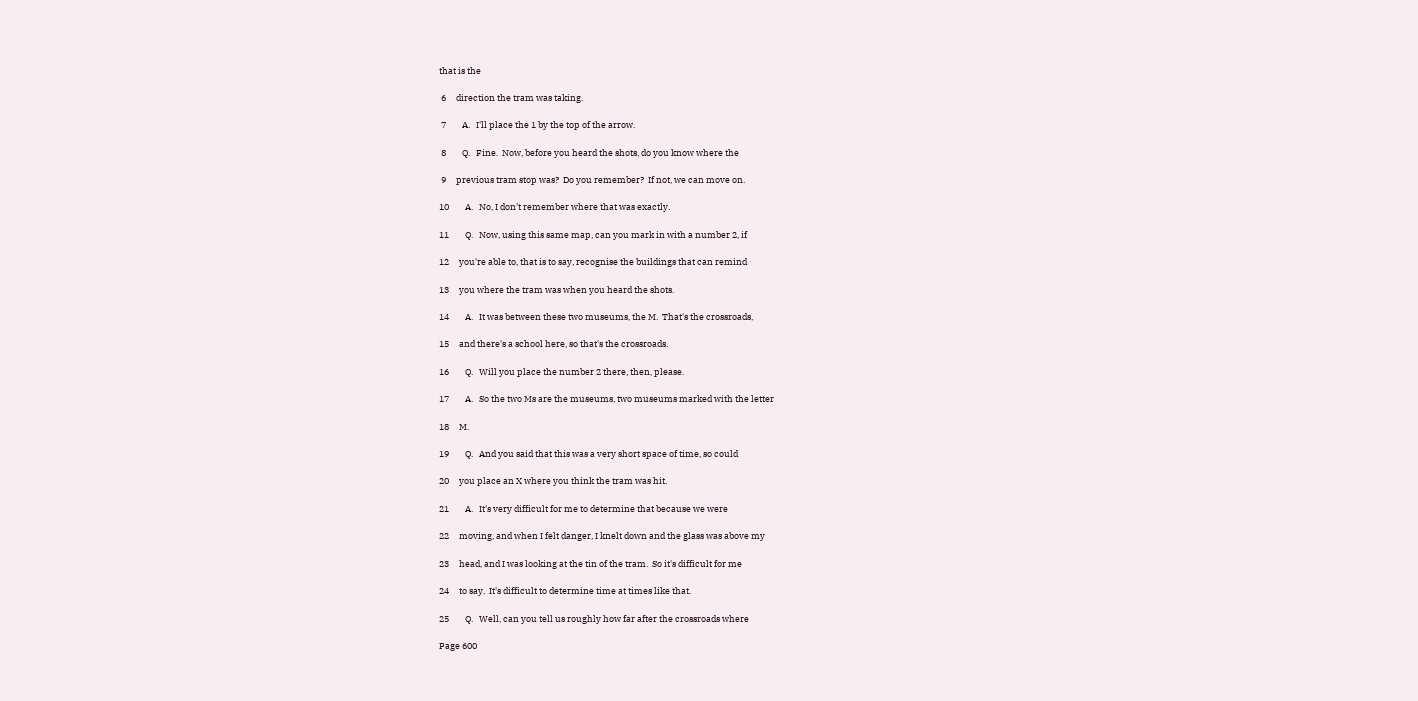that is the

 6     direction the tram was taking.

 7        A.   I'll place the 1 by the top of the arrow.

 8        Q.   Fine.  Now, before you heard the shots, do you know where the

 9     previous tram stop was?  Do you remember?  If not, we can move on.

10        A.   No, I don't remember where that was exactly.

11        Q.   Now, using this same map, can you mark in with a number 2, if

12     you're able to, that is to say, recognise the buildings that can remind

13     you where the tram was when you heard the shots.

14        A.   It was between these two museums, the M.  That's the crossroads,

15     and there's a school here, so that's the crossroads.

16        Q.   Will you place the number 2 there, then, please.

17        A.   So the two Ms are the museums, two museums marked with the letter

18     M.

19        Q.   And you said that this was a very short space of time, so could

20     you place an X where you think the tram was hit.

21        A.   It's very difficult for me to determine that because we were

22     moving, and when I felt danger, I knelt down and the glass was above my

23     head, and I was looking at the tin of the tram.  So it's difficult for me

24     to say.  It's difficult to determine time at times like that.

25        Q.   Well, can you tell us roughly how far after the crossroads where

Page 600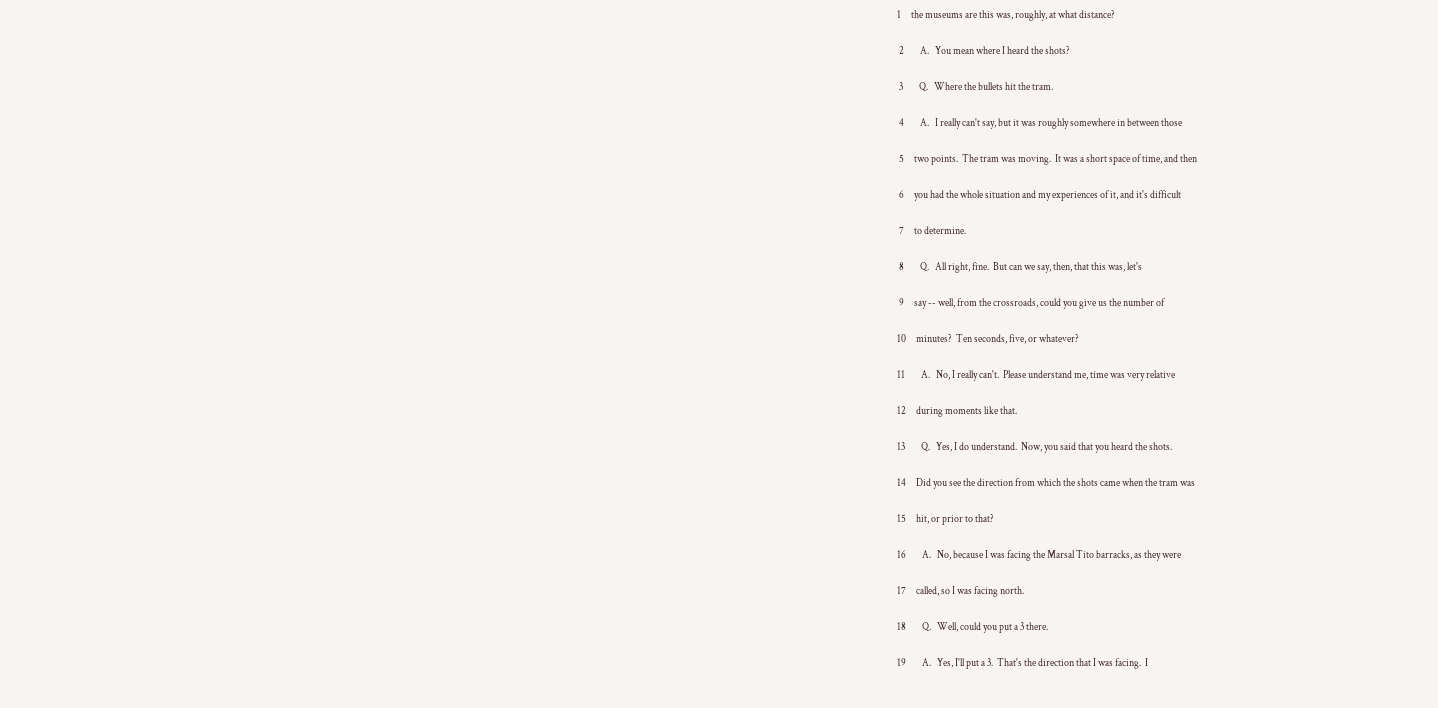1     the museums are this was, roughly, at what distance?

 2        A.   You mean where I heard the shots?

 3        Q.   Where the bullets hit the tram.

 4        A.   I really can't say, but it was roughly somewhere in between those

 5     two points.  The tram was moving.  It was a short space of time, and then

 6     you had the whole situation and my experiences of it, and it's difficult

 7     to determine.

 8        Q.   All right, fine.  But can we say, then, that this was, let's

 9     say -- well, from the crossroads, could you give us the number of

10     minutes?  Ten seconds, five, or whatever?

11        A.   No, I really can't.  Please understand me, time was very relative

12     during moments like that.

13        Q.   Yes, I do understand.  Now, you said that you heard the shots.

14     Did you see the direction from which the shots came when the tram was

15     hit, or prior to that?

16        A.   No, because I was facing the Marsal Tito barracks, as they were

17     called, so I was facing north.

18        Q.   Well, could you put a 3 there.

19        A.   Yes, I'll put a 3.  That's the direction that I was facing.  I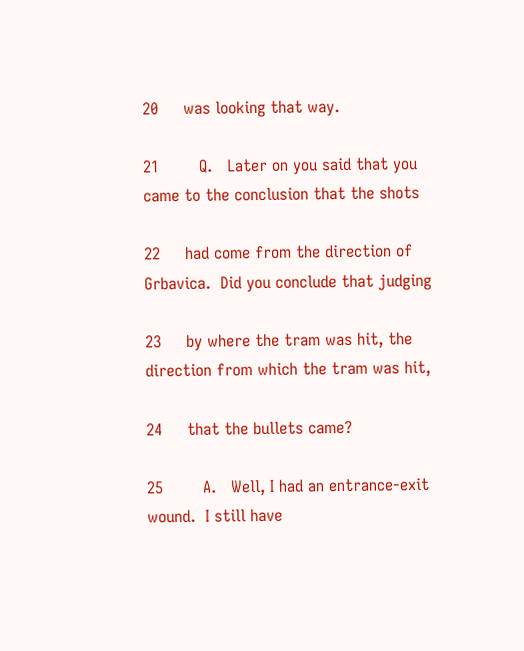20     was looking that way.

21        Q.   Later on you said that you came to the conclusion that the shots

22     had come from the direction of Grbavica.  Did you conclude that judging

23     by where the tram was hit, the direction from which the tram was hit,

24     that the bullets came?

25        A.   Well, I had an entrance-exit wound.  I still have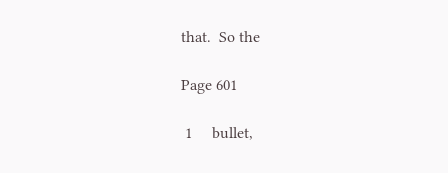that.  So the

Page 601

 1     bullet,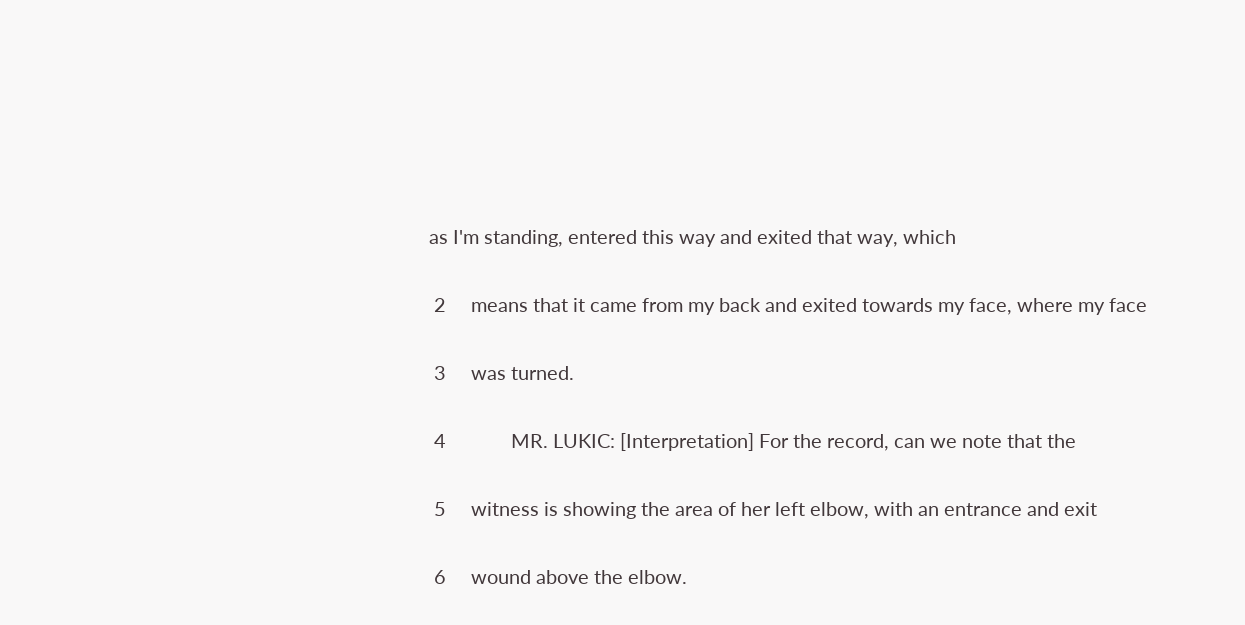as I'm standing, entered this way and exited that way, which

 2     means that it came from my back and exited towards my face, where my face

 3     was turned.

 4             MR. LUKIC: [Interpretation] For the record, can we note that the

 5     witness is showing the area of her left elbow, with an entrance and exit

 6     wound above the elbow.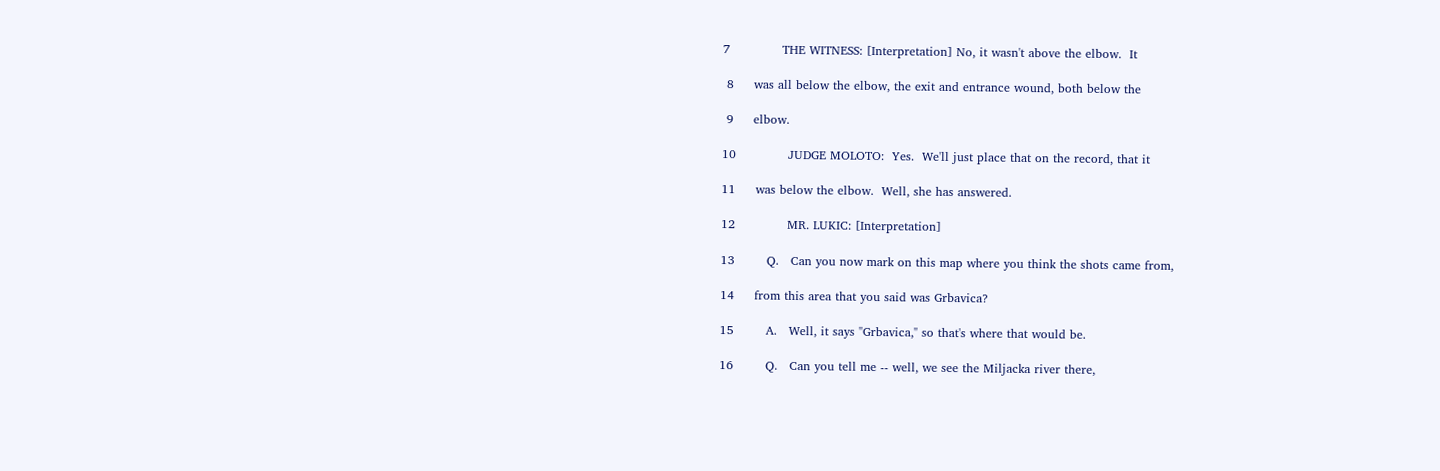7             THE WITNESS: [Interpretation] No, it wasn't above the elbow.  It

 8     was all below the elbow, the exit and entrance wound, both below the

 9     elbow.

10             JUDGE MOLOTO:  Yes.  We'll just place that on the record, that it

11     was below the elbow.  Well, she has answered.

12             MR. LUKIC: [Interpretation]

13        Q.   Can you now mark on this map where you think the shots came from,

14     from this area that you said was Grbavica?

15        A.   Well, it says "Grbavica," so that's where that would be.

16        Q.   Can you tell me -- well, we see the Miljacka river there,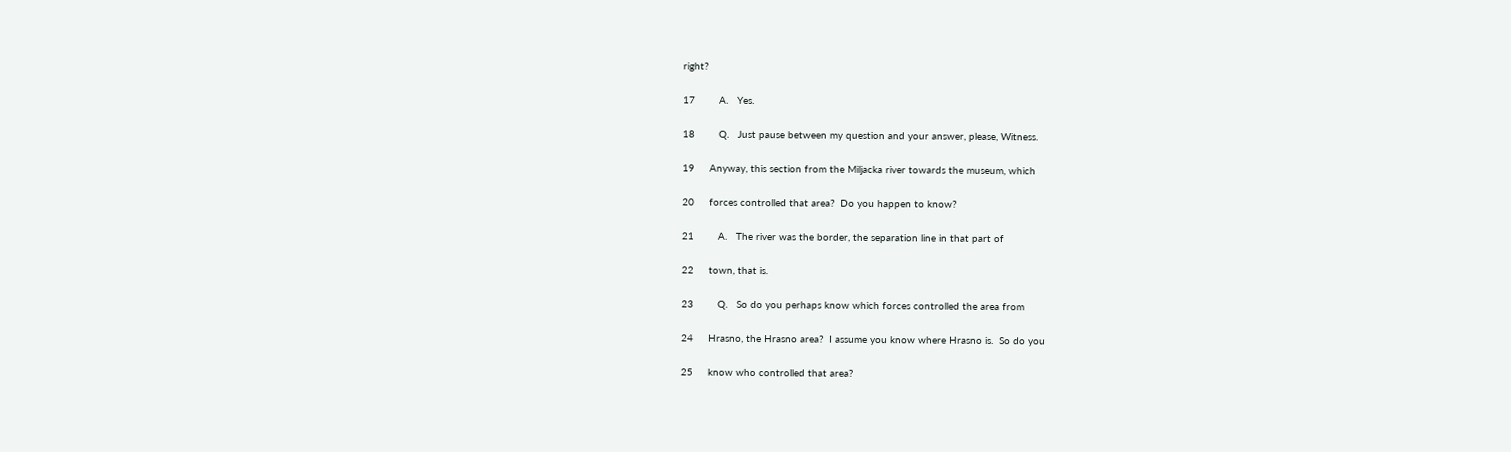right?

17        A.   Yes.

18        Q.   Just pause between my question and your answer, please, Witness.

19     Anyway, this section from the Miljacka river towards the museum, which

20     forces controlled that area?  Do you happen to know?

21        A.   The river was the border, the separation line in that part of

22     town, that is.

23        Q.   So do you perhaps know which forces controlled the area from

24     Hrasno, the Hrasno area?  I assume you know where Hrasno is.  So do you

25     know who controlled that area?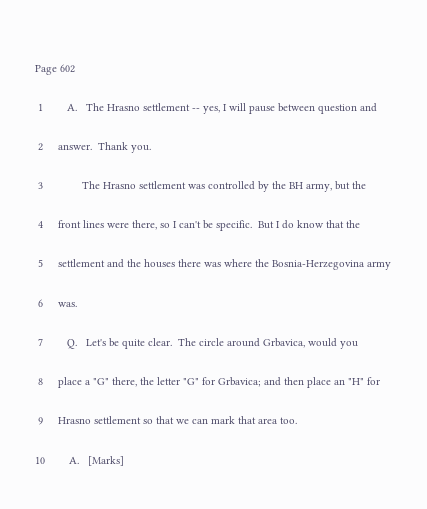Page 602

 1        A.   The Hrasno settlement -- yes, I will pause between question and

 2     answer.  Thank you.

 3             The Hrasno settlement was controlled by the BH army, but the

 4     front lines were there, so I can't be specific.  But I do know that the

 5     settlement and the houses there was where the Bosnia-Herzegovina army

 6     was.

 7        Q.   Let's be quite clear.  The circle around Grbavica, would you

 8     place a "G" there, the letter "G" for Grbavica; and then place an "H" for

 9     Hrasno settlement so that we can mark that area too.

10        A.   [Marks]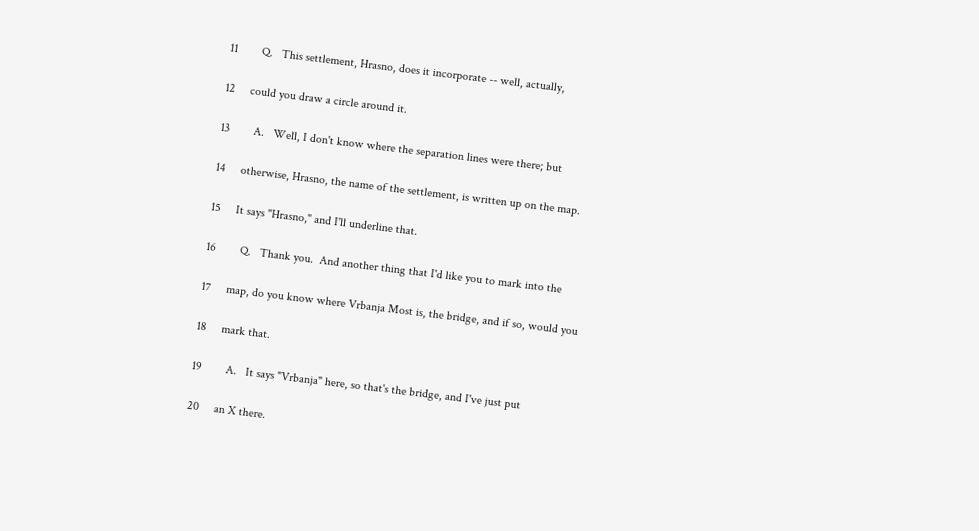11        Q.   This settlement, Hrasno, does it incorporate -- well, actually,

12     could you draw a circle around it.

13        A.   Well, I don't know where the separation lines were there; but

14     otherwise, Hrasno, the name of the settlement, is written up on the map.

15     It says "Hrasno," and I'll underline that.

16        Q.   Thank you.  And another thing that I'd like you to mark into the

17     map, do you know where Vrbanja Most is, the bridge, and if so, would you

18     mark that.

19        A.   It says "Vrbanja" here, so that's the bridge, and I've just put

20     an X there.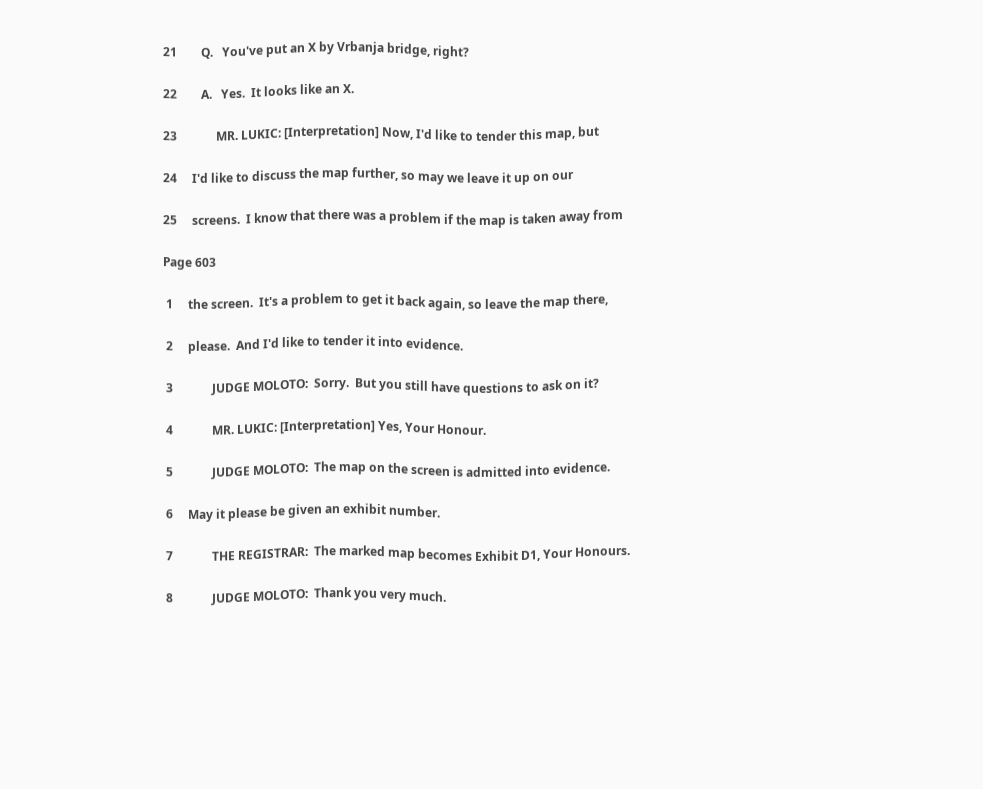21        Q.   You've put an X by Vrbanja bridge, right?

22        A.   Yes.  It looks like an X.

23             MR. LUKIC: [Interpretation] Now, I'd like to tender this map, but

24     I'd like to discuss the map further, so may we leave it up on our

25     screens.  I know that there was a problem if the map is taken away from

Page 603

 1     the screen.  It's a problem to get it back again, so leave the map there,

 2     please.  And I'd like to tender it into evidence.

 3             JUDGE MOLOTO:  Sorry.  But you still have questions to ask on it?

 4             MR. LUKIC: [Interpretation] Yes, Your Honour.

 5             JUDGE MOLOTO:  The map on the screen is admitted into evidence.

 6     May it please be given an exhibit number.

 7             THE REGISTRAR:  The marked map becomes Exhibit D1, Your Honours.

 8             JUDGE MOLOTO:  Thank you very much.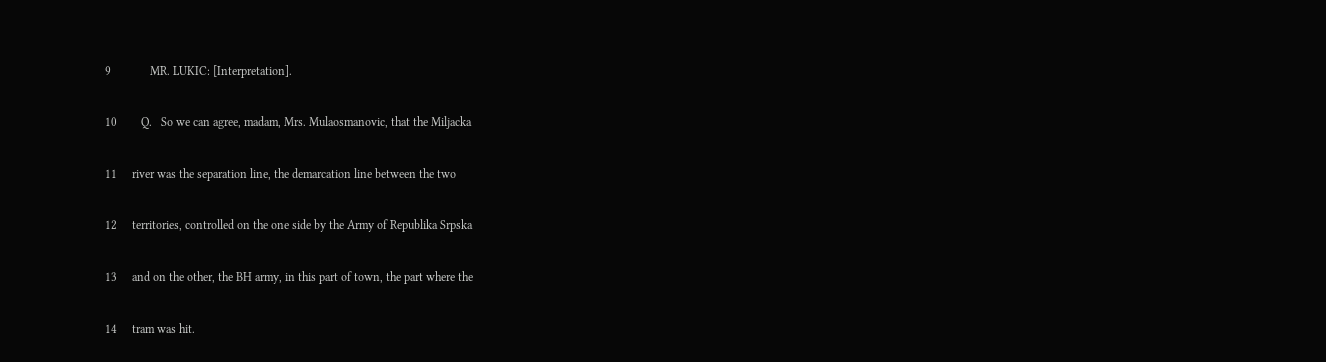9             MR. LUKIC: [Interpretation].

10        Q.   So we can agree, madam, Mrs. Mulaosmanovic, that the Miljacka

11     river was the separation line, the demarcation line between the two

12     territories, controlled on the one side by the Army of Republika Srpska

13     and on the other, the BH army, in this part of town, the part where the

14     tram was hit.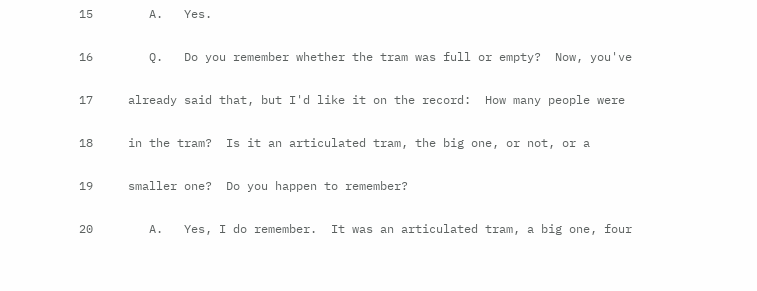15        A.   Yes.

16        Q.   Do you remember whether the tram was full or empty?  Now, you've

17     already said that, but I'd like it on the record:  How many people were

18     in the tram?  Is it an articulated tram, the big one, or not, or a

19     smaller one?  Do you happen to remember?

20        A.   Yes, I do remember.  It was an articulated tram, a big one, four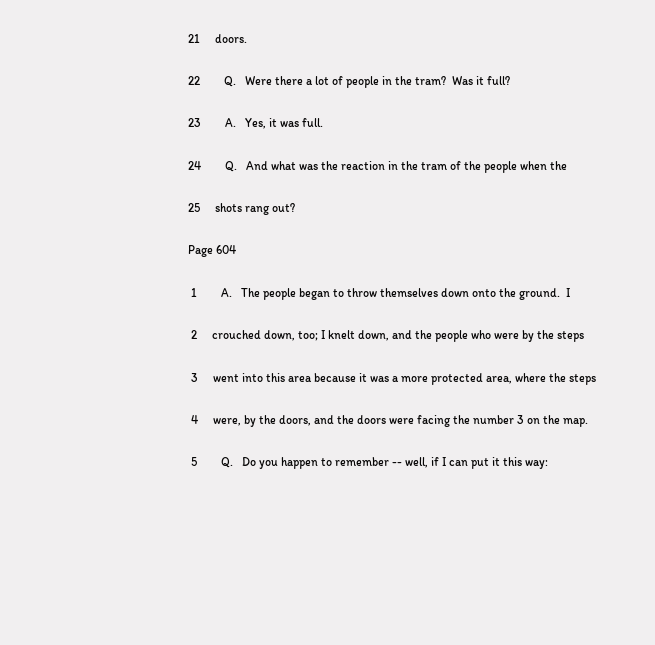21     doors.

22        Q.   Were there a lot of people in the tram?  Was it full?

23        A.   Yes, it was full.

24        Q.   And what was the reaction in the tram of the people when the

25     shots rang out?

Page 604

 1        A.   The people began to throw themselves down onto the ground.  I

 2     crouched down, too; I knelt down, and the people who were by the steps

 3     went into this area because it was a more protected area, where the steps

 4     were, by the doors, and the doors were facing the number 3 on the map.

 5        Q.   Do you happen to remember -- well, if I can put it this way: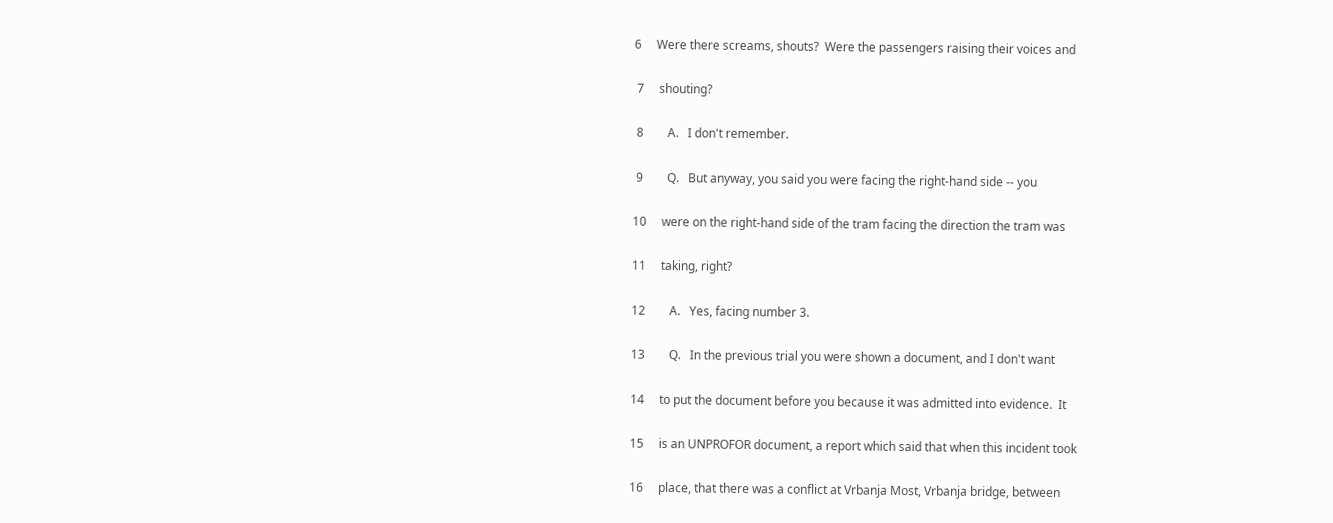6     Were there screams, shouts?  Were the passengers raising their voices and

 7     shouting?

 8        A.   I don't remember.

 9        Q.   But anyway, you said you were facing the right-hand side -- you

10     were on the right-hand side of the tram facing the direction the tram was

11     taking, right?

12        A.   Yes, facing number 3.

13        Q.   In the previous trial you were shown a document, and I don't want

14     to put the document before you because it was admitted into evidence.  It

15     is an UNPROFOR document, a report which said that when this incident took

16     place, that there was a conflict at Vrbanja Most, Vrbanja bridge, between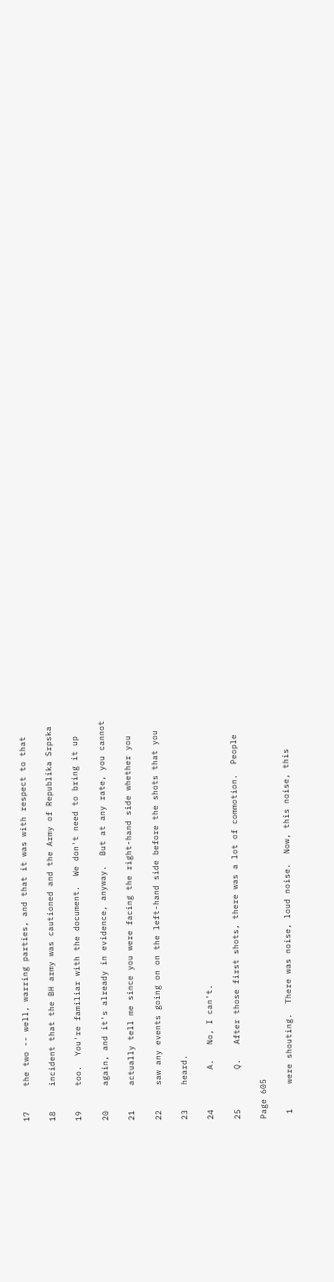17     the two -- well, warring parties, and that it was with respect to that

18     incident that the BH army was cautioned and the Army of Republika Srpska

19     too.  You're familiar with the document.  We don't need to bring it up

20     again, and it's already in evidence, anyway.  But at any rate, you cannot

21     actually tell me since you were facing the right-hand side whether you

22     saw any events going on on the left-hand side before the shots that you

23     heard.

24        A.   No, I can't.

25        Q.   After those first shots, there was a lot of commotion.  People

Page 605

 1     were shouting.  There was noise, loud noise.  Now, this noise, this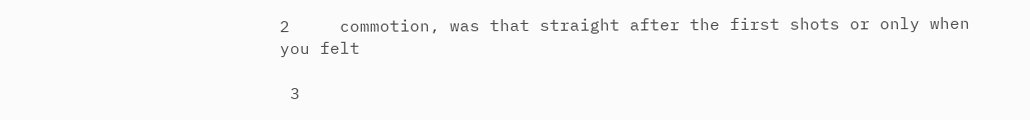2     commotion, was that straight after the first shots or only when you felt

 3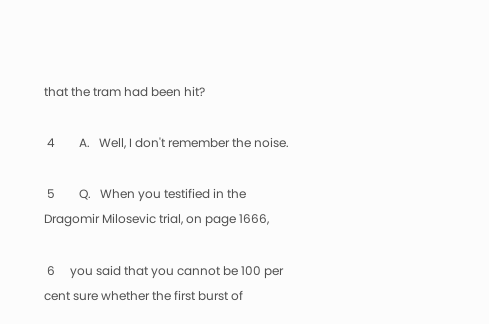that the tram had been hit?

 4        A.   Well, I don't remember the noise.

 5        Q.   When you testified in the Dragomir Milosevic trial, on page 1666,

 6     you said that you cannot be 100 per cent sure whether the first burst of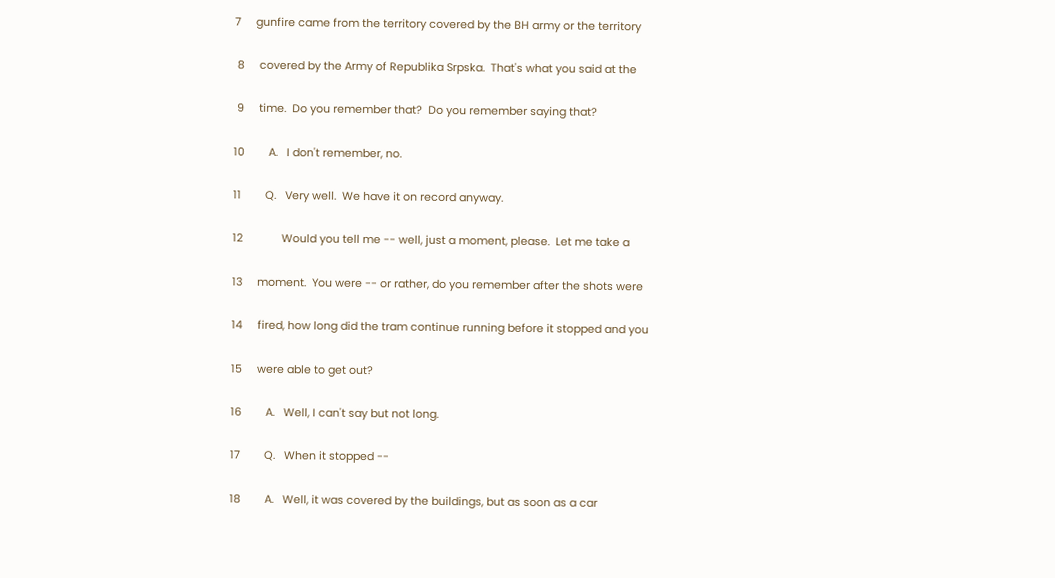7     gunfire came from the territory covered by the BH army or the territory

 8     covered by the Army of Republika Srpska.  That's what you said at the

 9     time.  Do you remember that?  Do you remember saying that?

10        A.   I don't remember, no.

11        Q.   Very well.  We have it on record anyway.

12             Would you tell me -- well, just a moment, please.  Let me take a

13     moment.  You were -- or rather, do you remember after the shots were

14     fired, how long did the tram continue running before it stopped and you

15     were able to get out?

16        A.   Well, I can't say but not long.

17        Q.   When it stopped --

18        A.   Well, it was covered by the buildings, but as soon as a car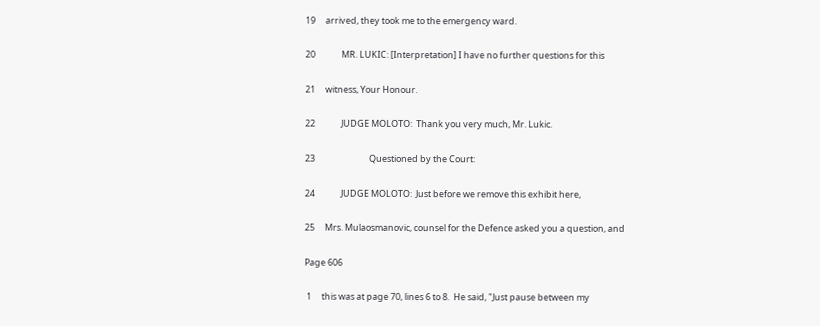19     arrived, they took me to the emergency ward.

20             MR. LUKIC: [Interpretation] I have no further questions for this

21     witness, Your Honour.

22             JUDGE MOLOTO:  Thank you very much, Mr. Lukic.

23                           Questioned by the Court:

24             JUDGE MOLOTO:  Just before we remove this exhibit here,

25     Mrs. Mulaosmanovic, counsel for the Defence asked you a question, and

Page 606

 1     this was at page 70, lines 6 to 8.  He said, "Just pause between my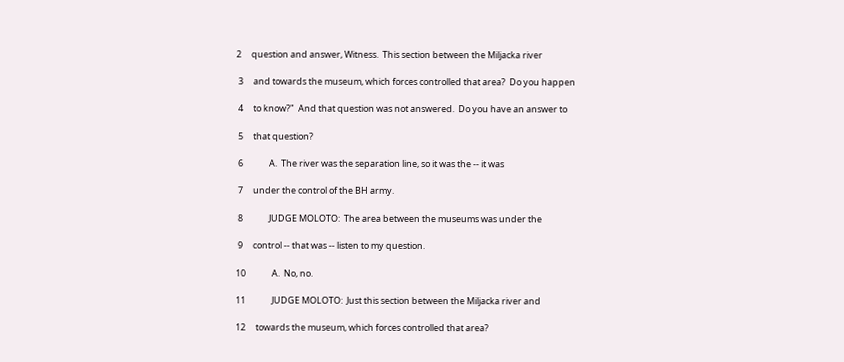2     question and answer, Witness.  This section between the Miljacka river

 3     and towards the museum, which forces controlled that area?  Do you happen

 4     to know?"  And that question was not answered.  Do you have an answer to

 5     that question?

 6             A.  The river was the separation line, so it was the -- it was

 7     under the control of the BH army.

 8             JUDGE MOLOTO:  The area between the museums was under the

 9     control -- that was -- listen to my question.

10             A.  No, no.

11             JUDGE MOLOTO:  Just this section between the Miljacka river and

12     towards the museum, which forces controlled that area?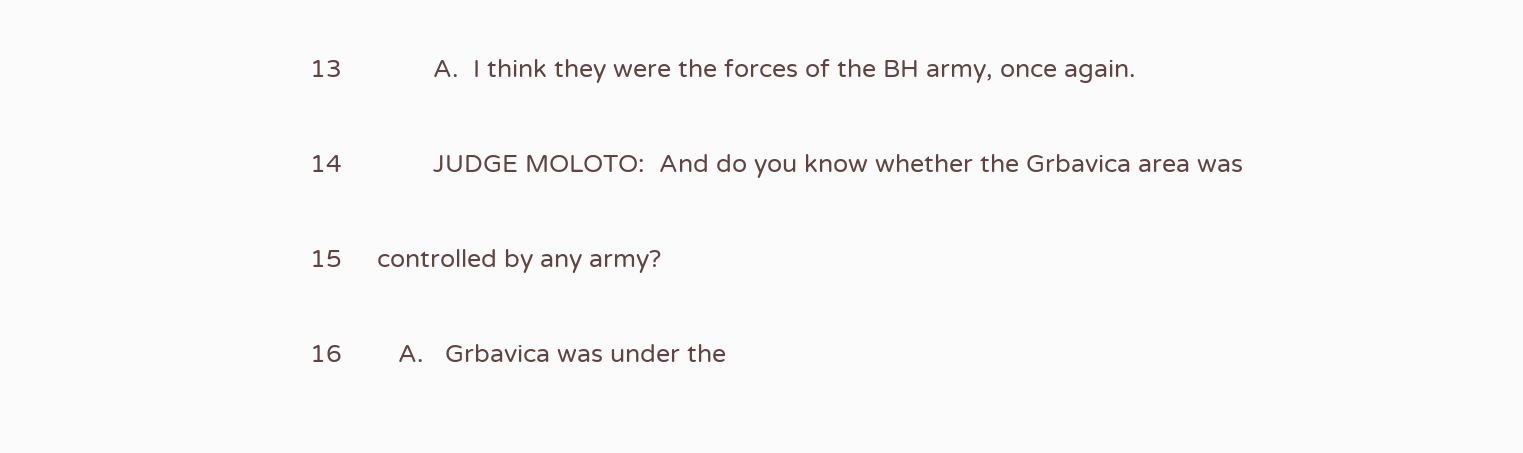13             A.  I think they were the forces of the BH army, once again.

14             JUDGE MOLOTO:  And do you know whether the Grbavica area was

15     controlled by any army?

16        A.   Grbavica was under the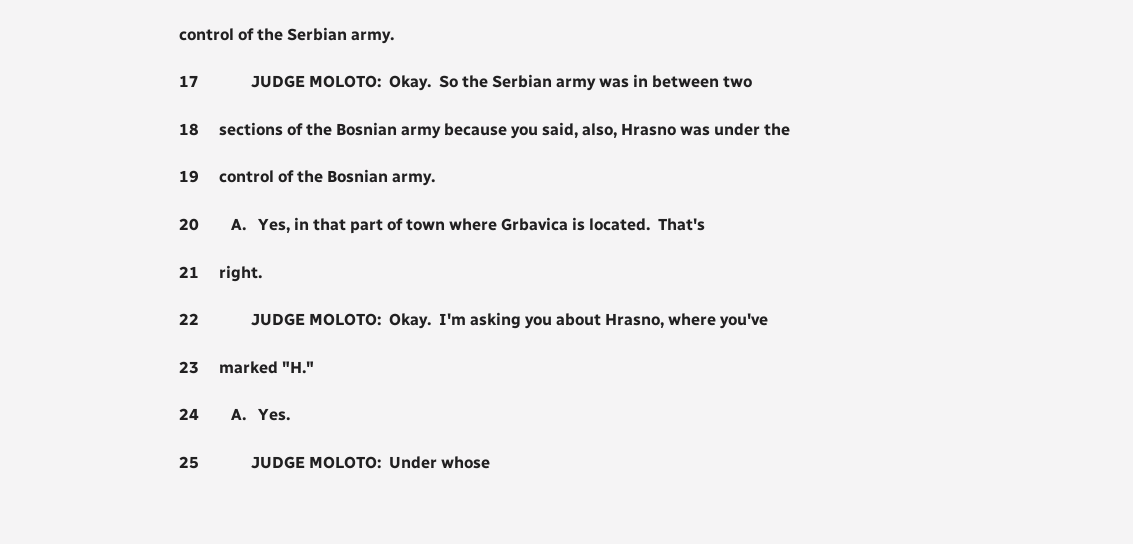control of the Serbian army.

17             JUDGE MOLOTO:  Okay.  So the Serbian army was in between two

18     sections of the Bosnian army because you said, also, Hrasno was under the

19     control of the Bosnian army.

20        A.   Yes, in that part of town where Grbavica is located.  That's

21     right.

22             JUDGE MOLOTO:  Okay.  I'm asking you about Hrasno, where you've

23     marked "H."

24        A.   Yes.

25             JUDGE MOLOTO:  Under whose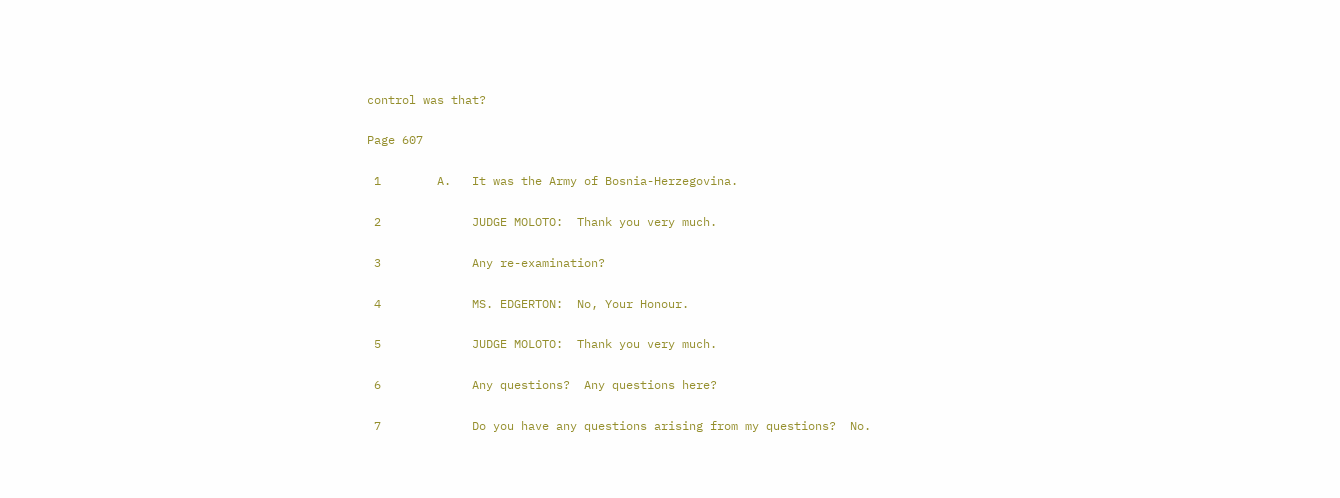control was that?

Page 607

 1        A.   It was the Army of Bosnia-Herzegovina.

 2             JUDGE MOLOTO:  Thank you very much.

 3             Any re-examination?

 4             MS. EDGERTON:  No, Your Honour.

 5             JUDGE MOLOTO:  Thank you very much.

 6             Any questions?  Any questions here?

 7             Do you have any questions arising from my questions?  No.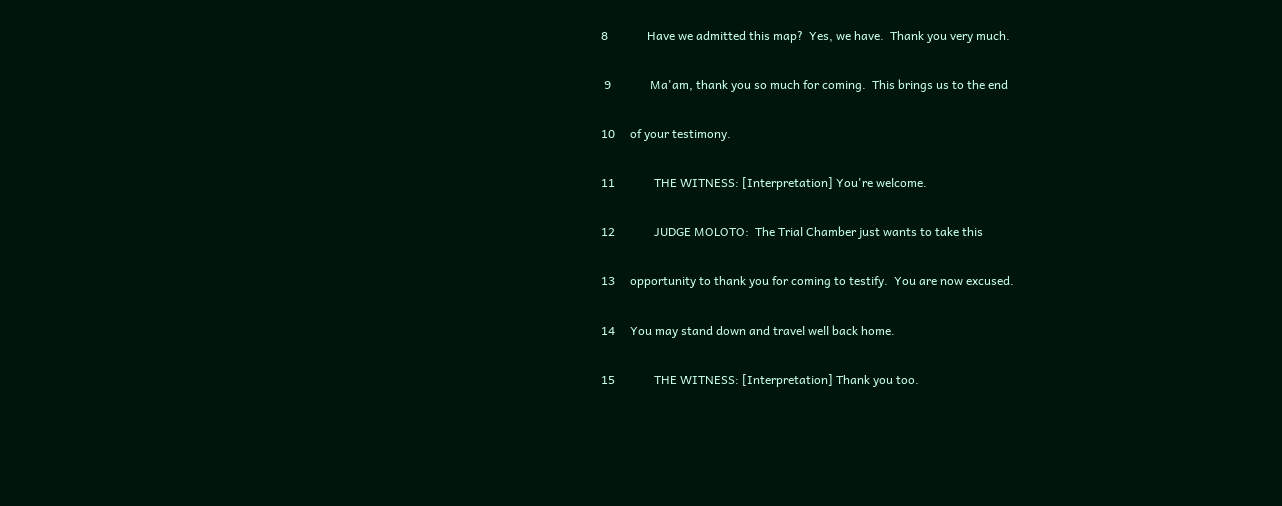8             Have we admitted this map?  Yes, we have.  Thank you very much.

 9             Ma'am, thank you so much for coming.  This brings us to the end

10     of your testimony.

11             THE WITNESS: [Interpretation] You're welcome.

12             JUDGE MOLOTO:  The Trial Chamber just wants to take this

13     opportunity to thank you for coming to testify.  You are now excused.

14     You may stand down and travel well back home.

15             THE WITNESS: [Interpretation] Thank you too.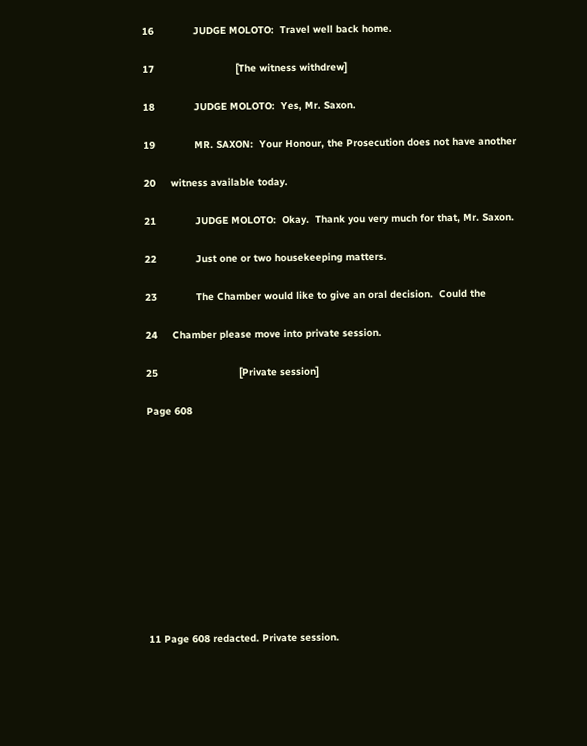16             JUDGE MOLOTO:  Travel well back home.

17                           [The witness withdrew]

18             JUDGE MOLOTO:  Yes, Mr. Saxon.

19             MR. SAXON:  Your Honour, the Prosecution does not have another

20     witness available today.

21             JUDGE MOLOTO:  Okay.  Thank you very much for that, Mr. Saxon.

22             Just one or two housekeeping matters.

23             The Chamber would like to give an oral decision.  Could the

24     Chamber please move into private session.

25                           [Private session]

Page 608











11 Page 608 redacted. Private session.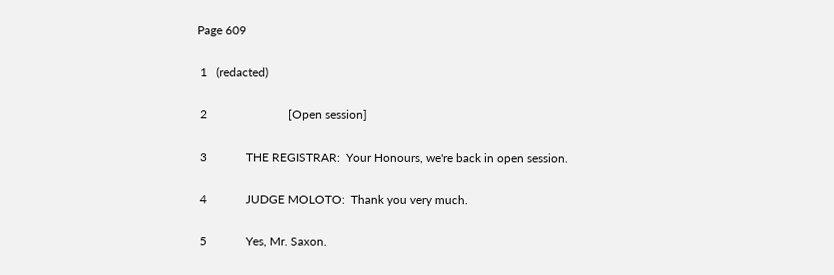Page 609

 1   (redacted)

 2                           [Open session]

 3             THE REGISTRAR:  Your Honours, we're back in open session.

 4             JUDGE MOLOTO:  Thank you very much.

 5             Yes, Mr. Saxon.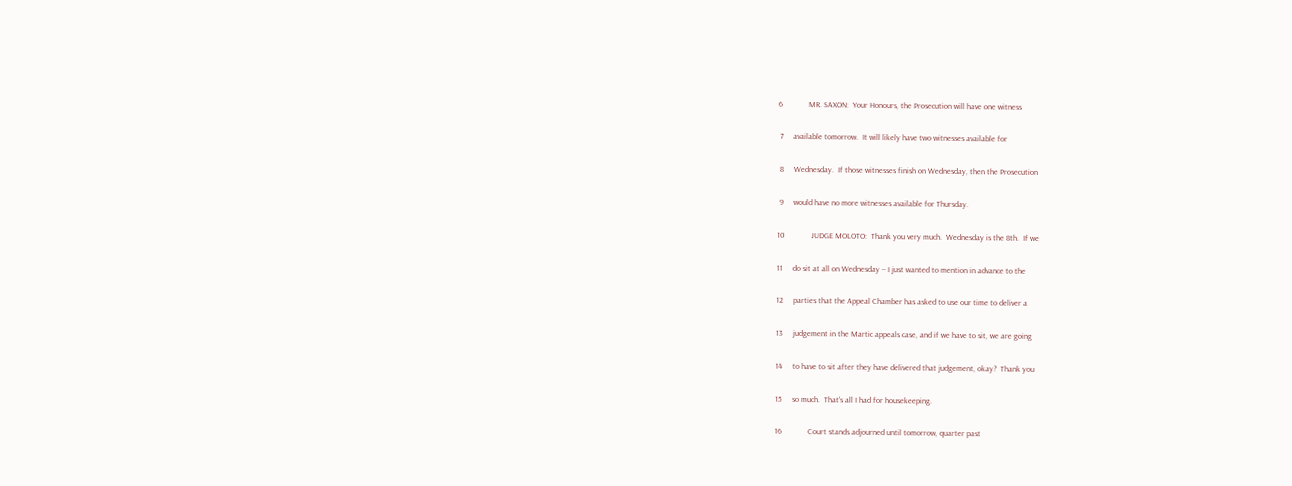6             MR. SAXON:  Your Honours, the Prosecution will have one witness

 7     available tomorrow.  It will likely have two witnesses available for

 8     Wednesday.  If those witnesses finish on Wednesday, then the Prosecution

 9     would have no more witnesses available for Thursday.

10             JUDGE MOLOTO:  Thank you very much.  Wednesday is the 8th.  If we

11     do sit at all on Wednesday -- I just wanted to mention in advance to the

12     parties that the Appeal Chamber has asked to use our time to deliver a

13     judgement in the Martic appeals case, and if we have to sit, we are going

14     to have to sit after they have delivered that judgement, okay?  Thank you

15     so much.  That's all I had for housekeeping.

16             Court stands adjourned until tomorrow, quarter past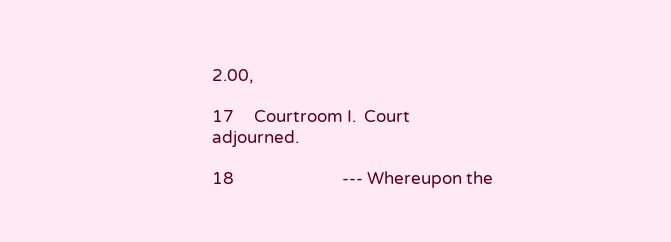2.00,

17     Courtroom I.  Court adjourned.

18                           --- Whereupon the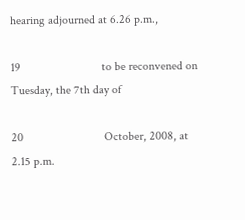hearing adjourned at 6.26 p.m.,

19                           to be reconvened on Tuesday, the 7th day of

20                           October, 2008, at 2.15 p.m.